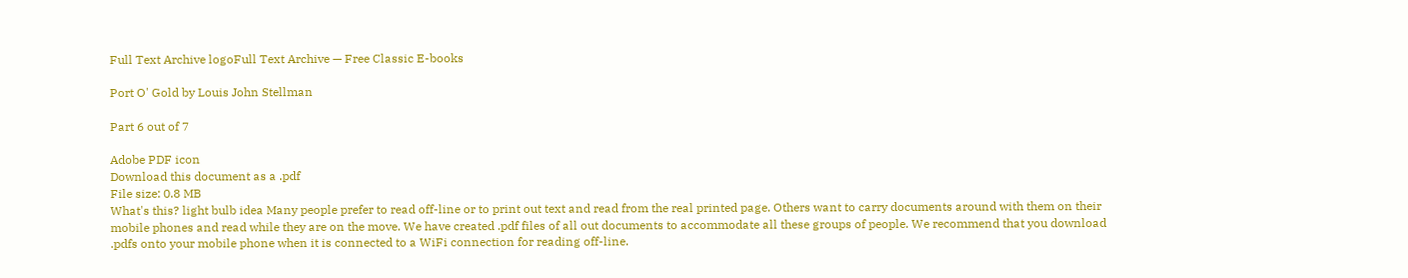Full Text Archive logoFull Text Archive — Free Classic E-books

Port O' Gold by Louis John Stellman

Part 6 out of 7

Adobe PDF icon
Download this document as a .pdf
File size: 0.8 MB
What's this? light bulb idea Many people prefer to read off-line or to print out text and read from the real printed page. Others want to carry documents around with them on their mobile phones and read while they are on the move. We have created .pdf files of all out documents to accommodate all these groups of people. We recommend that you download .pdfs onto your mobile phone when it is connected to a WiFi connection for reading off-line.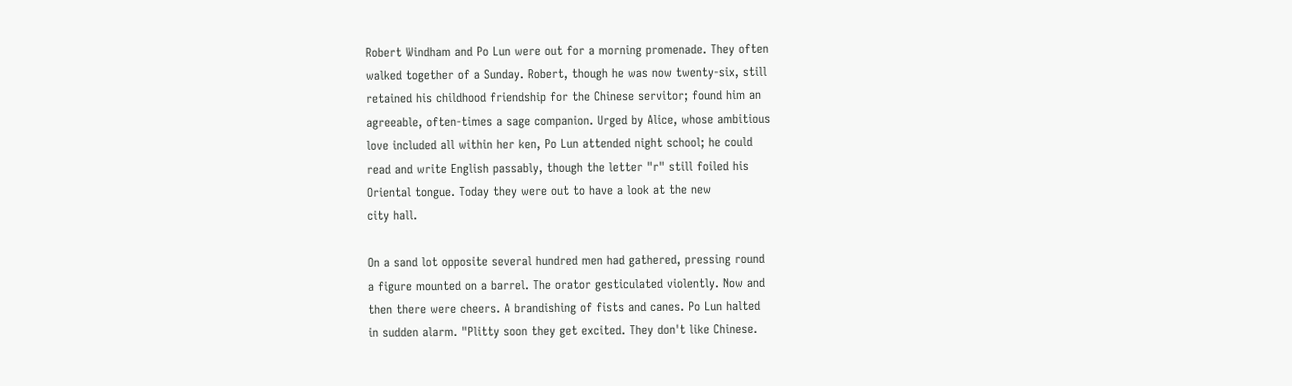Robert Windham and Po Lun were out for a morning promenade. They often
walked together of a Sunday. Robert, though he was now twenty-six, still
retained his childhood friendship for the Chinese servitor; found him an
agreeable, often-times a sage companion. Urged by Alice, whose ambitious
love included all within her ken, Po Lun attended night school; he could
read and write English passably, though the letter "r" still foiled his
Oriental tongue. Today they were out to have a look at the new
city hall.

On a sand lot opposite several hundred men had gathered, pressing round
a figure mounted on a barrel. The orator gesticulated violently. Now and
then there were cheers. A brandishing of fists and canes. Po Lun halted
in sudden alarm. "Plitty soon they get excited. They don't like Chinese.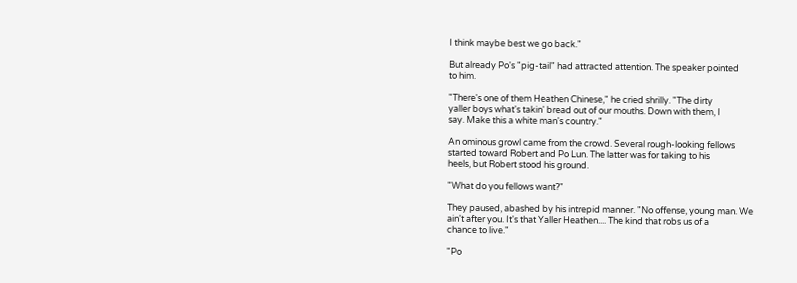I think maybe best we go back."

But already Po's "pig-tail" had attracted attention. The speaker pointed
to him.

"There's one of them Heathen Chinese," he cried shrilly. "The dirty
yaller boys what's takin' bread out of our mouths. Down with them, I
say. Make this a white man's country."

An ominous growl came from the crowd. Several rough-looking fellows
started toward Robert and Po Lun. The latter was for taking to his
heels, but Robert stood his ground.

"What do you fellows want?"

They paused, abashed by his intrepid manner. "No offense, young man. We
ain't after you. It's that Yaller Heathen.... The kind that robs us of a
chance to live."

"Po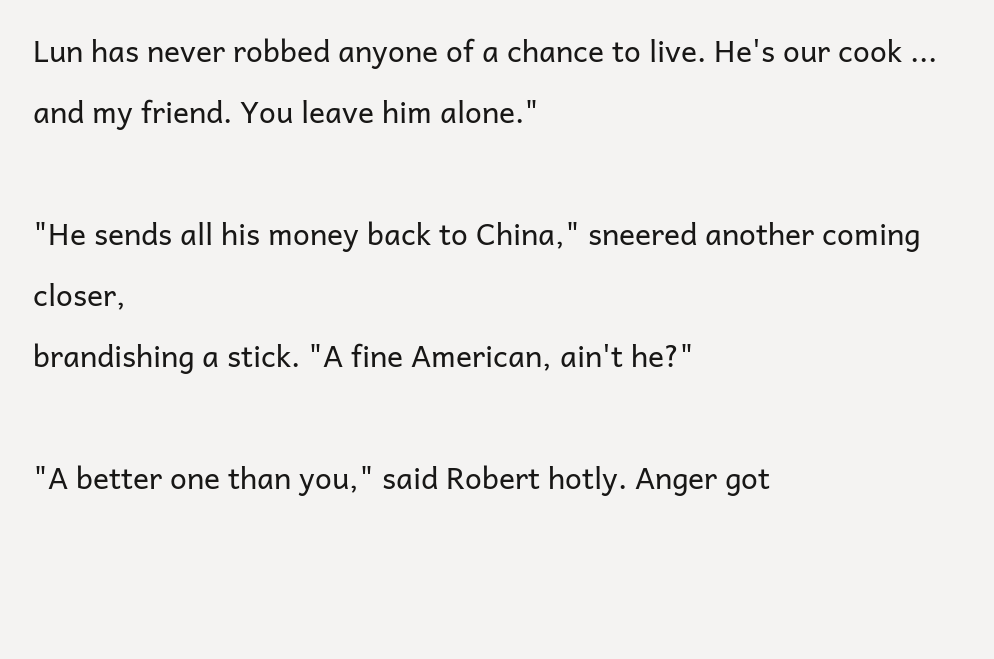Lun has never robbed anyone of a chance to live. He's our cook ...
and my friend. You leave him alone."

"He sends all his money back to China," sneered another coming closer,
brandishing a stick. "A fine American, ain't he?"

"A better one than you," said Robert hotly. Anger got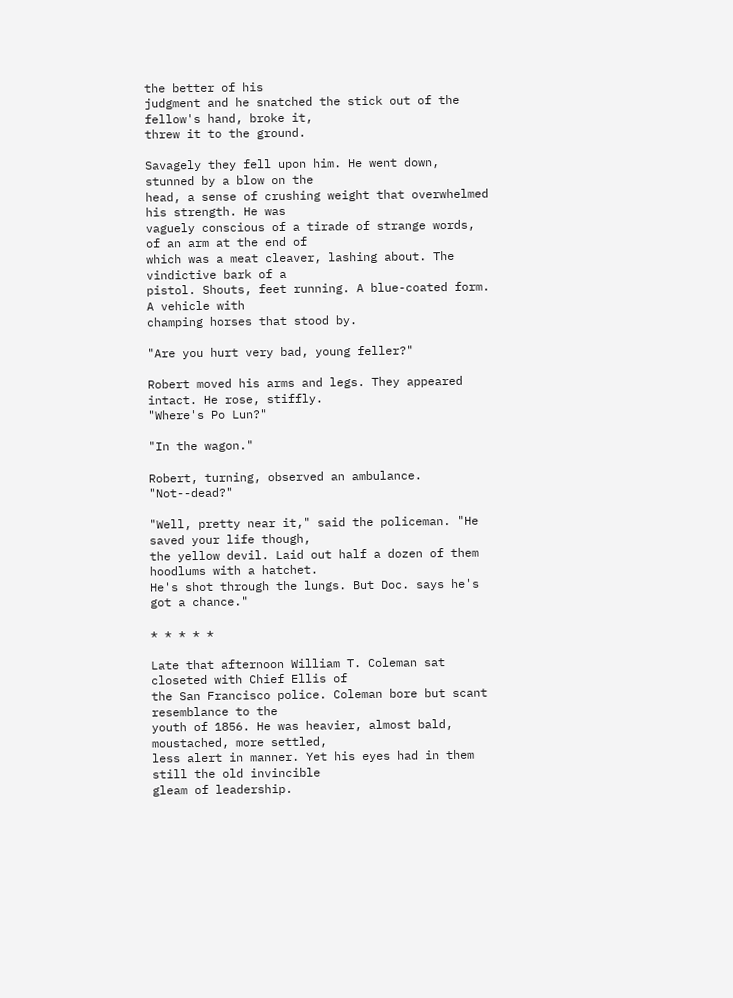the better of his
judgment and he snatched the stick out of the fellow's hand, broke it,
threw it to the ground.

Savagely they fell upon him. He went down, stunned by a blow on the
head, a sense of crushing weight that overwhelmed his strength. He was
vaguely conscious of a tirade of strange words, of an arm at the end of
which was a meat cleaver, lashing about. The vindictive bark of a
pistol. Shouts, feet running. A blue-coated form. A vehicle with
champing horses that stood by.

"Are you hurt very bad, young feller?"

Robert moved his arms and legs. They appeared intact. He rose, stiffly.
"Where's Po Lun?"

"In the wagon."

Robert, turning, observed an ambulance. "Not--dead?"

"Well, pretty near it," said the policeman. "He saved your life though,
the yellow devil. Laid out half a dozen of them hoodlums with a hatchet.
He's shot through the lungs. But Doc. says he's got a chance."

* * * * *

Late that afternoon William T. Coleman sat closeted with Chief Ellis of
the San Francisco police. Coleman bore but scant resemblance to the
youth of 1856. He was heavier, almost bald, moustached, more settled,
less alert in manner. Yet his eyes had in them still the old invincible
gleam of leadership.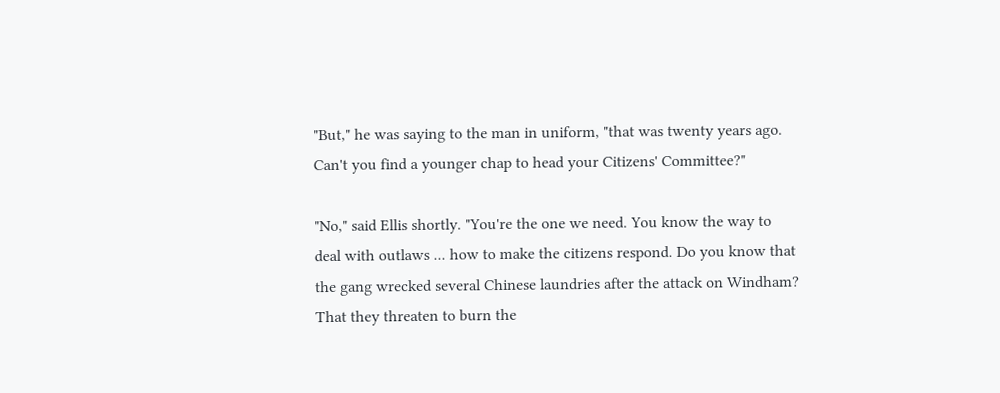"But," he was saying to the man in uniform, "that was twenty years ago.
Can't you find a younger chap to head your Citizens' Committee?"

"No," said Ellis shortly. "You're the one we need. You know the way to
deal with outlaws ... how to make the citizens respond. Do you know that
the gang wrecked several Chinese laundries after the attack on Windham?
That they threaten to burn the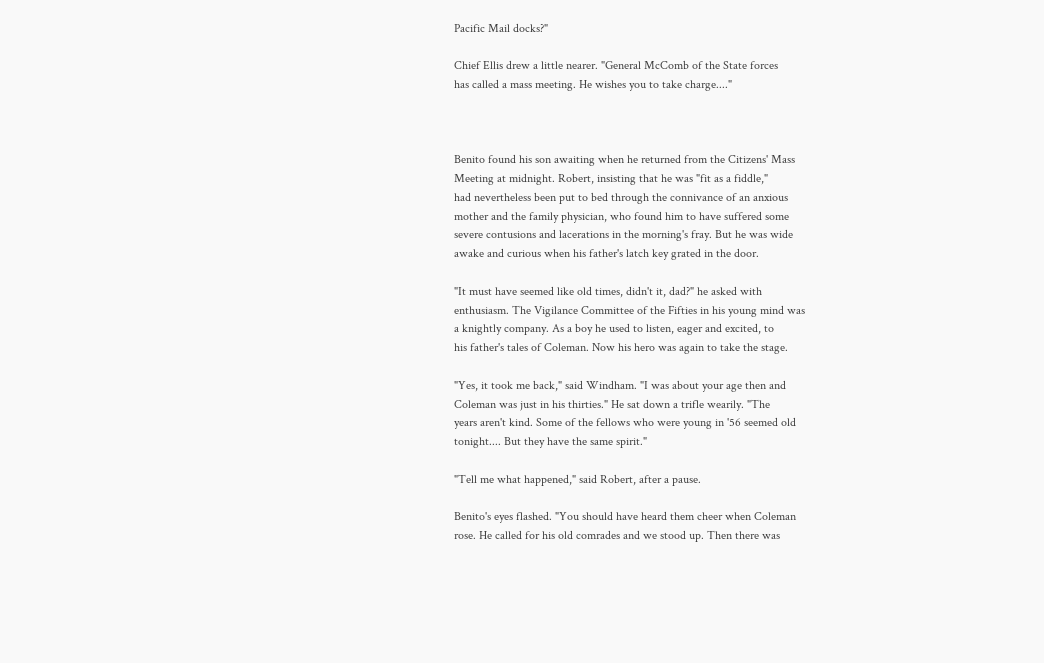Pacific Mail docks?"

Chief Ellis drew a little nearer. "General McComb of the State forces
has called a mass meeting. He wishes you to take charge...."



Benito found his son awaiting when he returned from the Citizens' Mass
Meeting at midnight. Robert, insisting that he was "fit as a fiddle,"
had nevertheless been put to bed through the connivance of an anxious
mother and the family physician, who found him to have suffered some
severe contusions and lacerations in the morning's fray. But he was wide
awake and curious when his father's latch key grated in the door.

"It must have seemed like old times, didn't it, dad?" he asked with
enthusiasm. The Vigilance Committee of the Fifties in his young mind was
a knightly company. As a boy he used to listen, eager and excited, to
his father's tales of Coleman. Now his hero was again to take the stage.

"Yes, it took me back," said Windham. "I was about your age then and
Coleman was just in his thirties." He sat down a trifle wearily. "The
years aren't kind. Some of the fellows who were young in '56 seemed old
tonight.... But they have the same spirit."

"Tell me what happened," said Robert, after a pause.

Benito's eyes flashed. "You should have heard them cheer when Coleman
rose. He called for his old comrades and we stood up. Then there was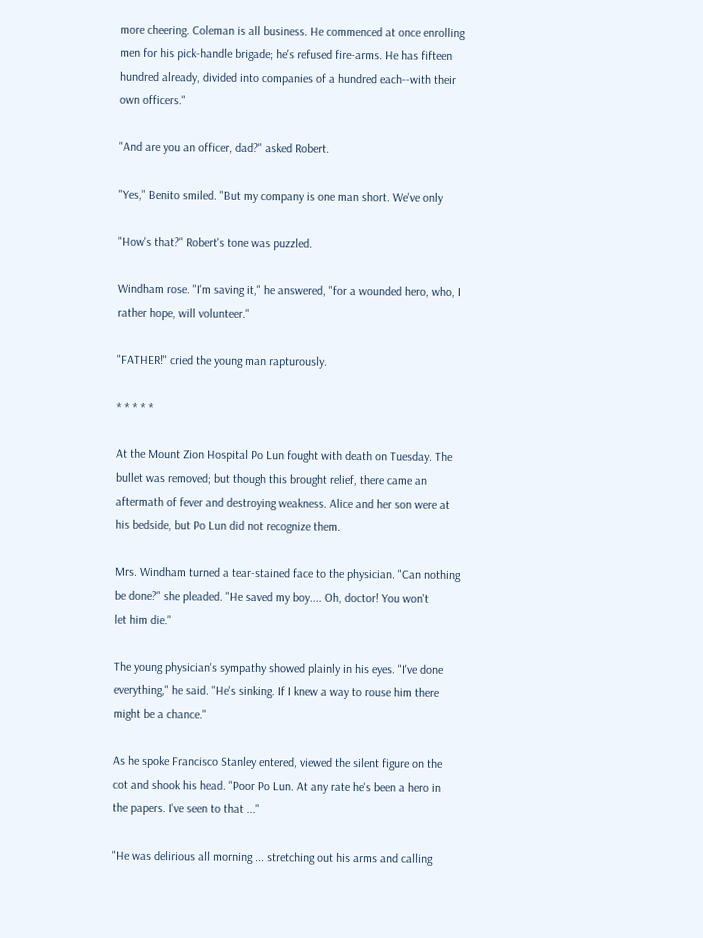more cheering. Coleman is all business. He commenced at once enrolling
men for his pick-handle brigade; he's refused fire-arms. He has fifteen
hundred already, divided into companies of a hundred each--with their
own officers."

"And are you an officer, dad?" asked Robert.

"Yes," Benito smiled. "But my company is one man short. We've only

"How's that?" Robert's tone was puzzled.

Windham rose. "I'm saving it," he answered, "for a wounded hero, who, I
rather hope, will volunteer."

"FATHER!" cried the young man rapturously.

* * * * *

At the Mount Zion Hospital Po Lun fought with death on Tuesday. The
bullet was removed; but though this brought relief, there came an
aftermath of fever and destroying weakness. Alice and her son were at
his bedside, but Po Lun did not recognize them.

Mrs. Windham turned a tear-stained face to the physician. "Can nothing
be done?" she pleaded. "He saved my boy.... Oh, doctor! You won't
let him die."

The young physician's sympathy showed plainly in his eyes. "I've done
everything," he said. "He's sinking. If I knew a way to rouse him there
might be a chance."

As he spoke Francisco Stanley entered, viewed the silent figure on the
cot and shook his head. "Poor Po Lun. At any rate he's been a hero in
the papers. I've seen to that ..."

"He was delirious all morning ... stretching out his arms and calling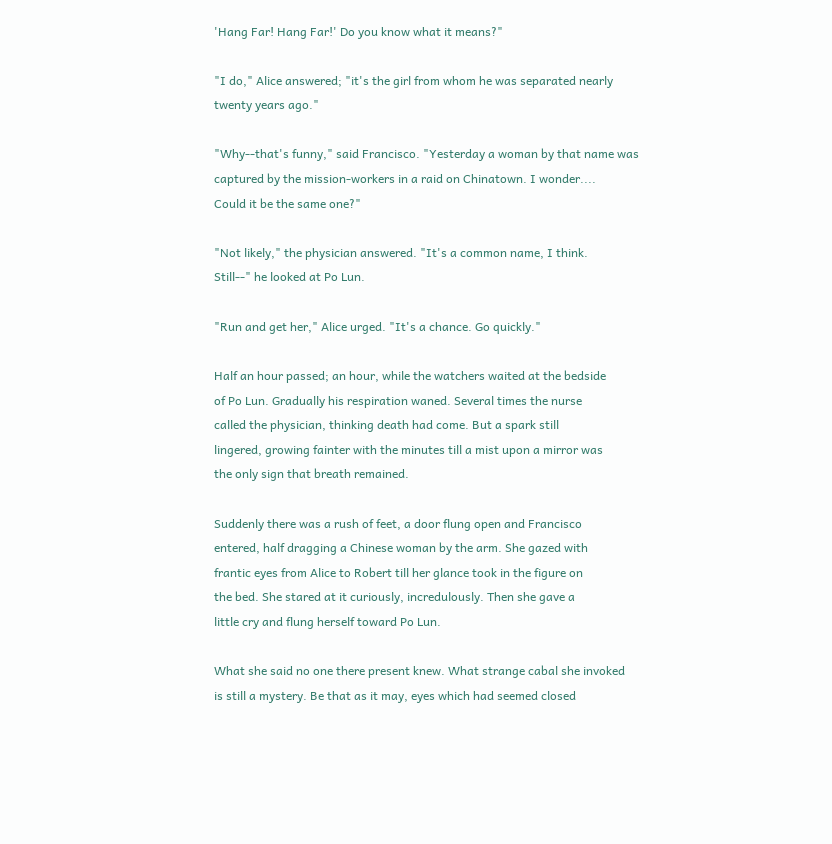'Hang Far! Hang Far!' Do you know what it means?"

"I do," Alice answered; "it's the girl from whom he was separated nearly
twenty years ago."

"Why--that's funny," said Francisco. "Yesterday a woman by that name was
captured by the mission-workers in a raid on Chinatown. I wonder....
Could it be the same one?"

"Not likely," the physician answered. "It's a common name, I think.
Still--" he looked at Po Lun.

"Run and get her," Alice urged. "It's a chance. Go quickly."

Half an hour passed; an hour, while the watchers waited at the bedside
of Po Lun. Gradually his respiration waned. Several times the nurse
called the physician, thinking death had come. But a spark still
lingered, growing fainter with the minutes till a mist upon a mirror was
the only sign that breath remained.

Suddenly there was a rush of feet, a door flung open and Francisco
entered, half dragging a Chinese woman by the arm. She gazed with
frantic eyes from Alice to Robert till her glance took in the figure on
the bed. She stared at it curiously, incredulously. Then she gave a
little cry and flung herself toward Po Lun.

What she said no one there present knew. What strange cabal she invoked
is still a mystery. Be that as it may, eyes which had seemed closed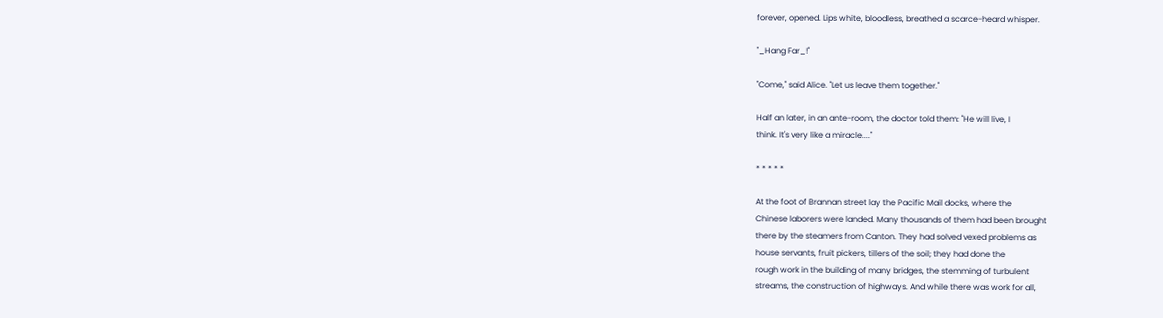forever, opened. Lips white, bloodless, breathed a scarce-heard whisper.

"_Hang Far_!"

"Come," said Alice. "Let us leave them together."

Half an later, in an ante-room, the doctor told them: "He will live, I
think. It's very like a miracle...."

* * * * *

At the foot of Brannan street lay the Pacific Mail docks, where the
Chinese laborers were landed. Many thousands of them had been brought
there by the steamers from Canton. They had solved vexed problems as
house servants, fruit pickers, tillers of the soil; they had done the
rough work in the building of many bridges, the stemming of turbulent
streams, the construction of highways. And while there was work for all,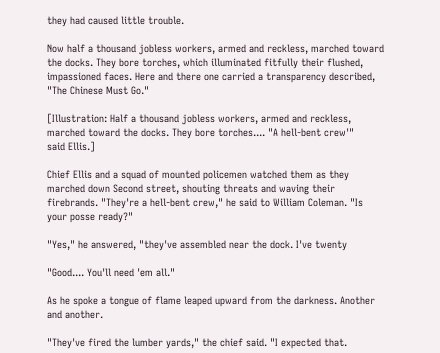they had caused little trouble.

Now half a thousand jobless workers, armed and reckless, marched toward
the docks. They bore torches, which illuminated fitfully their flushed,
impassioned faces. Here and there one carried a transparency described,
"The Chinese Must Go."

[Illustration: Half a thousand jobless workers, armed and reckless,
marched toward the docks. They bore torches.... "A hell-bent crew'"
said Ellis.]

Chief Ellis and a squad of mounted policemen watched them as they
marched down Second street, shouting threats and waving their
firebrands. "They're a hell-bent crew," he said to William Coleman. "Is
your posse ready?"

"Yes," he answered, "they've assembled near the dock. I've twenty

"Good.... You'll need 'em all."

As he spoke a tongue of flame leaped upward from the darkness. Another
and another.

"They've fired the lumber yards," the chief said. "I expected that.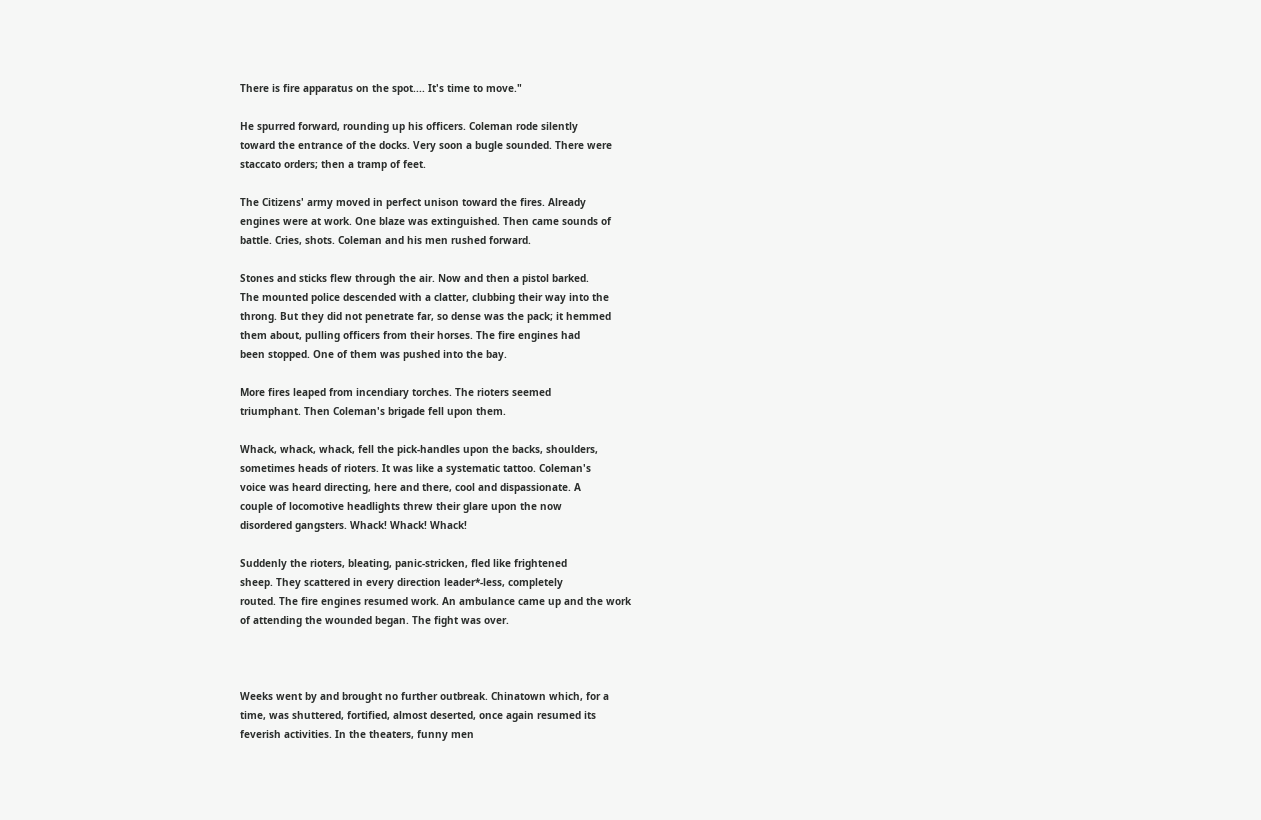There is fire apparatus on the spot.... It's time to move."

He spurred forward, rounding up his officers. Coleman rode silently
toward the entrance of the docks. Very soon a bugle sounded. There were
staccato orders; then a tramp of feet.

The Citizens' army moved in perfect unison toward the fires. Already
engines were at work. One blaze was extinguished. Then came sounds of
battle. Cries, shots. Coleman and his men rushed forward.

Stones and sticks flew through the air. Now and then a pistol barked.
The mounted police descended with a clatter, clubbing their way into the
throng. But they did not penetrate far, so dense was the pack; it hemmed
them about, pulling officers from their horses. The fire engines had
been stopped. One of them was pushed into the bay.

More fires leaped from incendiary torches. The rioters seemed
triumphant. Then Coleman's brigade fell upon them.

Whack, whack, whack, fell the pick-handles upon the backs, shoulders,
sometimes heads of rioters. It was like a systematic tattoo. Coleman's
voice was heard directing, here and there, cool and dispassionate. A
couple of locomotive headlights threw their glare upon the now
disordered gangsters. Whack! Whack! Whack!

Suddenly the rioters, bleating, panic-stricken, fled like frightened
sheep. They scattered in every direction leader*-less, completely
routed. The fire engines resumed work. An ambulance came up and the work
of attending the wounded began. The fight was over.



Weeks went by and brought no further outbreak. Chinatown which, for a
time, was shuttered, fortified, almost deserted, once again resumed its
feverish activities. In the theaters, funny men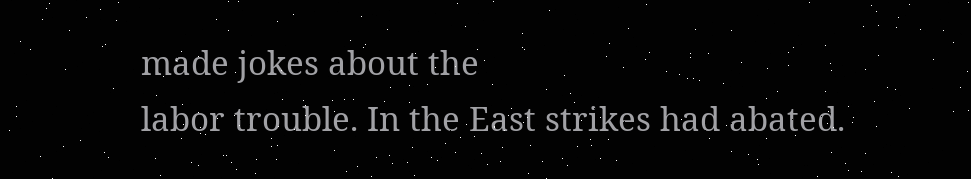made jokes about the
labor trouble. In the East strikes had abated.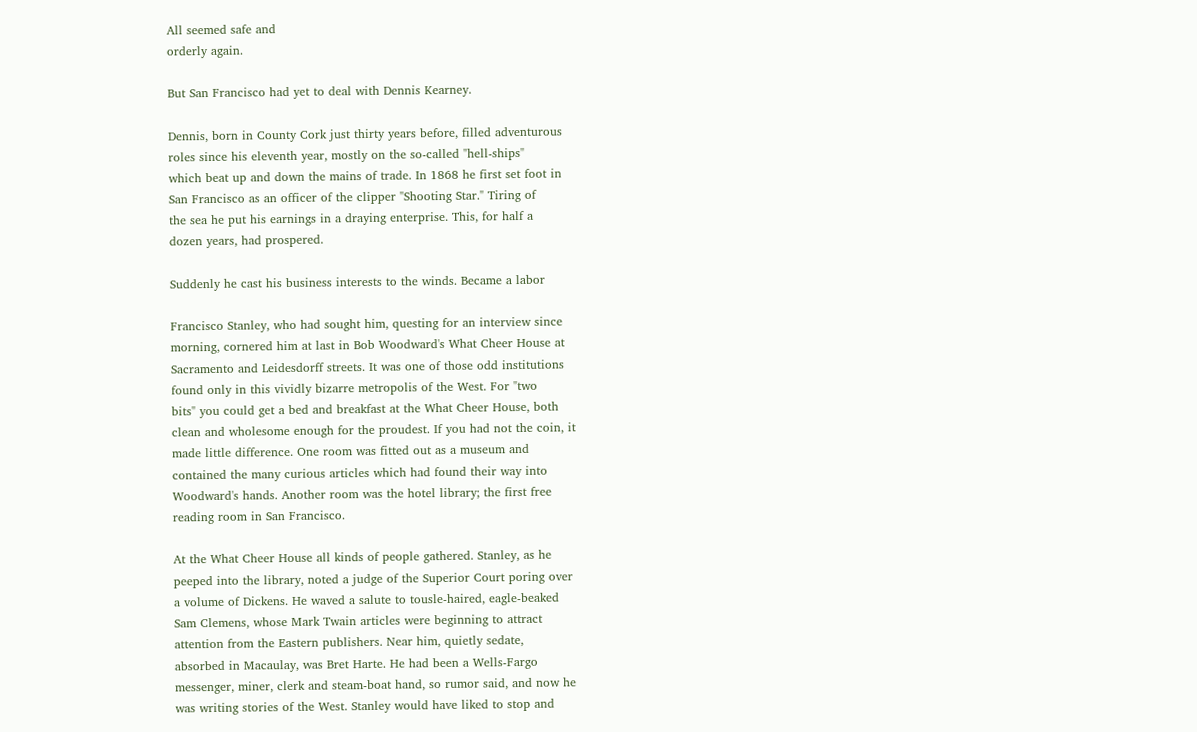All seemed safe and
orderly again.

But San Francisco had yet to deal with Dennis Kearney.

Dennis, born in County Cork just thirty years before, filled adventurous
roles since his eleventh year, mostly on the so-called "hell-ships"
which beat up and down the mains of trade. In 1868 he first set foot in
San Francisco as an officer of the clipper "Shooting Star." Tiring of
the sea he put his earnings in a draying enterprise. This, for half a
dozen years, had prospered.

Suddenly he cast his business interests to the winds. Became a labor

Francisco Stanley, who had sought him, questing for an interview since
morning, cornered him at last in Bob Woodward's What Cheer House at
Sacramento and Leidesdorff streets. It was one of those odd institutions
found only in this vividly bizarre metropolis of the West. For "two
bits" you could get a bed and breakfast at the What Cheer House, both
clean and wholesome enough for the proudest. If you had not the coin, it
made little difference. One room was fitted out as a museum and
contained the many curious articles which had found their way into
Woodward's hands. Another room was the hotel library; the first free
reading room in San Francisco.

At the What Cheer House all kinds of people gathered. Stanley, as he
peeped into the library, noted a judge of the Superior Court poring over
a volume of Dickens. He waved a salute to tousle-haired, eagle-beaked
Sam Clemens, whose Mark Twain articles were beginning to attract
attention from the Eastern publishers. Near him, quietly sedate,
absorbed in Macaulay, was Bret Harte. He had been a Wells-Fargo
messenger, miner, clerk and steam-boat hand, so rumor said, and now he
was writing stories of the West. Stanley would have liked to stop and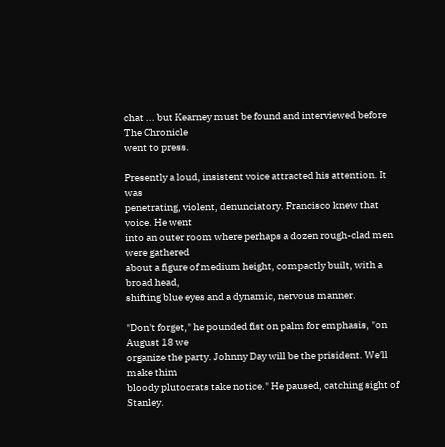chat ... but Kearney must be found and interviewed before The Chronicle
went to press.

Presently a loud, insistent voice attracted his attention. It was
penetrating, violent, denunciatory. Francisco knew that voice. He went
into an outer room where perhaps a dozen rough-clad men were gathered
about a figure of medium height, compactly built, with a broad head,
shifting blue eyes and a dynamic, nervous manner.

"Don't forget," he pounded fist on palm for emphasis, "on August 18 we
organize the party. Johnny Day will be the prisident. We'll make thim
bloody plutocrats take notice." He paused, catching sight of Stanley.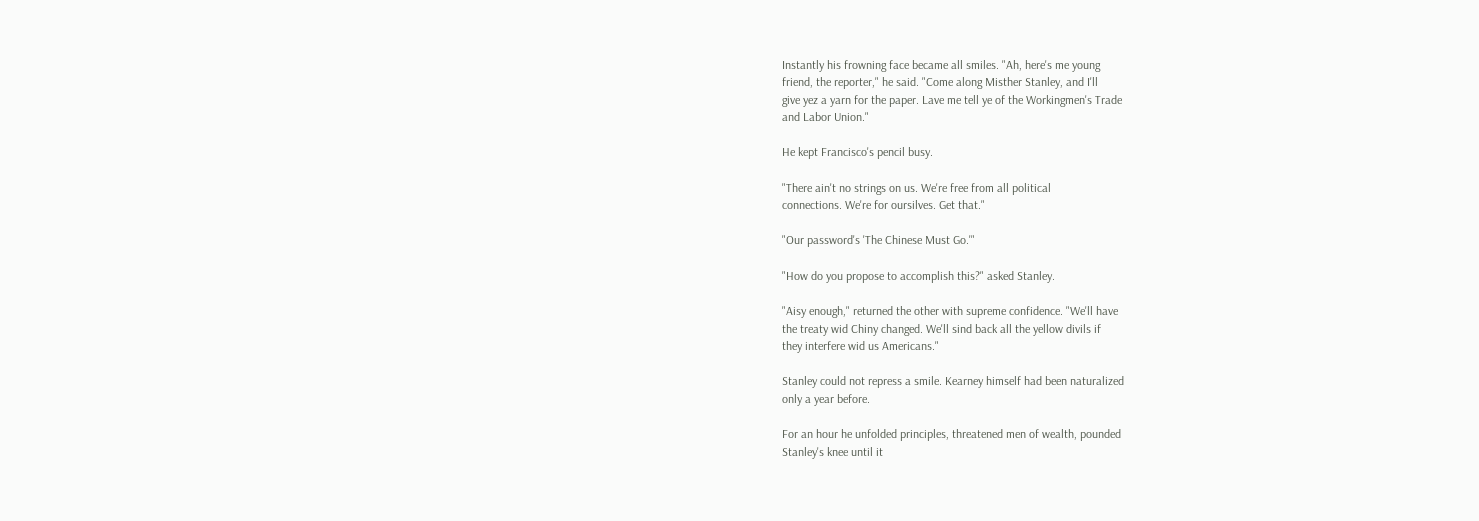Instantly his frowning face became all smiles. "Ah, here's me young
friend, the reporter," he said. "Come along Misther Stanley, and I'll
give yez a yarn for the paper. Lave me tell ye of the Workingmen's Trade
and Labor Union."

He kept Francisco's pencil busy.

"There ain't no strings on us. We're free from all political
connections. We're for oursilves. Get that."

"Our password's 'The Chinese Must Go.'"

"How do you propose to accomplish this?" asked Stanley.

"Aisy enough," returned the other with supreme confidence. "We'll have
the treaty wid Chiny changed. We'll sind back all the yellow divils if
they interfere wid us Americans."

Stanley could not repress a smile. Kearney himself had been naturalized
only a year before.

For an hour he unfolded principles, threatened men of wealth, pounded
Stanley's knee until it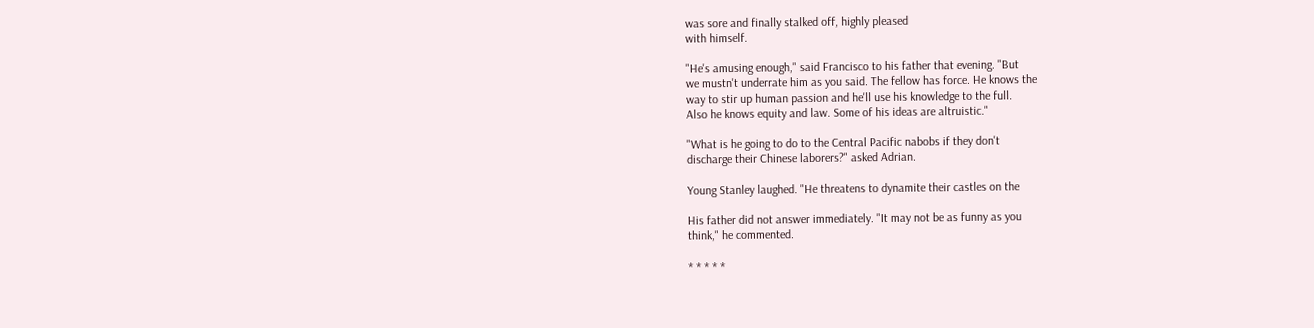was sore and finally stalked off, highly pleased
with himself.

"He's amusing enough," said Francisco to his father that evening. "But
we mustn't underrate him as you said. The fellow has force. He knows the
way to stir up human passion and he'll use his knowledge to the full.
Also he knows equity and law. Some of his ideas are altruistic."

"What is he going to do to the Central Pacific nabobs if they don't
discharge their Chinese laborers?" asked Adrian.

Young Stanley laughed. "He threatens to dynamite their castles on the

His father did not answer immediately. "It may not be as funny as you
think," he commented.

* * * * *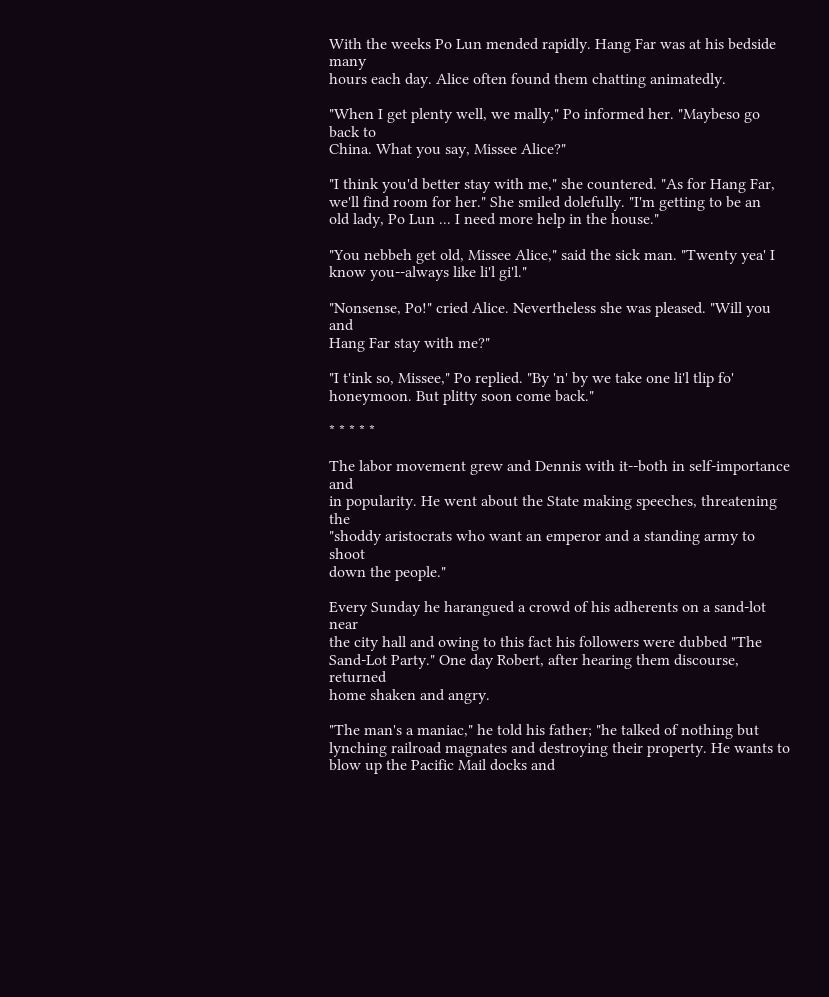With the weeks Po Lun mended rapidly. Hang Far was at his bedside many
hours each day. Alice often found them chatting animatedly.

"When I get plenty well, we mally," Po informed her. "Maybeso go back to
China. What you say, Missee Alice?"

"I think you'd better stay with me," she countered. "As for Hang Far,
we'll find room for her." She smiled dolefully. "I'm getting to be an
old lady, Po Lun ... I need more help in the house."

"You nebbeh get old, Missee Alice," said the sick man. "Twenty yea' I
know you--always like li'l gi'l."

"Nonsense, Po!" cried Alice. Nevertheless she was pleased. "Will you and
Hang Far stay with me?"

"I t'ink so, Missee," Po replied. "By 'n' by we take one li'l tlip fo'
honeymoon. But plitty soon come back."

* * * * *

The labor movement grew and Dennis with it--both in self-importance and
in popularity. He went about the State making speeches, threatening the
"shoddy aristocrats who want an emperor and a standing army to shoot
down the people."

Every Sunday he harangued a crowd of his adherents on a sand-lot near
the city hall and owing to this fact his followers were dubbed "The
Sand-Lot Party." One day Robert, after hearing them discourse, returned
home shaken and angry.

"The man's a maniac," he told his father; "he talked of nothing but
lynching railroad magnates and destroying their property. He wants to
blow up the Pacific Mail docks and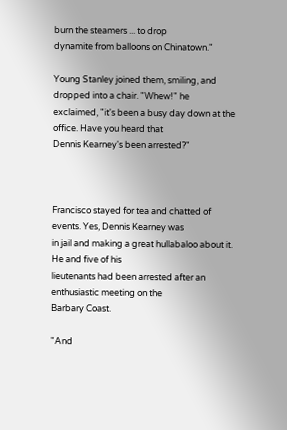burn the steamers ... to drop
dynamite from balloons on Chinatown."

Young Stanley joined them, smiling, and dropped into a chair. "Whew!" he
exclaimed, "it's been a busy day down at the office. Have you heard that
Dennis Kearney's been arrested?"



Francisco stayed for tea and chatted of events. Yes, Dennis Kearney was
in jail and making a great hullabaloo about it. He and five of his
lieutenants had been arrested after an enthusiastic meeting on the
Barbary Coast.

"And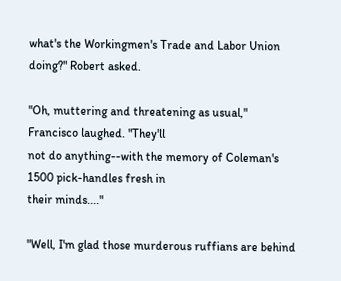what's the Workingmen's Trade and Labor Union doing?" Robert asked.

"Oh, muttering and threatening as usual," Francisco laughed. "They'll
not do anything--with the memory of Coleman's 1500 pick-handles fresh in
their minds...."

"Well, I'm glad those murderous ruffians are behind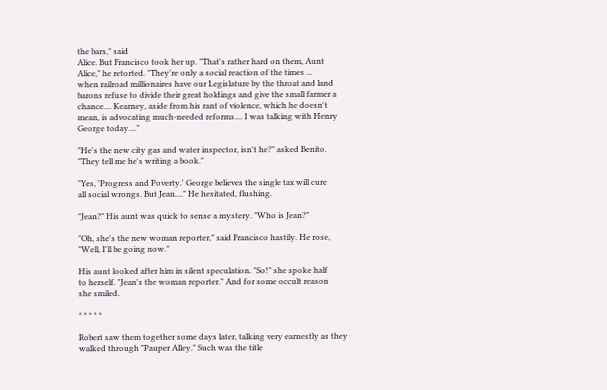the bars," said
Alice. But Francisco took her up. "That's rather hard on them, Aunt
Alice," he retorted. "They're only a social reaction of the times ...
when railroad millionaires have our Legislature by the throat and land
barons refuse to divide their great holdings and give the small farmer a
chance.... Kearney, aside from his rant of violence, which he doesn't
mean, is advocating much-needed reforms.... I was talking with Henry
George today...."

"He's the new city gas and water inspector, isn't he?" asked Benito.
"They tell me he's writing a book."

"Yes, 'Progress and Poverty.' George believes the single tax will cure
all social wrongs. But Jean...." He hesitated, flushing.

"Jean?" His aunt was quick to sense a mystery. "Who is Jean?"

"Oh, she's the new woman reporter," said Francisco hastily. He rose,
"Well, I'll be going now."

His aunt looked after him in silent speculation. "So!" she spoke half
to herself. "Jean's the woman reporter." And for some occult reason
she smiled.

* * * * *

Robert saw them together some days later, talking very earnestly as they
walked through "Pauper Alley." Such was the title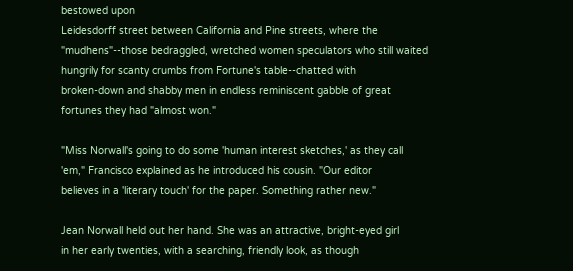bestowed upon
Leidesdorff street between California and Pine streets, where the
"mudhens"--those bedraggled, wretched women speculators who still waited
hungrily for scanty crumbs from Fortune's table--chatted with
broken-down and shabby men in endless reminiscent gabble of great
fortunes they had "almost won."

"Miss Norwall's going to do some 'human interest sketches,' as they call
'em," Francisco explained as he introduced his cousin. "Our editor
believes in a 'literary touch' for the paper. Something rather new."

Jean Norwall held out her hand. She was an attractive, bright-eyed girl
in her early twenties, with a searching, friendly look, as though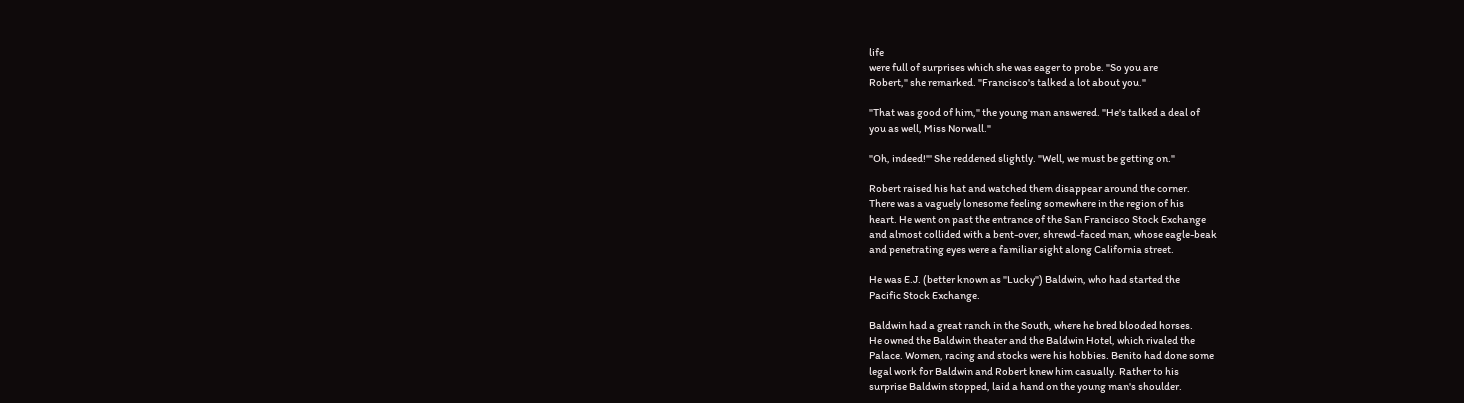life
were full of surprises which she was eager to probe. "So you are
Robert," she remarked. "Francisco's talked a lot about you."

"That was good of him," the young man answered. "He's talked a deal of
you as well, Miss Norwall."

"Oh, indeed!"' She reddened slightly. "Well, we must be getting on."

Robert raised his hat and watched them disappear around the corner.
There was a vaguely lonesome feeling somewhere in the region of his
heart. He went on past the entrance of the San Francisco Stock Exchange
and almost collided with a bent-over, shrewd-faced man, whose eagle-beak
and penetrating eyes were a familiar sight along California street.

He was E.J. (better known as "Lucky") Baldwin, who had started the
Pacific Stock Exchange.

Baldwin had a great ranch in the South, where he bred blooded horses.
He owned the Baldwin theater and the Baldwin Hotel, which rivaled the
Palace. Women, racing and stocks were his hobbies. Benito had done some
legal work for Baldwin and Robert knew him casually. Rather to his
surprise Baldwin stopped, laid a hand on the young man's shoulder.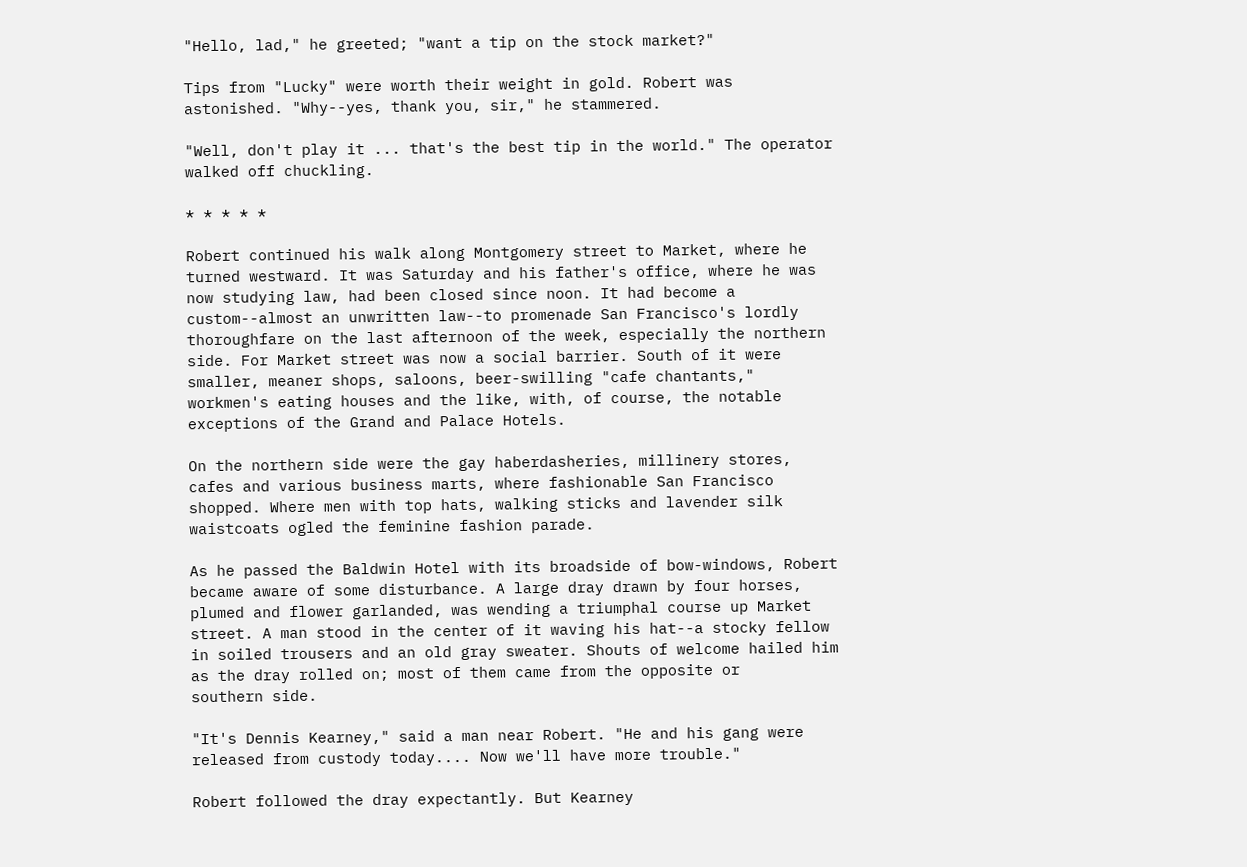"Hello, lad," he greeted; "want a tip on the stock market?"

Tips from "Lucky" were worth their weight in gold. Robert was
astonished. "Why--yes, thank you, sir," he stammered.

"Well, don't play it ... that's the best tip in the world." The operator
walked off chuckling.

* * * * *

Robert continued his walk along Montgomery street to Market, where he
turned westward. It was Saturday and his father's office, where he was
now studying law, had been closed since noon. It had become a
custom--almost an unwritten law--to promenade San Francisco's lordly
thoroughfare on the last afternoon of the week, especially the northern
side. For Market street was now a social barrier. South of it were
smaller, meaner shops, saloons, beer-swilling "cafe chantants,"
workmen's eating houses and the like, with, of course, the notable
exceptions of the Grand and Palace Hotels.

On the northern side were the gay haberdasheries, millinery stores,
cafes and various business marts, where fashionable San Francisco
shopped. Where men with top hats, walking sticks and lavender silk
waistcoats ogled the feminine fashion parade.

As he passed the Baldwin Hotel with its broadside of bow-windows, Robert
became aware of some disturbance. A large dray drawn by four horses,
plumed and flower garlanded, was wending a triumphal course up Market
street. A man stood in the center of it waving his hat--a stocky fellow
in soiled trousers and an old gray sweater. Shouts of welcome hailed him
as the dray rolled on; most of them came from the opposite or
southern side.

"It's Dennis Kearney," said a man near Robert. "He and his gang were
released from custody today.... Now we'll have more trouble."

Robert followed the dray expectantly. But Kearney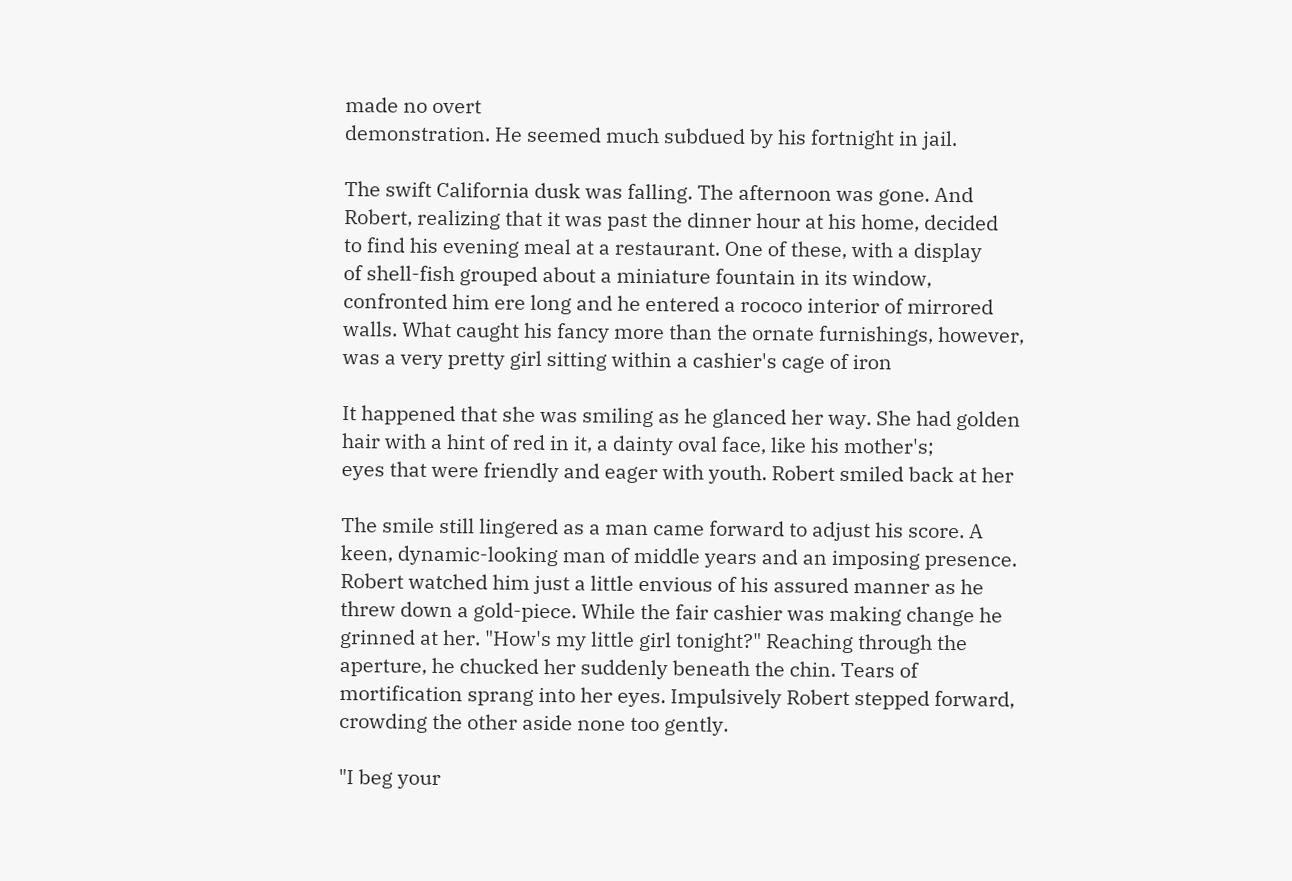made no overt
demonstration. He seemed much subdued by his fortnight in jail.

The swift California dusk was falling. The afternoon was gone. And
Robert, realizing that it was past the dinner hour at his home, decided
to find his evening meal at a restaurant. One of these, with a display
of shell-fish grouped about a miniature fountain in its window,
confronted him ere long and he entered a rococo interior of mirrored
walls. What caught his fancy more than the ornate furnishings, however,
was a very pretty girl sitting within a cashier's cage of iron

It happened that she was smiling as he glanced her way. She had golden
hair with a hint of red in it, a dainty oval face, like his mother's;
eyes that were friendly and eager with youth. Robert smiled back at her

The smile still lingered as a man came forward to adjust his score. A
keen, dynamic-looking man of middle years and an imposing presence.
Robert watched him just a little envious of his assured manner as he
threw down a gold-piece. While the fair cashier was making change he
grinned at her. "How's my little girl tonight?" Reaching through the
aperture, he chucked her suddenly beneath the chin. Tears of
mortification sprang into her eyes. Impulsively Robert stepped forward,
crowding the other aside none too gently.

"I beg your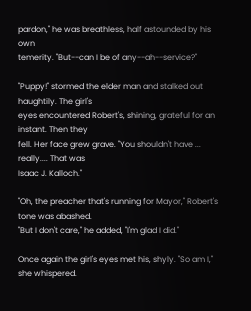pardon," he was breathless, half astounded by his own
temerity. "But--can I be of any--ah--service?"

"Puppy!" stormed the elder man and stalked out haughtily. The girl's
eyes encountered Robert's, shining, grateful for an instant. Then they
fell. Her face grew grave. "You shouldn't have ... really.... That was
Isaac J. Kalloch."

"Oh, the preacher that's running for Mayor," Robert's tone was abashed.
"But I don't care," he added, "I'm glad I did."

Once again the girl's eyes met his, shyly. "So am I," she whispered.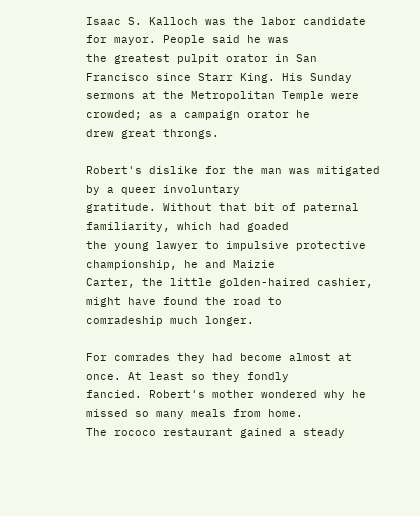Isaac S. Kalloch was the labor candidate for mayor. People said he was
the greatest pulpit orator in San Francisco since Starr King. His Sunday
sermons at the Metropolitan Temple were crowded; as a campaign orator he
drew great throngs.

Robert's dislike for the man was mitigated by a queer involuntary
gratitude. Without that bit of paternal familiarity, which had goaded
the young lawyer to impulsive protective championship, he and Maizie
Carter, the little golden-haired cashier, might have found the road to
comradeship much longer.

For comrades they had become almost at once. At least so they fondly
fancied. Robert's mother wondered why he missed so many meals from home.
The rococo restaurant gained a steady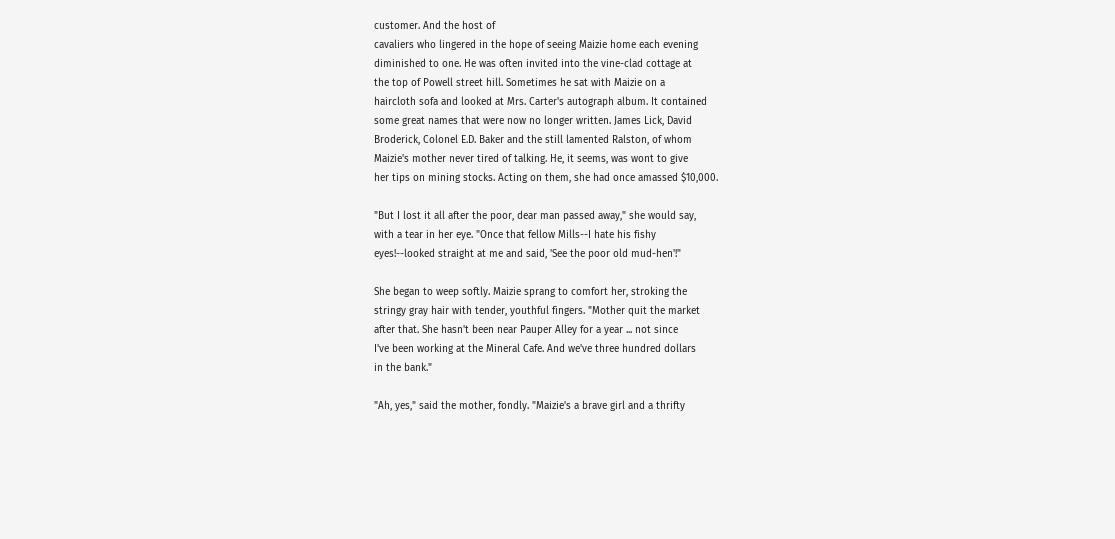customer. And the host of
cavaliers who lingered in the hope of seeing Maizie home each evening
diminished to one. He was often invited into the vine-clad cottage at
the top of Powell street hill. Sometimes he sat with Maizie on a
haircloth sofa and looked at Mrs. Carter's autograph album. It contained
some great names that were now no longer written. James Lick, David
Broderick, Colonel E.D. Baker and the still lamented Ralston, of whom
Maizie's mother never tired of talking. He, it seems, was wont to give
her tips on mining stocks. Acting on them, she had once amassed $10,000.

"But I lost it all after the poor, dear man passed away," she would say,
with a tear in her eye. "Once that fellow Mills--I hate his fishy
eyes!--looked straight at me and said, 'See the poor old mud-hen'!"

She began to weep softly. Maizie sprang to comfort her, stroking the
stringy gray hair with tender, youthful fingers. "Mother quit the market
after that. She hasn't been near Pauper Alley for a year ... not since
I've been working at the Mineral Cafe. And we've three hundred dollars
in the bank."

"Ah, yes," said the mother, fondly. "Maizie's a brave girl and a thrifty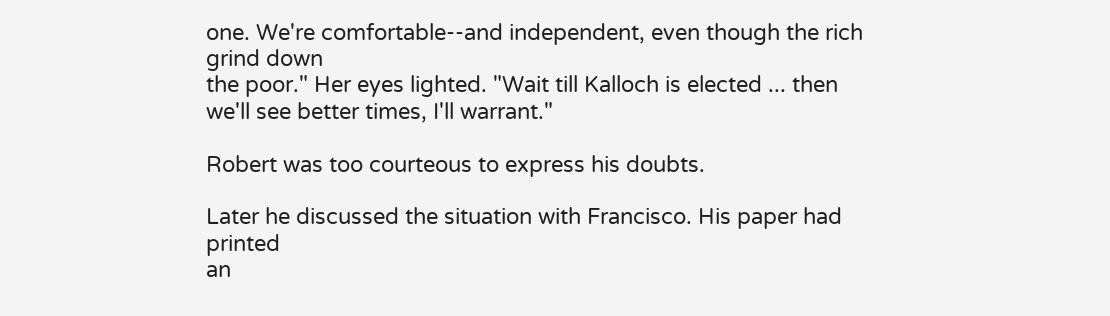one. We're comfortable--and independent, even though the rich grind down
the poor." Her eyes lighted. "Wait till Kalloch is elected ... then
we'll see better times, I'll warrant."

Robert was too courteous to express his doubts.

Later he discussed the situation with Francisco. His paper had printed
an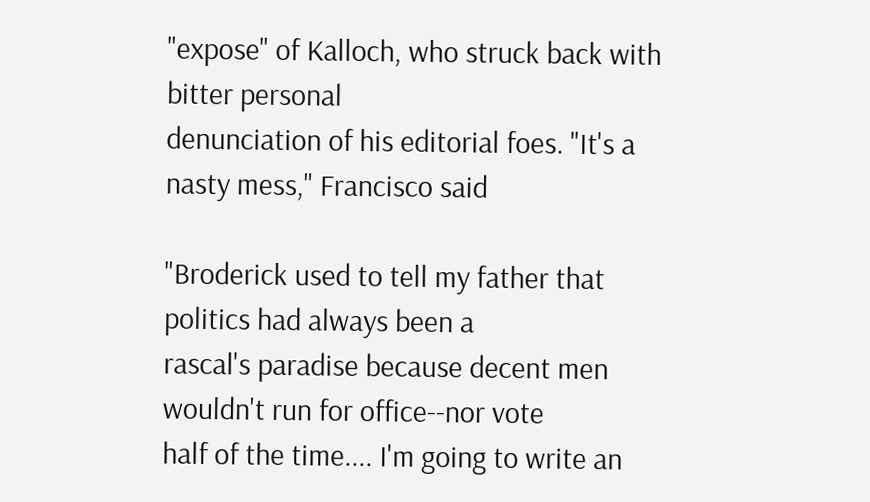"expose" of Kalloch, who struck back with bitter personal
denunciation of his editorial foes. "It's a nasty mess," Francisco said

"Broderick used to tell my father that politics had always been a
rascal's paradise because decent men wouldn't run for office--nor vote
half of the time.... I'm going to write an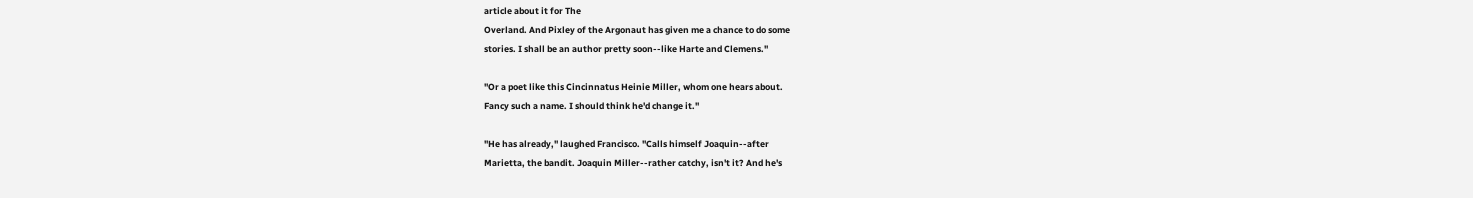article about it for The
Overland. And Pixley of the Argonaut has given me a chance to do some
stories. I shall be an author pretty soon--like Harte and Clemens."

"Or a poet like this Cincinnatus Heinie Miller, whom one hears about.
Fancy such a name. I should think he'd change it."

"He has already," laughed Francisco. "Calls himself Joaquin--after
Marietta, the bandit. Joaquin Miller--rather catchy, isn't it? And he's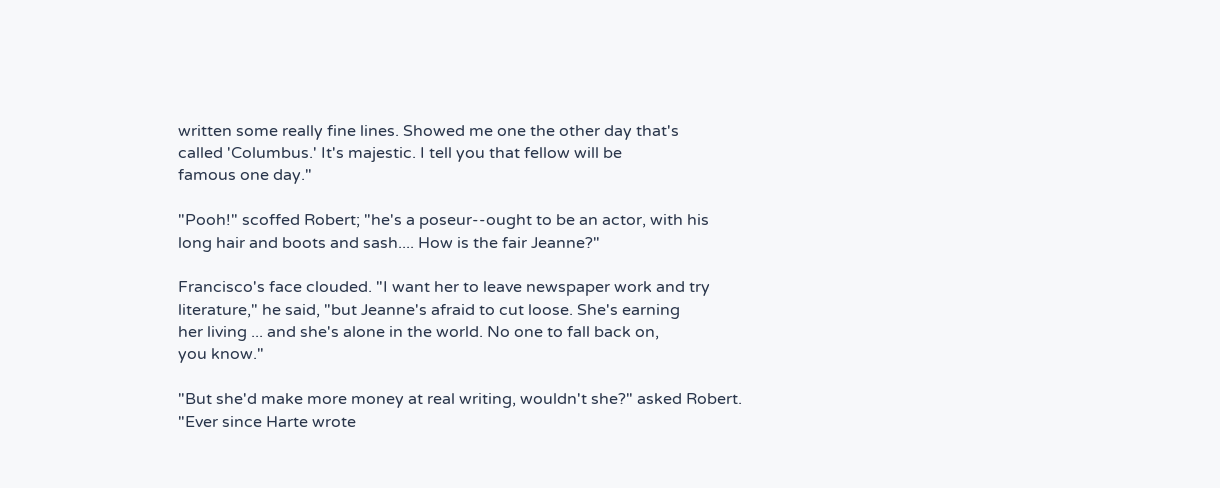written some really fine lines. Showed me one the other day that's
called 'Columbus.' It's majestic. I tell you that fellow will be
famous one day."

"Pooh!" scoffed Robert; "he's a poseur--ought to be an actor, with his
long hair and boots and sash.... How is the fair Jeanne?"

Francisco's face clouded. "I want her to leave newspaper work and try
literature," he said, "but Jeanne's afraid to cut loose. She's earning
her living ... and she's alone in the world. No one to fall back on,
you know."

"But she'd make more money at real writing, wouldn't she?" asked Robert.
"Ever since Harte wrote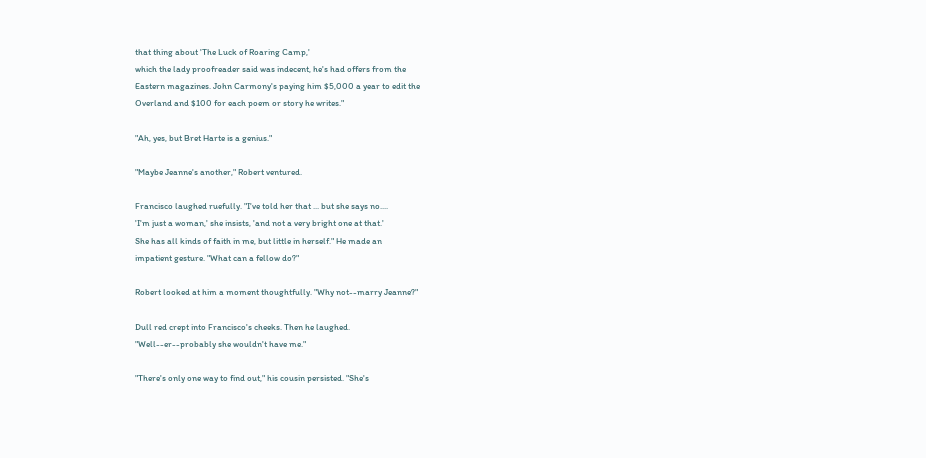that thing about 'The Luck of Roaring Camp,'
which the lady proofreader said was indecent, he's had offers from the
Eastern magazines. John Carmony's paying him $5,000 a year to edit the
Overland and $100 for each poem or story he writes."

"Ah, yes, but Bret Harte is a genius."

"Maybe Jeanne's another," Robert ventured.

Francisco laughed ruefully. "I've told her that ... but she says no....
'I'm just a woman,' she insists, 'and not a very bright one at that.'
She has all kinds of faith in me, but little in herself." He made an
impatient gesture. "What can a fellow do?"

Robert looked at him a moment thoughtfully. "Why not--marry Jeanne?"

Dull red crept into Francisco's cheeks. Then he laughed.
"Well--er--probably she wouldn't have me."

"There's only one way to find out," his cousin persisted. "She's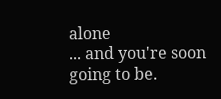alone
... and you're soon going to be.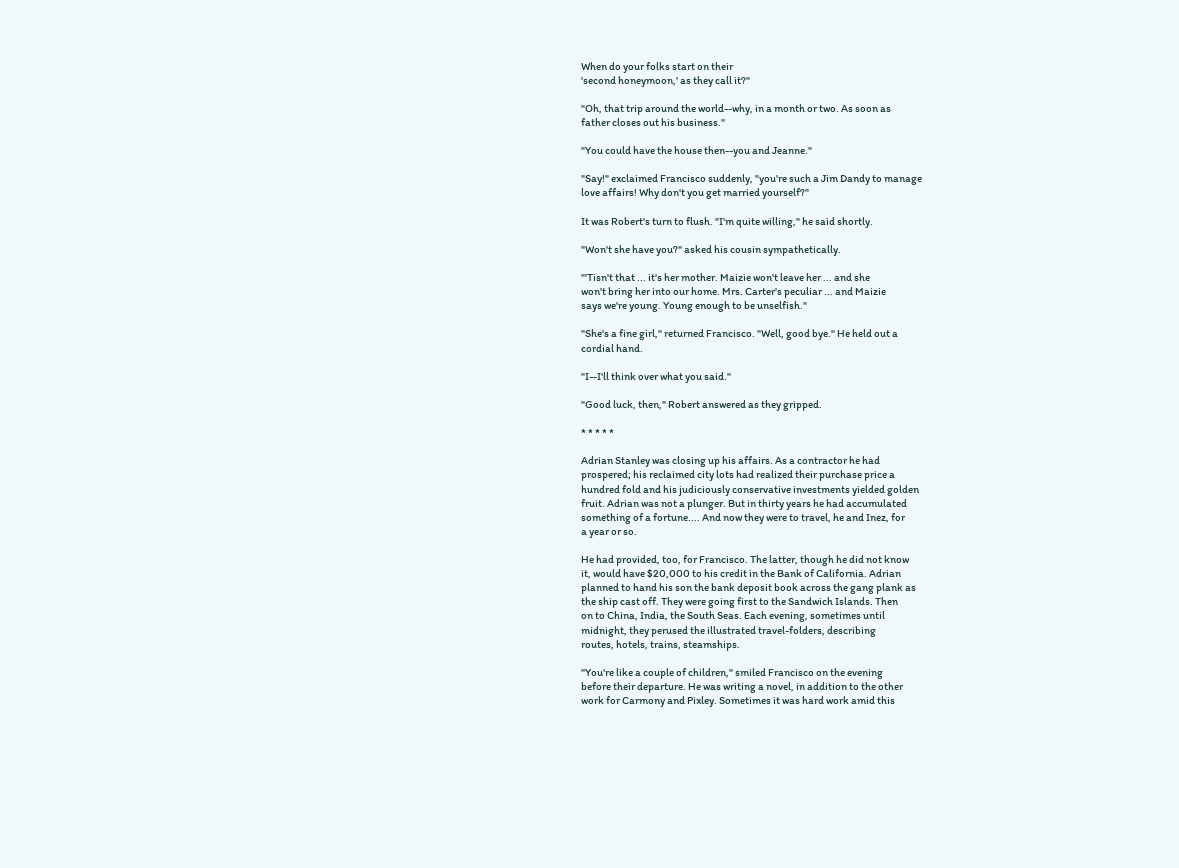When do your folks start on their
'second honeymoon,' as they call it?"

"Oh, that trip around the world--why, in a month or two. As soon as
father closes out his business."

"You could have the house then--you and Jeanne."

"Say!" exclaimed Francisco suddenly, "you're such a Jim Dandy to manage
love affairs! Why don't you get married yourself?"

It was Robert's turn to flush. "I'm quite willing," he said shortly.

"Won't she have you?" asked his cousin sympathetically.

"'Tisn't that ... it's her mother. Maizie won't leave her ... and she
won't bring her into our home. Mrs. Carter's peculiar ... and Maizie
says we're young. Young enough to be unselfish."

"She's a fine girl," returned Francisco. "Well, good bye." He held out a
cordial hand.

"I--I'll think over what you said."

"Good luck, then," Robert answered as they gripped.

* * * * *

Adrian Stanley was closing up his affairs. As a contractor he had
prospered; his reclaimed city lots had realized their purchase price a
hundred fold and his judiciously conservative investments yielded golden
fruit. Adrian was not a plunger. But in thirty years he had accumulated
something of a fortune.... And now they were to travel, he and Inez, for
a year or so.

He had provided, too, for Francisco. The latter, though he did not know
it, would have $20,000 to his credit in the Bank of California. Adrian
planned to hand his son the bank deposit book across the gang plank as
the ship cast off. They were going first to the Sandwich Islands. Then
on to China, India, the South Seas. Each evening, sometimes until
midnight, they perused the illustrated travel-folders, describing
routes, hotels, trains, steamships.

"You're like a couple of children," smiled Francisco on the evening
before their departure. He was writing a novel, in addition to the other
work for Carmony and Pixley. Sometimes it was hard work amid this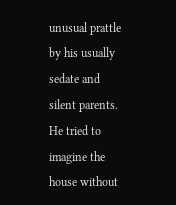unusual prattle by his usually sedate and silent parents. He tried to
imagine the house without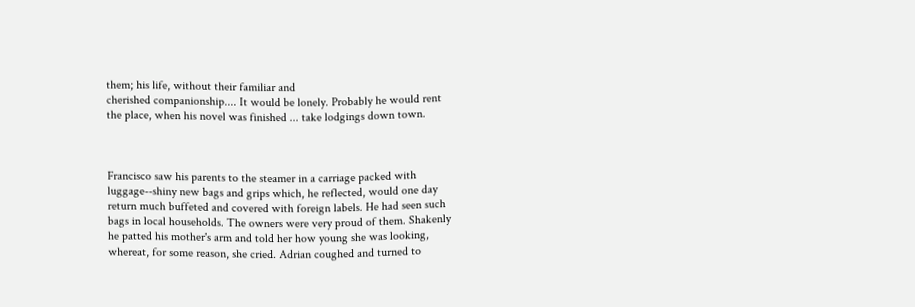them; his life, without their familiar and
cherished companionship.... It would be lonely. Probably he would rent
the place, when his novel was finished ... take lodgings down town.



Francisco saw his parents to the steamer in a carriage packed with
luggage--shiny new bags and grips which, he reflected, would one day
return much buffeted and covered with foreign labels. He had seen such
bags in local households. The owners were very proud of them. Shakenly
he patted his mother's arm and told her how young she was looking,
whereat, for some reason, she cried. Adrian coughed and turned to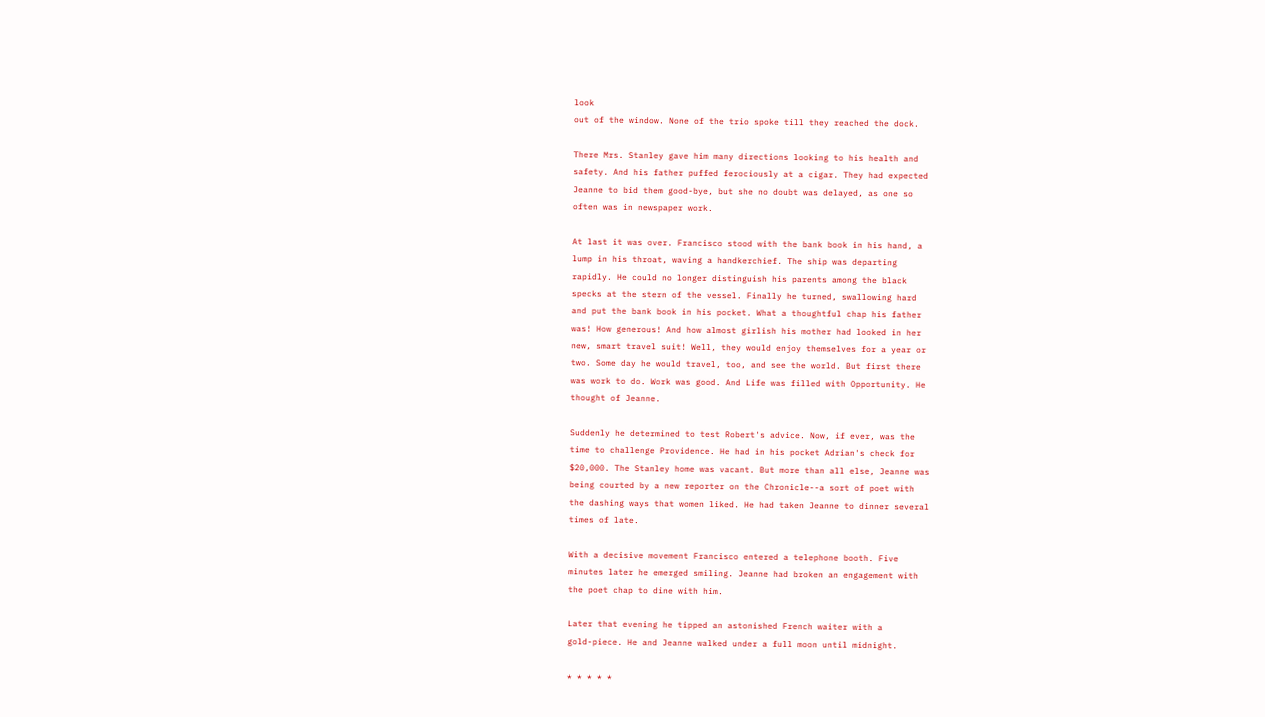look
out of the window. None of the trio spoke till they reached the dock.

There Mrs. Stanley gave him many directions looking to his health and
safety. And his father puffed ferociously at a cigar. They had expected
Jeanne to bid them good-bye, but she no doubt was delayed, as one so
often was in newspaper work.

At last it was over. Francisco stood with the bank book in his hand, a
lump in his throat, waving a handkerchief. The ship was departing
rapidly. He could no longer distinguish his parents among the black
specks at the stern of the vessel. Finally he turned, swallowing hard
and put the bank book in his pocket. What a thoughtful chap his father
was! How generous! And how almost girlish his mother had looked in her
new, smart travel suit! Well, they would enjoy themselves for a year or
two. Some day he would travel, too, and see the world. But first there
was work to do. Work was good. And Life was filled with Opportunity. He
thought of Jeanne.

Suddenly he determined to test Robert's advice. Now, if ever, was the
time to challenge Providence. He had in his pocket Adrian's check for
$20,000. The Stanley home was vacant. But more than all else, Jeanne was
being courted by a new reporter on the Chronicle--a sort of poet with
the dashing ways that women liked. He had taken Jeanne to dinner several
times of late.

With a decisive movement Francisco entered a telephone booth. Five
minutes later he emerged smiling. Jeanne had broken an engagement with
the poet chap to dine with him.

Later that evening he tipped an astonished French waiter with a
gold-piece. He and Jeanne walked under a full moon until midnight.

* * * * *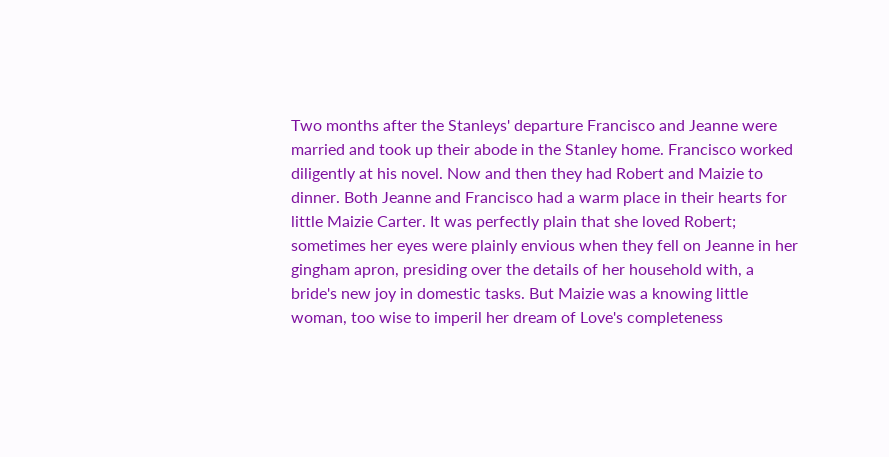Two months after the Stanleys' departure Francisco and Jeanne were
married and took up their abode in the Stanley home. Francisco worked
diligently at his novel. Now and then they had Robert and Maizie to
dinner. Both Jeanne and Francisco had a warm place in their hearts for
little Maizie Carter. It was perfectly plain that she loved Robert;
sometimes her eyes were plainly envious when they fell on Jeanne in her
gingham apron, presiding over the details of her household with, a
bride's new joy in domestic tasks. But Maizie was a knowing little
woman, too wise to imperil her dream of Love's completeness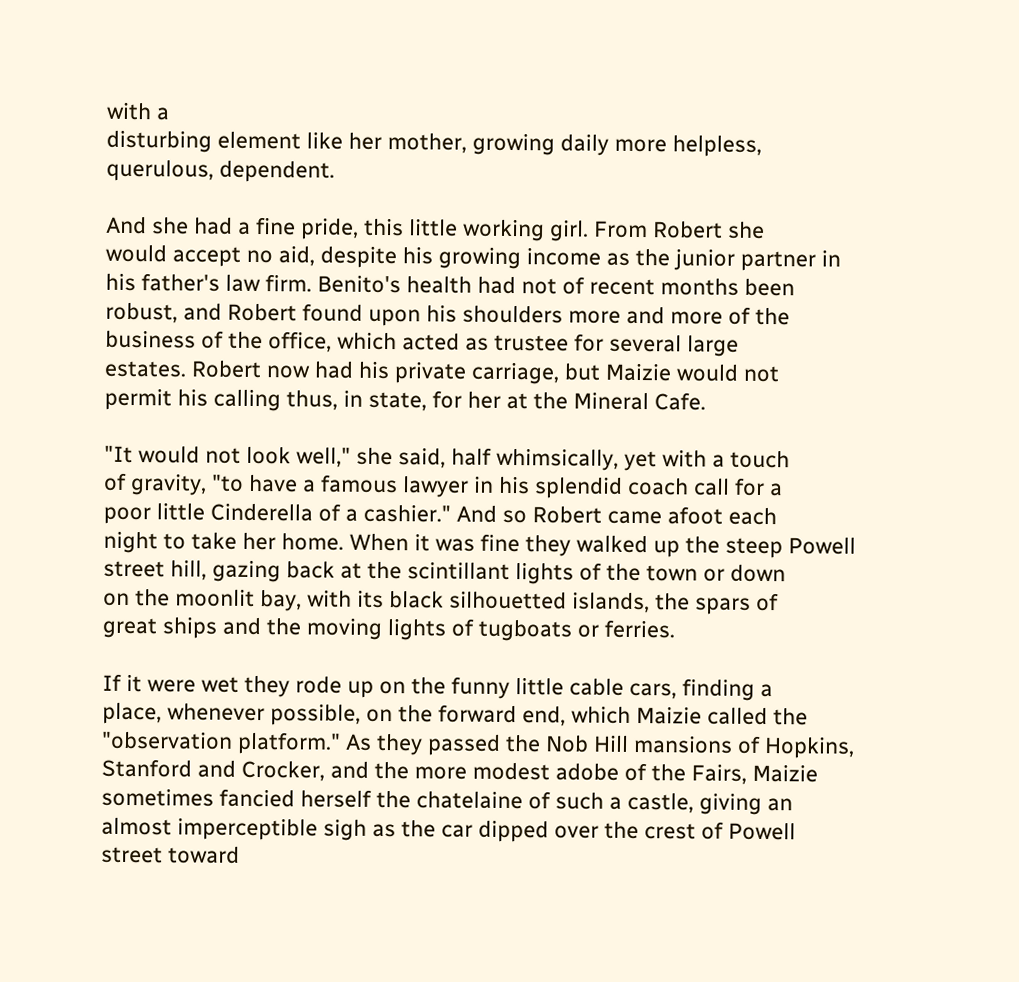with a
disturbing element like her mother, growing daily more helpless,
querulous, dependent.

And she had a fine pride, this little working girl. From Robert she
would accept no aid, despite his growing income as the junior partner in
his father's law firm. Benito's health had not of recent months been
robust, and Robert found upon his shoulders more and more of the
business of the office, which acted as trustee for several large
estates. Robert now had his private carriage, but Maizie would not
permit his calling thus, in state, for her at the Mineral Cafe.

"It would not look well," she said, half whimsically, yet with a touch
of gravity, "to have a famous lawyer in his splendid coach call for a
poor little Cinderella of a cashier." And so Robert came afoot each
night to take her home. When it was fine they walked up the steep Powell
street hill, gazing back at the scintillant lights of the town or down
on the moonlit bay, with its black silhouetted islands, the spars of
great ships and the moving lights of tugboats or ferries.

If it were wet they rode up on the funny little cable cars, finding a
place, whenever possible, on the forward end, which Maizie called the
"observation platform." As they passed the Nob Hill mansions of Hopkins,
Stanford and Crocker, and the more modest adobe of the Fairs, Maizie
sometimes fancied herself the chatelaine of such a castle, giving an
almost imperceptible sigh as the car dipped over the crest of Powell
street toward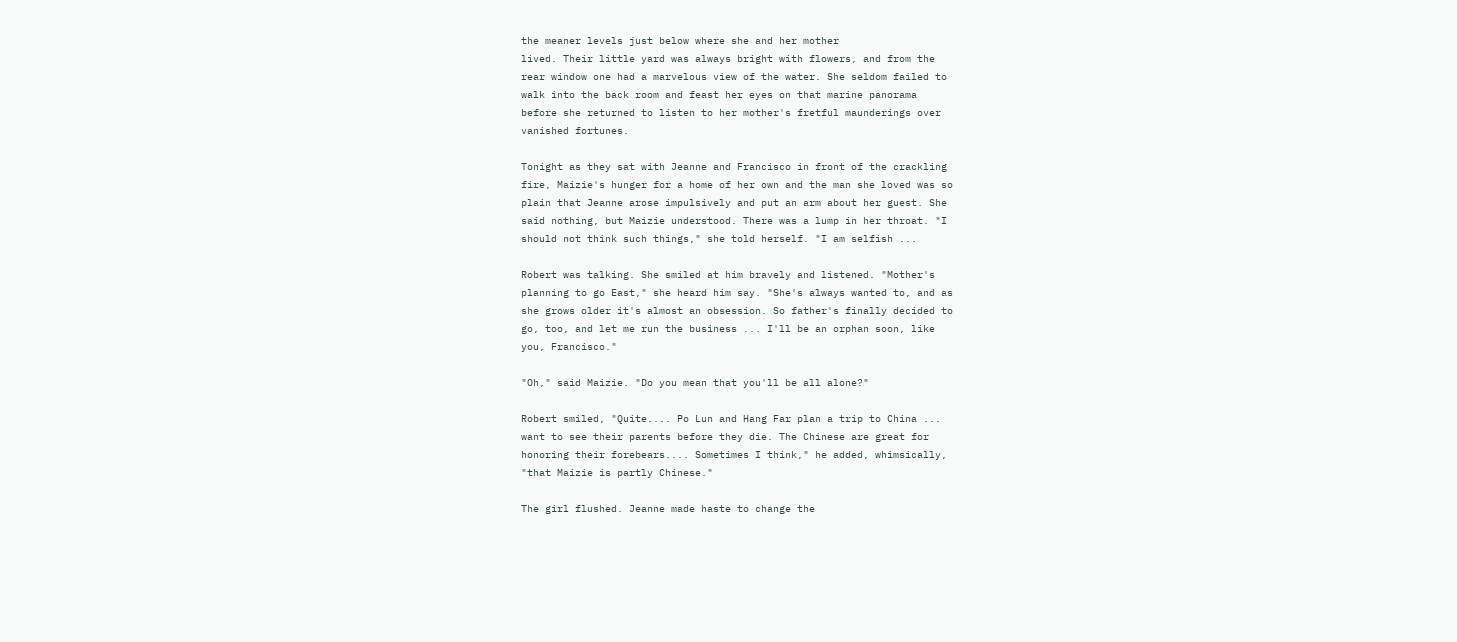the meaner levels just below where she and her mother
lived. Their little yard was always bright with flowers, and from the
rear window one had a marvelous view of the water. She seldom failed to
walk into the back room and feast her eyes on that marine panorama
before she returned to listen to her mother's fretful maunderings over
vanished fortunes.

Tonight as they sat with Jeanne and Francisco in front of the crackling
fire, Maizie's hunger for a home of her own and the man she loved was so
plain that Jeanne arose impulsively and put an arm about her guest. She
said nothing, but Maizie understood. There was a lump in her throat. "I
should not think such things," she told herself. "I am selfish ...

Robert was talking. She smiled at him bravely and listened. "Mother's
planning to go East," she heard him say. "She's always wanted to, and as
she grows older it's almost an obsession. So father's finally decided to
go, too, and let me run the business ... I'll be an orphan soon, like
you, Francisco."

"Oh," said Maizie. "Do you mean that you'll be all alone?"

Robert smiled, "Quite.... Po Lun and Hang Far plan a trip to China ...
want to see their parents before they die. The Chinese are great for
honoring their forebears.... Sometimes I think," he added, whimsically,
"that Maizie is partly Chinese."

The girl flushed. Jeanne made haste to change the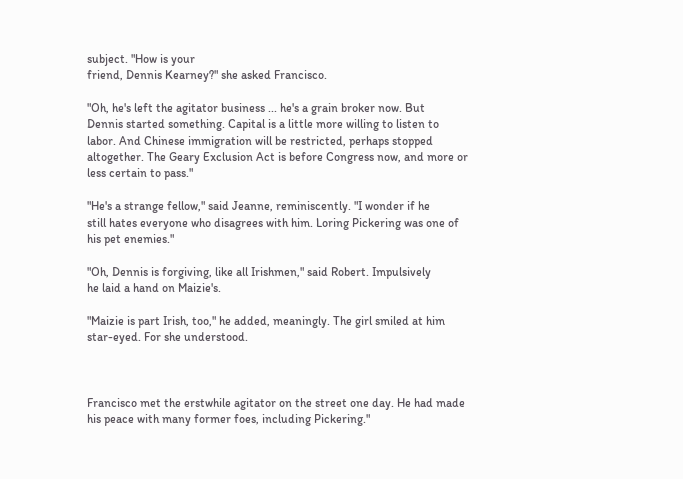subject. "How is your
friend, Dennis Kearney?" she asked Francisco.

"Oh, he's left the agitator business ... he's a grain broker now. But
Dennis started something. Capital is a little more willing to listen to
labor. And Chinese immigration will be restricted, perhaps stopped
altogether. The Geary Exclusion Act is before Congress now, and more or
less certain to pass."

"He's a strange fellow," said Jeanne, reminiscently. "I wonder if he
still hates everyone who disagrees with him. Loring Pickering was one of
his pet enemies."

"Oh, Dennis is forgiving, like all Irishmen," said Robert. Impulsively
he laid a hand on Maizie's.

"Maizie is part Irish, too," he added, meaningly. The girl smiled at him
star-eyed. For she understood.



Francisco met the erstwhile agitator on the street one day. He had made
his peace with many former foes, including Pickering."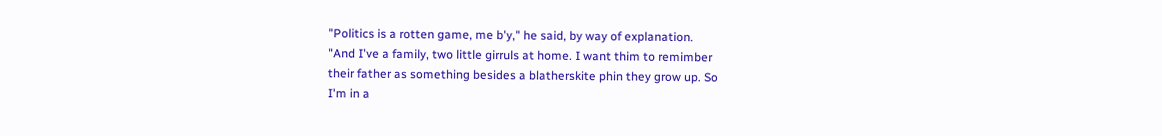"Politics is a rotten game, me b'y," he said, by way of explanation.
"And I've a family, two little girruls at home. I want thim to remimber
their father as something besides a blatherskite phin they grow up. So
I'm in a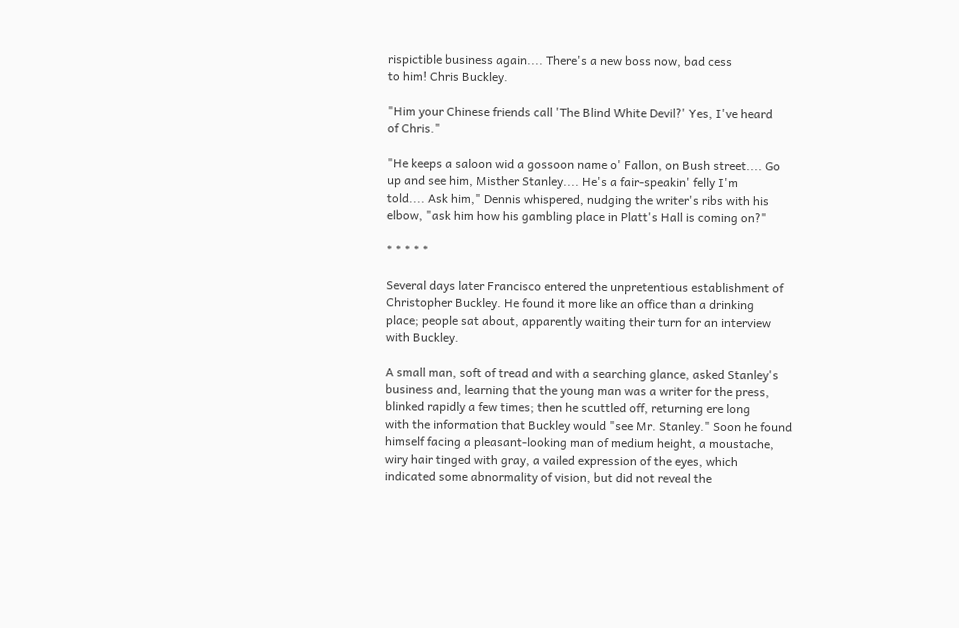rispictible business again.... There's a new boss now, bad cess
to him! Chris Buckley.

"Him your Chinese friends call 'The Blind White Devil?' Yes, I've heard
of Chris."

"He keeps a saloon wid a gossoon name o' Fallon, on Bush street.... Go
up and see him, Misther Stanley.... He's a fair-speakin' felly I'm
told.... Ask him," Dennis whispered, nudging the writer's ribs with his
elbow, "ask him how his gambling place in Platt's Hall is coming on?"

* * * * *

Several days later Francisco entered the unpretentious establishment of
Christopher Buckley. He found it more like an office than a drinking
place; people sat about, apparently waiting their turn for an interview
with Buckley.

A small man, soft of tread and with a searching glance, asked Stanley's
business and, learning that the young man was a writer for the press,
blinked rapidly a few times; then he scuttled off, returning ere long
with the information that Buckley would "see Mr. Stanley." Soon he found
himself facing a pleasant-looking man of medium height, a moustache,
wiry hair tinged with gray, a vailed expression of the eyes, which
indicated some abnormality of vision, but did not reveal the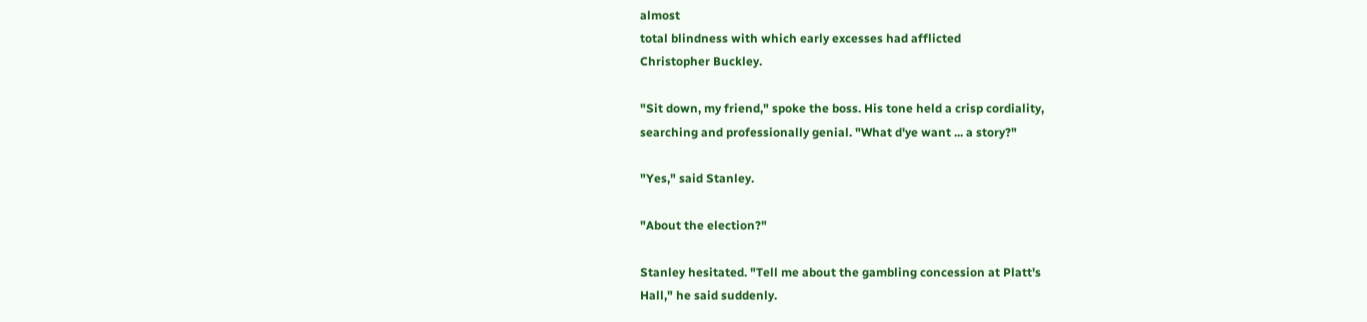almost
total blindness with which early excesses had afflicted
Christopher Buckley.

"Sit down, my friend," spoke the boss. His tone held a crisp cordiality,
searching and professionally genial. "What d'ye want ... a story?"

"Yes," said Stanley.

"About the election?"

Stanley hesitated. "Tell me about the gambling concession at Platt's
Hall," he said suddenly.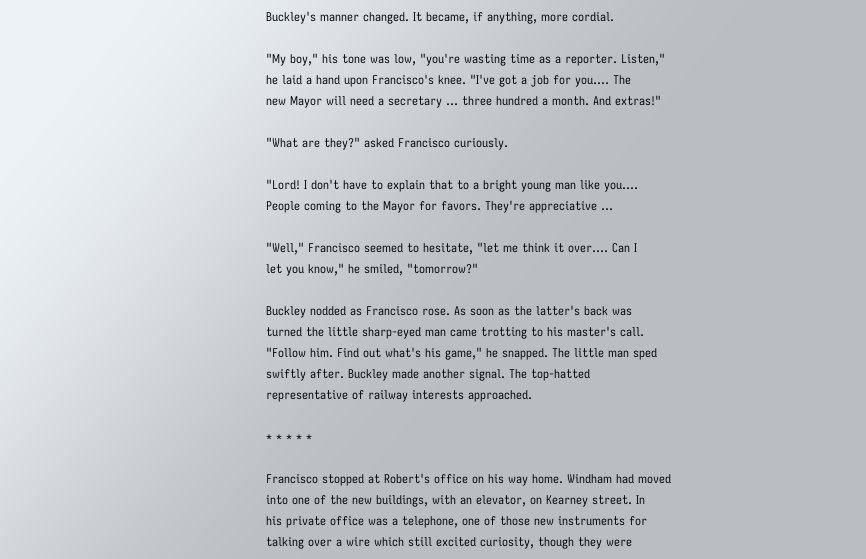Buckley's manner changed. It became, if anything, more cordial.

"My boy," his tone was low, "you're wasting time as a reporter. Listen,"
he laid a hand upon Francisco's knee. "I've got a job for you.... The
new Mayor will need a secretary ... three hundred a month. And extras!"

"What are they?" asked Francisco curiously.

"Lord! I don't have to explain that to a bright young man like you....
People coming to the Mayor for favors. They're appreciative ...

"Well," Francisco seemed to hesitate, "let me think it over.... Can I
let you know," he smiled, "tomorrow?"

Buckley nodded as Francisco rose. As soon as the latter's back was
turned the little sharp-eyed man came trotting to his master's call.
"Follow him. Find out what's his game," he snapped. The little man sped
swiftly after. Buckley made another signal. The top-hatted
representative of railway interests approached.

* * * * *

Francisco stopped at Robert's office on his way home. Windham had moved
into one of the new buildings, with an elevator, on Kearney street. In
his private office was a telephone, one of those new instruments for
talking over a wire which still excited curiosity, though they were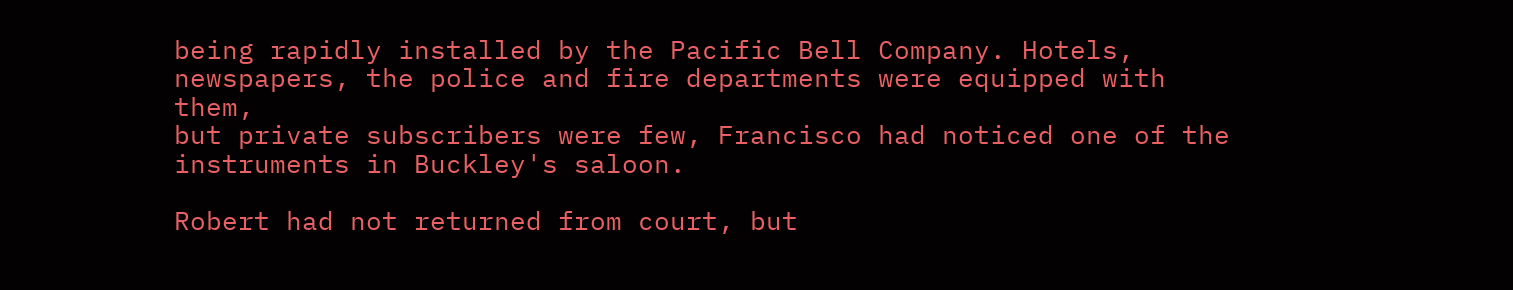being rapidly installed by the Pacific Bell Company. Hotels,
newspapers, the police and fire departments were equipped with them,
but private subscribers were few, Francisco had noticed one of the
instruments in Buckley's saloon.

Robert had not returned from court, but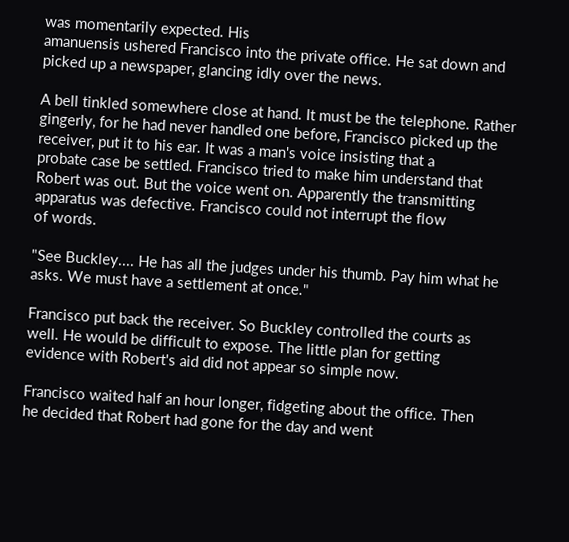was momentarily expected. His
amanuensis ushered Francisco into the private office. He sat down and
picked up a newspaper, glancing idly over the news.

A bell tinkled somewhere close at hand. It must be the telephone. Rather
gingerly, for he had never handled one before, Francisco picked up the
receiver, put it to his ear. It was a man's voice insisting that a
probate case be settled. Francisco tried to make him understand that
Robert was out. But the voice went on. Apparently the transmitting
apparatus was defective. Francisco could not interrupt the flow
of words.

"See Buckley.... He has all the judges under his thumb. Pay him what he
asks. We must have a settlement at once."

Francisco put back the receiver. So Buckley controlled the courts as
well. He would be difficult to expose. The little plan for getting
evidence with Robert's aid did not appear so simple now.

Francisco waited half an hour longer, fidgeting about the office. Then
he decided that Robert had gone for the day and went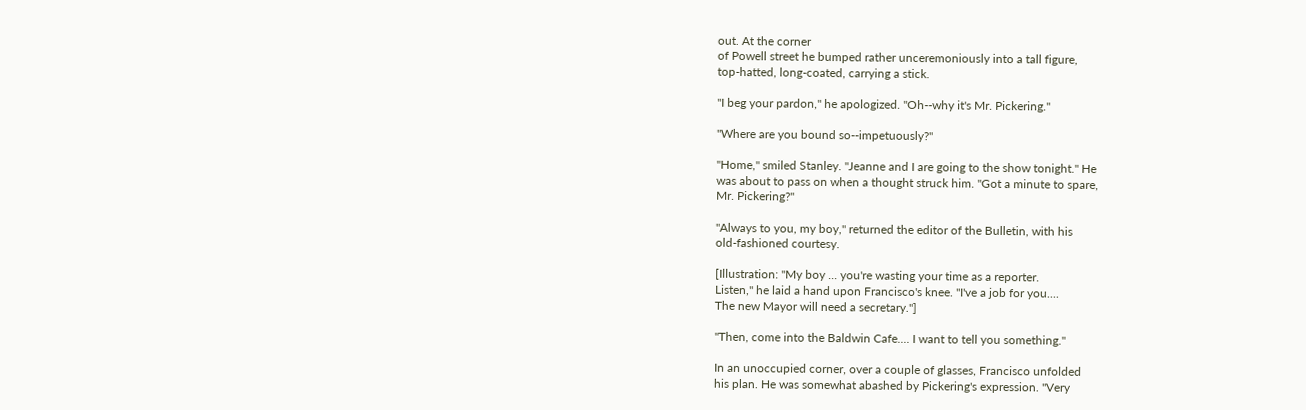out. At the corner
of Powell street he bumped rather unceremoniously into a tall figure,
top-hatted, long-coated, carrying a stick.

"I beg your pardon," he apologized. "Oh--why it's Mr. Pickering."

"Where are you bound so--impetuously?"

"Home," smiled Stanley. "Jeanne and I are going to the show tonight." He
was about to pass on when a thought struck him. "Got a minute to spare,
Mr. Pickering?"

"Always to you, my boy," returned the editor of the Bulletin, with his
old-fashioned courtesy.

[Illustration: "My boy ... you're wasting your time as a reporter.
Listen," he laid a hand upon Francisco's knee. "I've a job for you....
The new Mayor will need a secretary."]

"Then, come into the Baldwin Cafe.... I want to tell you something."

In an unoccupied corner, over a couple of glasses, Francisco unfolded
his plan. He was somewhat abashed by Pickering's expression. "Very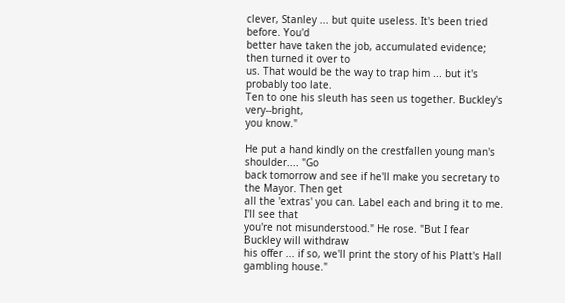clever, Stanley ... but quite useless. It's been tried before. You'd
better have taken the job, accumulated evidence; then turned it over to
us. That would be the way to trap him ... but it's probably too late.
Ten to one his sleuth has seen us together. Buckley's very--bright,
you know."

He put a hand kindly on the crestfallen young man's shoulder.... "Go
back tomorrow and see if he'll make you secretary to the Mayor. Then get
all the 'extras' you can. Label each and bring it to me. I'll see that
you're not misunderstood." He rose. "But I fear Buckley will withdraw
his offer ... if so, we'll print the story of his Platt's Hall
gambling house."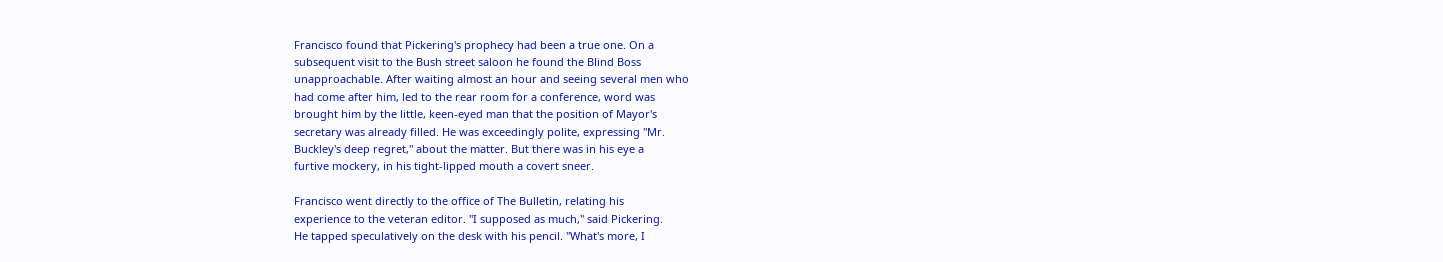Francisco found that Pickering's prophecy had been a true one. On a
subsequent visit to the Bush street saloon he found the Blind Boss
unapproachable. After waiting almost an hour and seeing several men who
had come after him, led to the rear room for a conference, word was
brought him by the little, keen-eyed man that the position of Mayor's
secretary was already filled. He was exceedingly polite, expressing "Mr.
Buckley's deep regret," about the matter. But there was in his eye a
furtive mockery, in his tight-lipped mouth a covert sneer.

Francisco went directly to the office of The Bulletin, relating his
experience to the veteran editor. "I supposed as much," said Pickering.
He tapped speculatively on the desk with his pencil. "What's more, I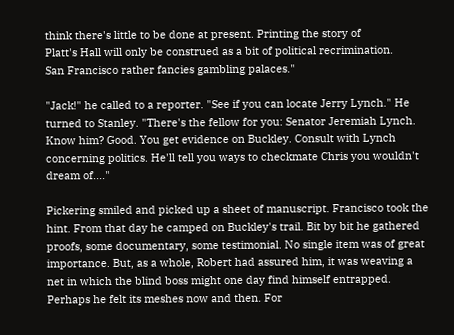think there's little to be done at present. Printing the story of
Platt's Hall will only be construed as a bit of political recrimination.
San Francisco rather fancies gambling palaces."

"Jack!" he called to a reporter. "See if you can locate Jerry Lynch." He
turned to Stanley. "There's the fellow for you: Senator Jeremiah Lynch.
Know him? Good. You get evidence on Buckley. Consult with Lynch
concerning politics. He'll tell you ways to checkmate Chris you wouldn't
dream of...."

Pickering smiled and picked up a sheet of manuscript. Francisco took the
hint. From that day he camped on Buckley's trail. Bit by bit he gathered
proofs, some documentary, some testimonial. No single item was of great
importance. But, as a whole, Robert had assured him, it was weaving a
net in which the blind boss might one day find himself entrapped.
Perhaps he felt its meshes now and then. For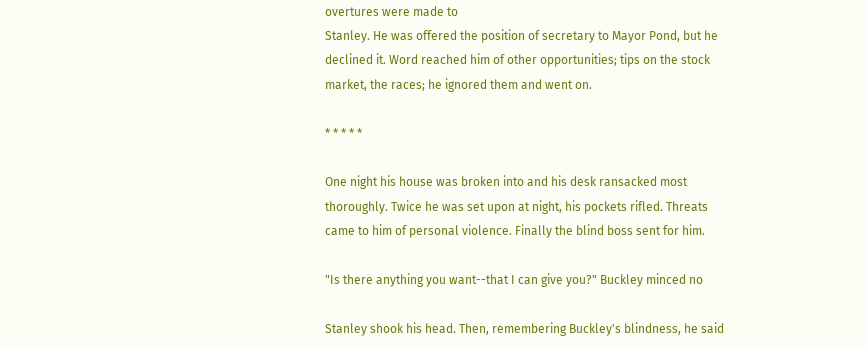overtures were made to
Stanley. He was offered the position of secretary to Mayor Pond, but he
declined it. Word reached him of other opportunities; tips on the stock
market, the races; he ignored them and went on.

* * * * *

One night his house was broken into and his desk ransacked most
thoroughly. Twice he was set upon at night, his pockets rifled. Threats
came to him of personal violence. Finally the blind boss sent for him.

"Is there anything you want--that I can give you?" Buckley minced no

Stanley shook his head. Then, remembering Buckley's blindness, he said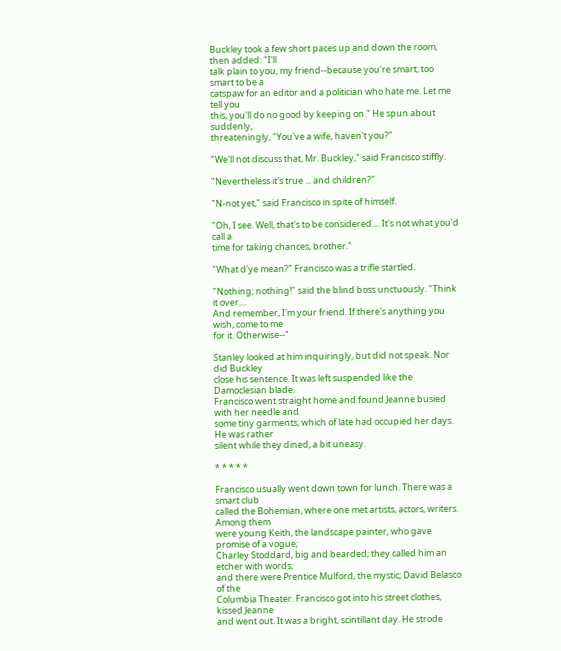Buckley took a few short paces up and down the room, then added: "I'll
talk plain to you, my friend--because you're smart; too smart to be a
catspaw for an editor and a politician who hate me. Let me tell you
this, you'll do no good by keeping on." He spun about suddenly,
threateningly, "You've a wife, haven't you?"

"We'll not discuss that, Mr. Buckley," said Francisco stiffly.

"Nevertheless it's true ... and children?"

"N-not yet," said Francisco in spite of himself.

"Oh, I see. Well, that's to be considered.... It's not what you'd call a
time for taking chances, brother."

"What d'ye mean?" Francisco was a trifle startled.

"Nothing; nothing!" said the blind boss unctuously. "Think it over....
And remember, I'm your friend. If there's anything you wish, come to me
for it. Otherwise--"

Stanley looked at him inquiringly, but did not speak. Nor did Buckley
close his sentence. It was left suspended like the Damoclesian blade.
Francisco went straight home and found Jeanne busied with her needle and
some tiny garments, which of late had occupied her days. He was rather
silent while they dined, a bit uneasy.

* * * * *

Francisco usually went down town for lunch. There was a smart club
called the Bohemian, where one met artists, actors, writers. Among them
were young Keith, the landscape painter, who gave promise of a vogue;
Charley Stoddard, big and bearded; they called him an etcher with words;
and there were Prentice Mulford, the mystic; David Belasco of the
Columbia Theater. Francisco got into his street clothes, kissed Jeanne
and went out. It was a bright, scintillant day. He strode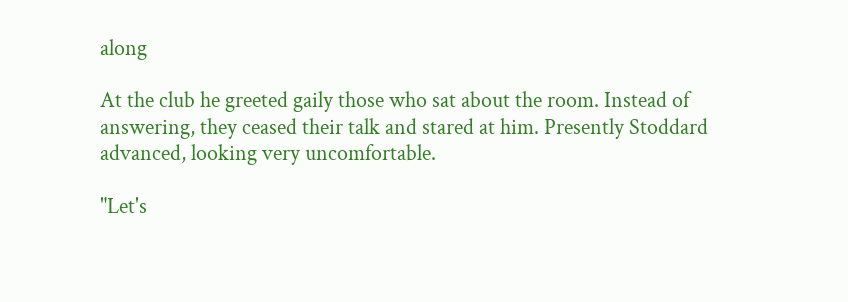along

At the club he greeted gaily those who sat about the room. Instead of
answering, they ceased their talk and stared at him. Presently Stoddard
advanced, looking very uncomfortable.

"Let's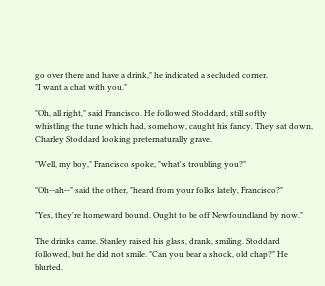go over there and have a drink," he indicated a secluded corner.
"I want a chat with you."

"Oh, all right," said Francisco. He followed Stoddard, still softly
whistling the tune which had, somehow, caught his fancy. They sat down,
Charley Stoddard looking preternaturally grave.

"Well, my boy," Francisco spoke, "what's troubling you?"

"Oh--ah--" said the other, "heard from your folks lately, Francisco?"

"Yes, they're homeward bound. Ought to be off Newfoundland by now."

The drinks came. Stanley raised his glass, drank, smiling. Stoddard
followed, but he did not smile. "Can you bear a shock, old chap?" He
blurted.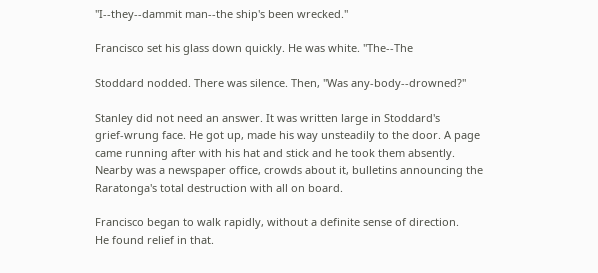"I--they--dammit man--the ship's been wrecked."

Francisco set his glass down quickly. He was white. "The--The

Stoddard nodded. There was silence. Then, "Was any-body--drowned?"

Stanley did not need an answer. It was written large in Stoddard's
grief-wrung face. He got up, made his way unsteadily to the door. A page
came running after with his hat and stick and he took them absently.
Nearby was a newspaper office, crowds about it, bulletins announcing the
Raratonga's total destruction with all on board.

Francisco began to walk rapidly, without a definite sense of direction.
He found relief in that.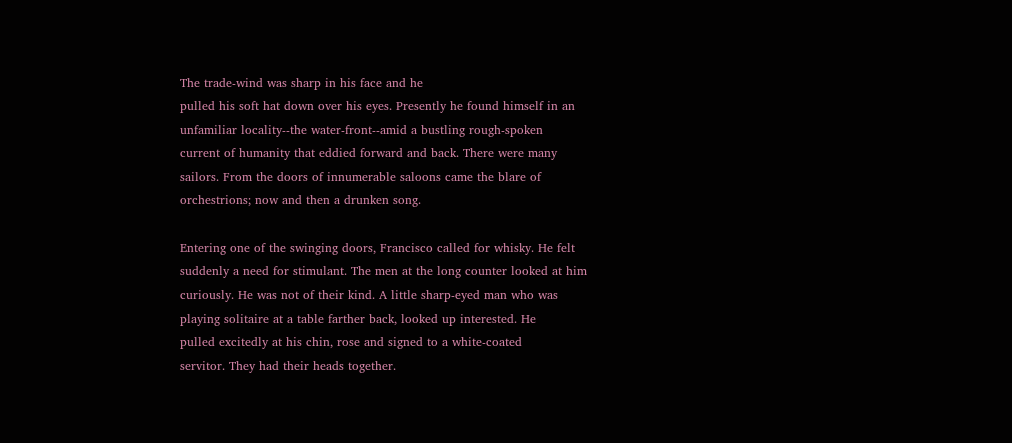The trade-wind was sharp in his face and he
pulled his soft hat down over his eyes. Presently he found himself in an
unfamiliar locality--the water-front--amid a bustling rough-spoken
current of humanity that eddied forward and back. There were many
sailors. From the doors of innumerable saloons came the blare of
orchestrions; now and then a drunken song.

Entering one of the swinging doors, Francisco called for whisky. He felt
suddenly a need for stimulant. The men at the long counter looked at him
curiously. He was not of their kind. A little sharp-eyed man who was
playing solitaire at a table farther back, looked up interested. He
pulled excitedly at his chin, rose and signed to a white-coated
servitor. They had their heads together.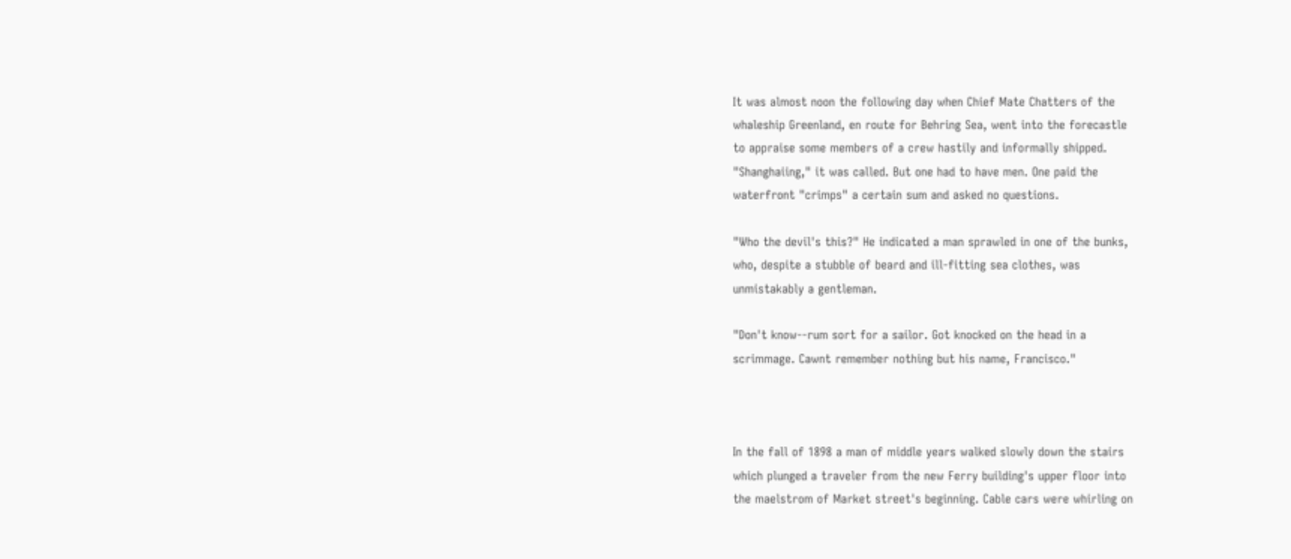It was almost noon the following day when Chief Mate Chatters of the
whaleship Greenland, en route for Behring Sea, went into the forecastle
to appraise some members of a crew hastily and informally shipped.
"Shanghaiing," it was called. But one had to have men. One paid the
waterfront "crimps" a certain sum and asked no questions.

"Who the devil's this?" He indicated a man sprawled in one of the bunks,
who, despite a stubble of beard and ill-fitting sea clothes, was
unmistakably a gentleman.

"Don't know--rum sort for a sailor. Got knocked on the head in a
scrimmage. Cawnt remember nothing but his name, Francisco."



In the fall of 1898 a man of middle years walked slowly down the stairs
which plunged a traveler from the new Ferry building's upper floor into
the maelstrom of Market street's beginning. Cable cars were whirling on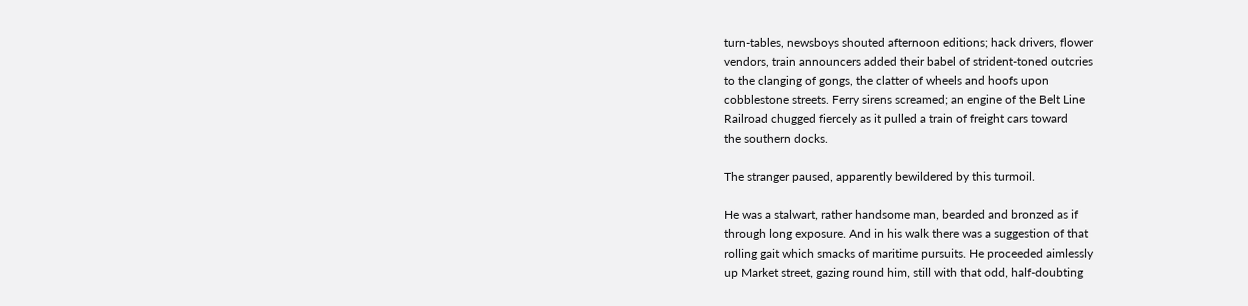turn-tables, newsboys shouted afternoon editions; hack drivers, flower
vendors, train announcers added their babel of strident-toned outcries
to the clanging of gongs, the clatter of wheels and hoofs upon
cobblestone streets. Ferry sirens screamed; an engine of the Belt Line
Railroad chugged fiercely as it pulled a train of freight cars toward
the southern docks.

The stranger paused, apparently bewildered by this turmoil.

He was a stalwart, rather handsome man, bearded and bronzed as if
through long exposure. And in his walk there was a suggestion of that
rolling gait which smacks of maritime pursuits. He proceeded aimlessly
up Market street, gazing round him, still with that odd, half-doubting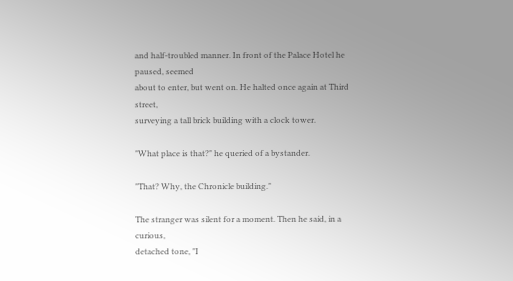and half-troubled manner. In front of the Palace Hotel he paused, seemed
about to enter, but went on. He halted once again at Third street,
surveying a tall brick building with a clock tower.

"What place is that?" he queried of a bystander.

"That? Why, the Chronicle building."

The stranger was silent for a moment. Then he said, in a curious,
detached tone, "I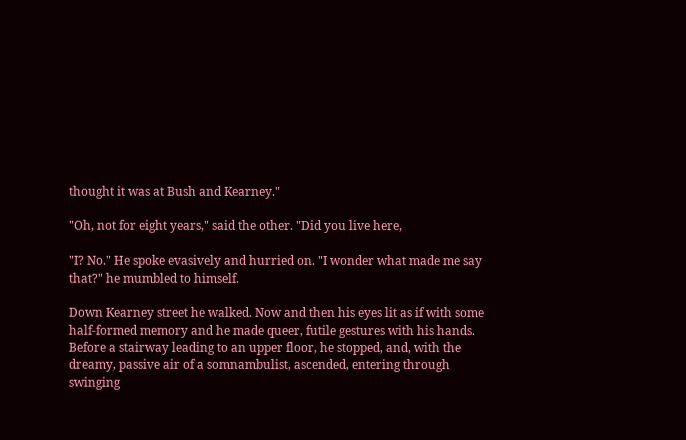thought it was at Bush and Kearney."

"Oh, not for eight years," said the other. "Did you live here,

"I? No." He spoke evasively and hurried on. "I wonder what made me say
that?" he mumbled to himself.

Down Kearney street he walked. Now and then his eyes lit as if with some
half-formed memory and he made queer, futile gestures with his hands.
Before a stairway leading to an upper floor, he stopped, and, with the
dreamy, passive air of a somnambulist, ascended, entering through
swinging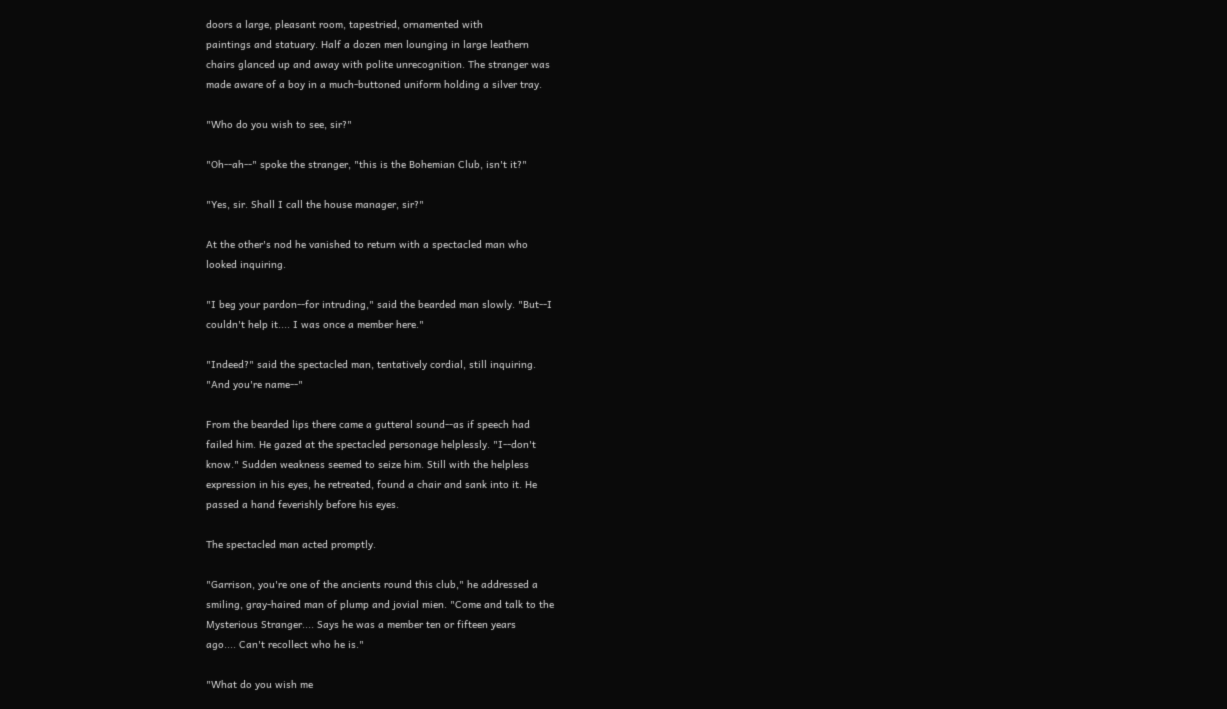doors a large, pleasant room, tapestried, ornamented with
paintings and statuary. Half a dozen men lounging in large leathern
chairs glanced up and away with polite unrecognition. The stranger was
made aware of a boy in a much-buttoned uniform holding a silver tray.

"Who do you wish to see, sir?"

"Oh--ah--" spoke the stranger, "this is the Bohemian Club, isn't it?"

"Yes, sir. Shall I call the house manager, sir?"

At the other's nod he vanished to return with a spectacled man who
looked inquiring.

"I beg your pardon--for intruding," said the bearded man slowly. "But--I
couldn't help it.... I was once a member here."

"Indeed?" said the spectacled man, tentatively cordial, still inquiring.
"And you're name--"

From the bearded lips there came a gutteral sound--as if speech had
failed him. He gazed at the spectacled personage helplessly. "I--don't
know." Sudden weakness seemed to seize him. Still with the helpless
expression in his eyes, he retreated, found a chair and sank into it. He
passed a hand feverishly before his eyes.

The spectacled man acted promptly.

"Garrison, you're one of the ancients round this club," he addressed a
smiling, gray-haired man of plump and jovial mien. "Come and talk to the
Mysterious Stranger.... Says he was a member ten or fifteen years
ago.... Can't recollect who he is."

"What do you wish me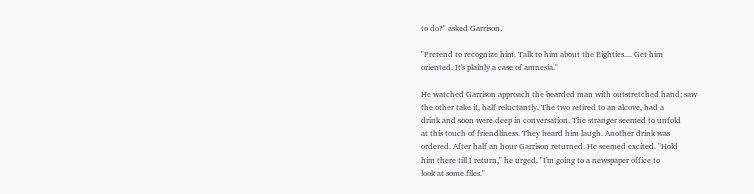to do?" asked Garrison.

"Pretend to recognize him. Talk to him about the Eighties.... Get him
oriented. It's plainly a case of amnesia."

He watched Garrison approach the bearded man with outstretched hand; saw
the other take it, half reluctantly. The two retired to an alcove, had a
drink and soon were deep in conversation. The stranger seemed to unfold
at this touch of friendliness. They heard him laugh. Another drink was
ordered. After half an hour Garrison returned. He seemed excited. "Hold
him there till I return," he urged. "I'm going to a newspaper office to
look at some files."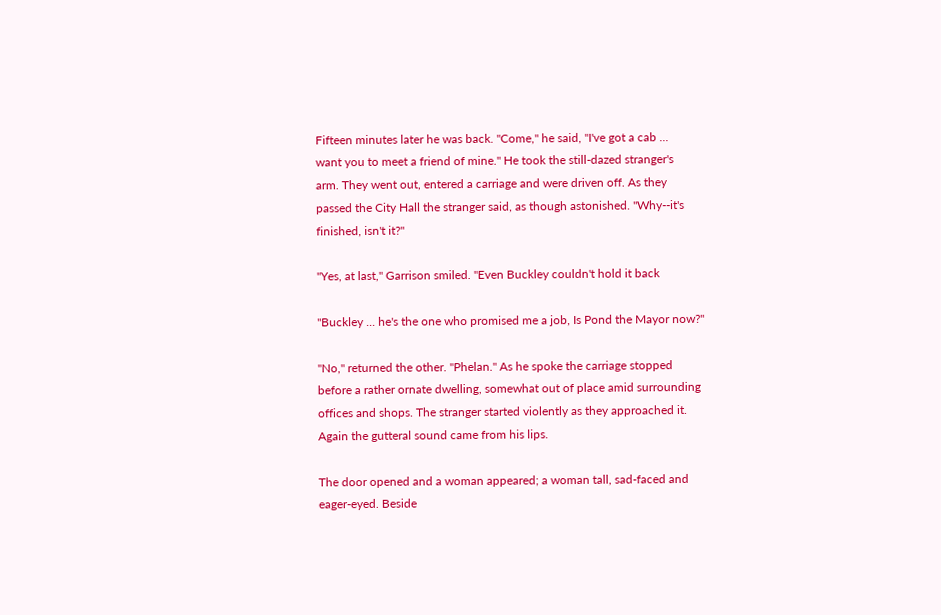Fifteen minutes later he was back. "Come," he said, "I've got a cab ...
want you to meet a friend of mine." He took the still-dazed stranger's
arm. They went out, entered a carriage and were driven off. As they
passed the City Hall the stranger said, as though astonished. "Why--it's
finished, isn't it?"

"Yes, at last," Garrison smiled. "Even Buckley couldn't hold it back

"Buckley ... he's the one who promised me a job, Is Pond the Mayor now?"

"No," returned the other. "Phelan." As he spoke the carriage stopped
before a rather ornate dwelling, somewhat out of place amid surrounding
offices and shops. The stranger started violently as they approached it.
Again the gutteral sound came from his lips.

The door opened and a woman appeared; a woman tall, sad-faced and
eager-eyed. Beside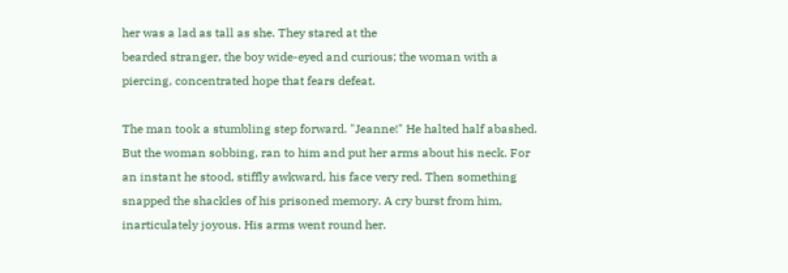her was a lad as tall as she. They stared at the
bearded stranger, the boy wide-eyed and curious; the woman with a
piercing, concentrated hope that fears defeat.

The man took a stumbling step forward. "Jeanne!" He halted half abashed.
But the woman sobbing, ran to him and put her arms about his neck. For
an instant he stood, stiffly awkward, his face very red. Then something
snapped the shackles of his prisoned memory. A cry burst from him,
inarticulately joyous. His arms went round her.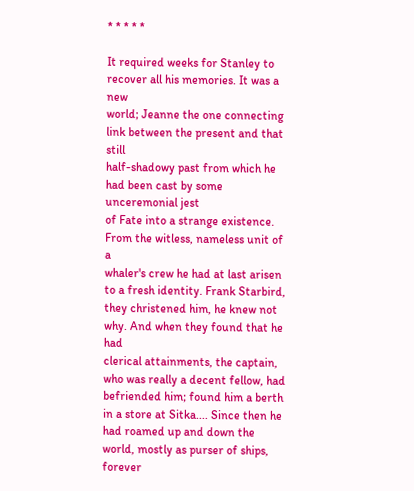* * * * *

It required weeks for Stanley to recover all his memories. It was a new
world; Jeanne the one connecting link between the present and that still
half-shadowy past from which he had been cast by some unceremonial jest
of Fate into a strange existence. From the witless, nameless unit of a
whaler's crew he had at last arisen to a fresh identity. Frank Starbird,
they christened him, he knew not why. And when they found that he had
clerical attainments, the captain, who was really a decent fellow, had
befriended him; found him a berth in a store at Sitka.... Since then he
had roamed up and down the world, mostly as purser of ships, forever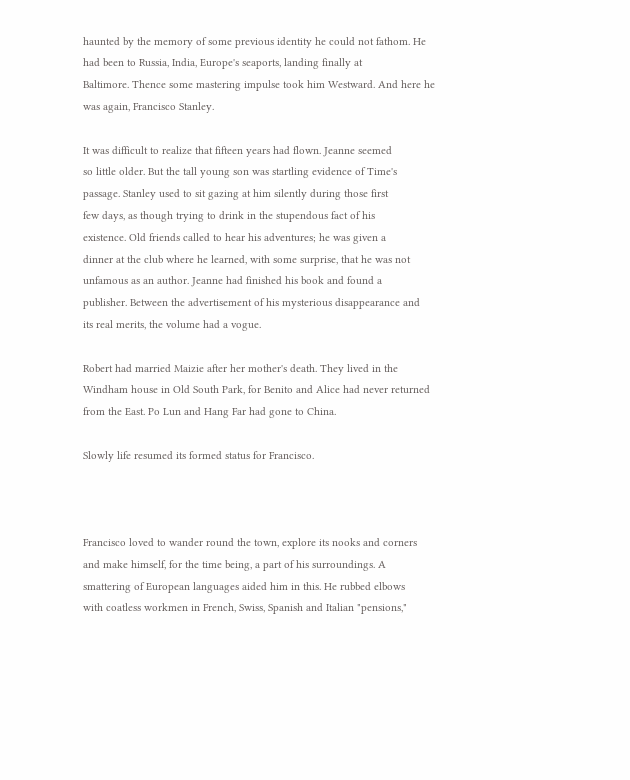haunted by the memory of some previous identity he could not fathom. He
had been to Russia, India, Europe's seaports, landing finally at
Baltimore. Thence some mastering impulse took him Westward. And here he
was again, Francisco Stanley.

It was difficult to realize that fifteen years had flown. Jeanne seemed
so little older. But the tall young son was startling evidence of Time's
passage. Stanley used to sit gazing at him silently during those first
few days, as though trying to drink in the stupendous fact of his
existence. Old friends called to hear his adventures; he was given a
dinner at the club where he learned, with some surprise, that he was not
unfamous as an author. Jeanne had finished his book and found a
publisher. Between the advertisement of his mysterious disappearance and
its real merits, the volume had a vogue.

Robert had married Maizie after her mother's death. They lived in the
Windham house in Old South Park, for Benito and Alice had never returned
from the East. Po Lun and Hang Far had gone to China.

Slowly life resumed its formed status for Francisco.



Francisco loved to wander round the town, explore its nooks and corners
and make himself, for the time being, a part of his surroundings. A
smattering of European languages aided him in this. He rubbed elbows
with coatless workmen in French, Swiss, Spanish and Italian "pensions,"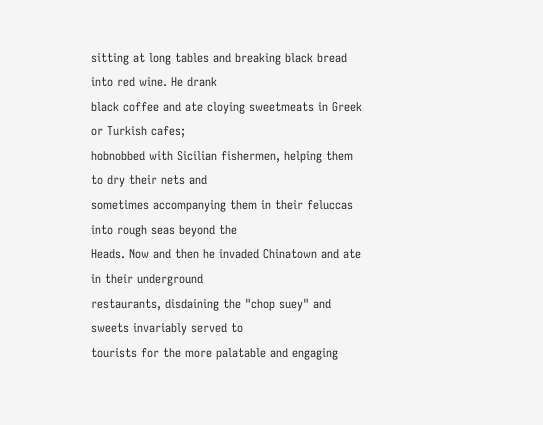sitting at long tables and breaking black bread into red wine. He drank
black coffee and ate cloying sweetmeats in Greek or Turkish cafes;
hobnobbed with Sicilian fishermen, helping them to dry their nets and
sometimes accompanying them in their feluccas into rough seas beyond the
Heads. Now and then he invaded Chinatown and ate in their underground
restaurants, disdaining the "chop suey" and sweets invariably served to
tourists for the more palatable and engaging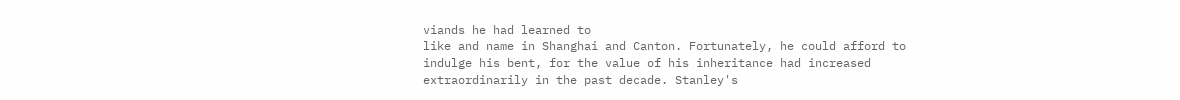viands he had learned to
like and name in Shanghai and Canton. Fortunately, he could afford to
indulge his bent, for the value of his inheritance had increased
extraordinarily in the past decade. Stanley's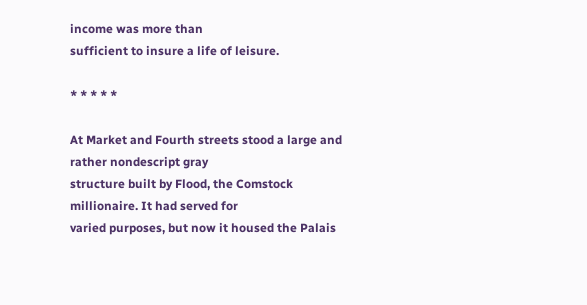income was more than
sufficient to insure a life of leisure.

* * * * *

At Market and Fourth streets stood a large and rather nondescript gray
structure built by Flood, the Comstock millionaire. It had served for
varied purposes, but now it housed the Palais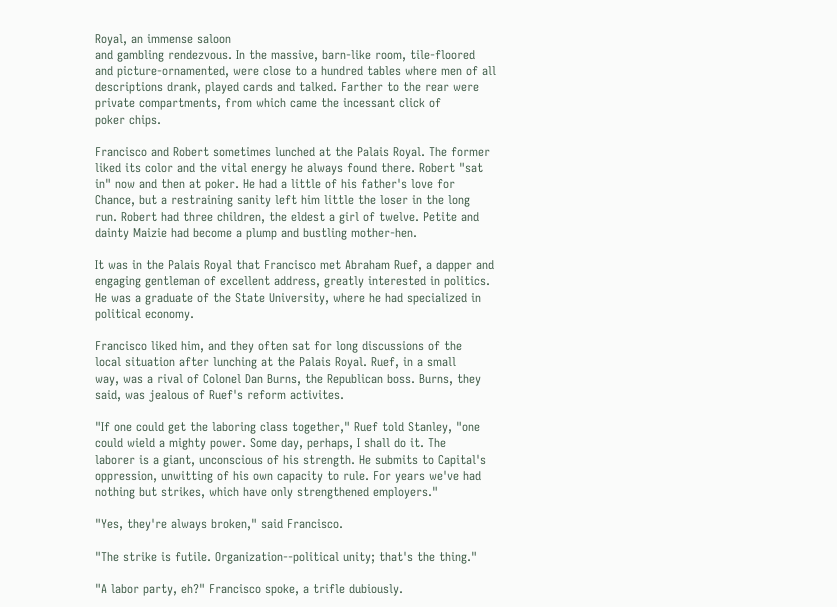Royal, an immense saloon
and gambling rendezvous. In the massive, barn-like room, tile-floored
and picture-ornamented, were close to a hundred tables where men of all
descriptions drank, played cards and talked. Farther to the rear were
private compartments, from which came the incessant click of
poker chips.

Francisco and Robert sometimes lunched at the Palais Royal. The former
liked its color and the vital energy he always found there. Robert "sat
in" now and then at poker. He had a little of his father's love for
Chance, but a restraining sanity left him little the loser in the long
run. Robert had three children, the eldest a girl of twelve. Petite and
dainty Maizie had become a plump and bustling mother-hen.

It was in the Palais Royal that Francisco met Abraham Ruef, a dapper and
engaging gentleman of excellent address, greatly interested in politics.
He was a graduate of the State University, where he had specialized in
political economy.

Francisco liked him, and they often sat for long discussions of the
local situation after lunching at the Palais Royal. Ruef, in a small
way, was a rival of Colonel Dan Burns, the Republican boss. Burns, they
said, was jealous of Ruef's reform activites.

"If one could get the laboring class together," Ruef told Stanley, "one
could wield a mighty power. Some day, perhaps, I shall do it. The
laborer is a giant, unconscious of his strength. He submits to Capital's
oppression, unwitting of his own capacity to rule. For years we've had
nothing but strikes, which have only strengthened employers."

"Yes, they're always broken," said Francisco.

"The strike is futile. Organization--political unity; that's the thing."

"A labor party, eh?" Francisco spoke, a trifle dubiously.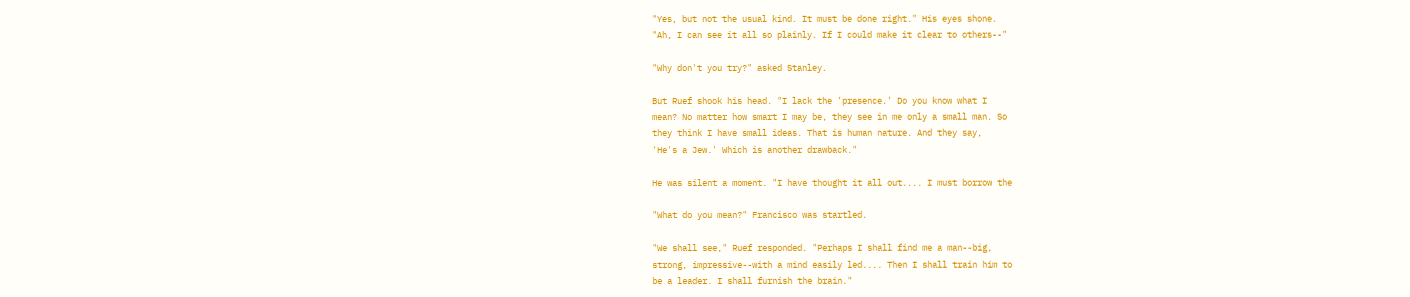"Yes, but not the usual kind. It must be done right." His eyes shone.
"Ah, I can see it all so plainly. If I could make it clear to others--"

"Why don't you try?" asked Stanley.

But Ruef shook his head. "I lack the 'presence.' Do you know what I
mean? No matter how smart I may be, they see in me only a small man. So
they think I have small ideas. That is human nature. And they say,
'He's a Jew.' Which is another drawback."

He was silent a moment. "I have thought it all out.... I must borrow the

"What do you mean?" Francisco was startled.

"We shall see," Ruef responded. "Perhaps I shall find me a man--big,
strong, impressive--with a mind easily led.... Then I shall train him to
be a leader. I shall furnish the brain."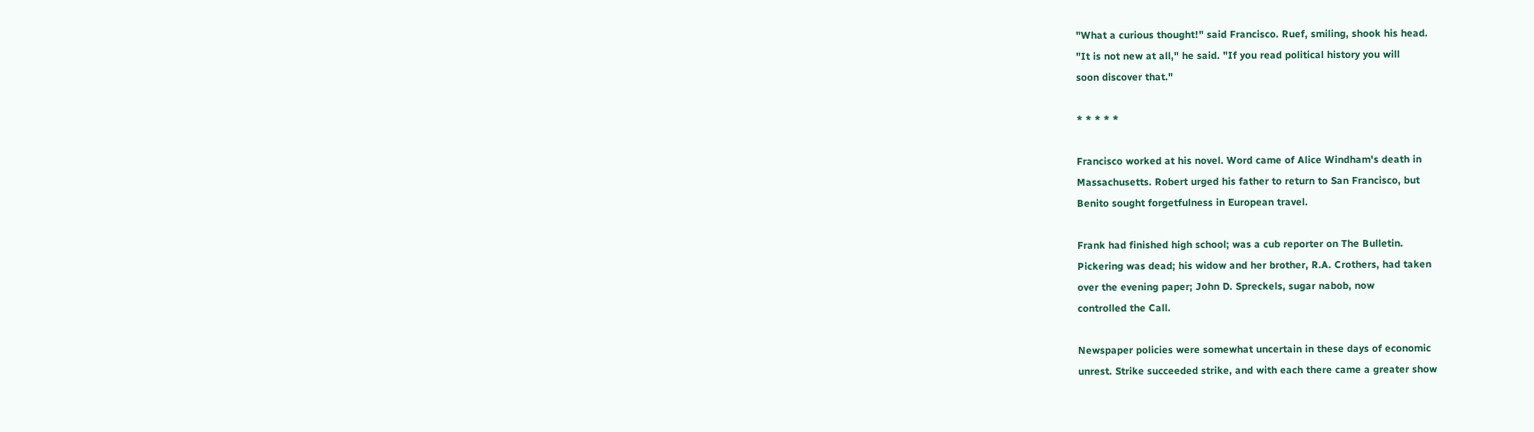"What a curious thought!" said Francisco. Ruef, smiling, shook his head.
"It is not new at all," he said. "If you read political history you will
soon discover that."

* * * * *

Francisco worked at his novel. Word came of Alice Windham's death in
Massachusetts. Robert urged his father to return to San Francisco, but
Benito sought forgetfulness in European travel.

Frank had finished high school; was a cub reporter on The Bulletin.
Pickering was dead; his widow and her brother, R.A. Crothers, had taken
over the evening paper; John D. Spreckels, sugar nabob, now
controlled the Call.

Newspaper policies were somewhat uncertain in these days of economic
unrest. Strike succeeded strike, and with each there came a greater show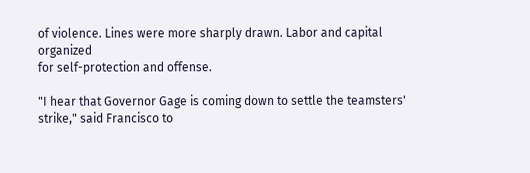of violence. Lines were more sharply drawn. Labor and capital organized
for self-protection and offense.

"I hear that Governor Gage is coming down to settle the teamsters'
strike," said Francisco to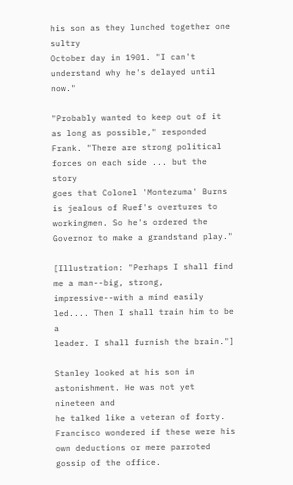his son as they lunched together one sultry
October day in 1901. "I can't understand why he's delayed until now."

"Probably wanted to keep out of it as long as possible," responded
Frank. "There are strong political forces on each side ... but the story
goes that Colonel 'Montezuma' Burns is jealous of Ruef's overtures to
workingmen. So he's ordered the Governor to make a grandstand play."

[Illustration: "Perhaps I shall find me a man--big, strong,
impressive--with a mind easily led.... Then I shall train him to be a
leader. I shall furnish the brain."]

Stanley looked at his son in astonishment. He was not yet nineteen and
he talked like a veteran of forty. Francisco wondered if these were his
own deductions or mere parroted gossip of the office.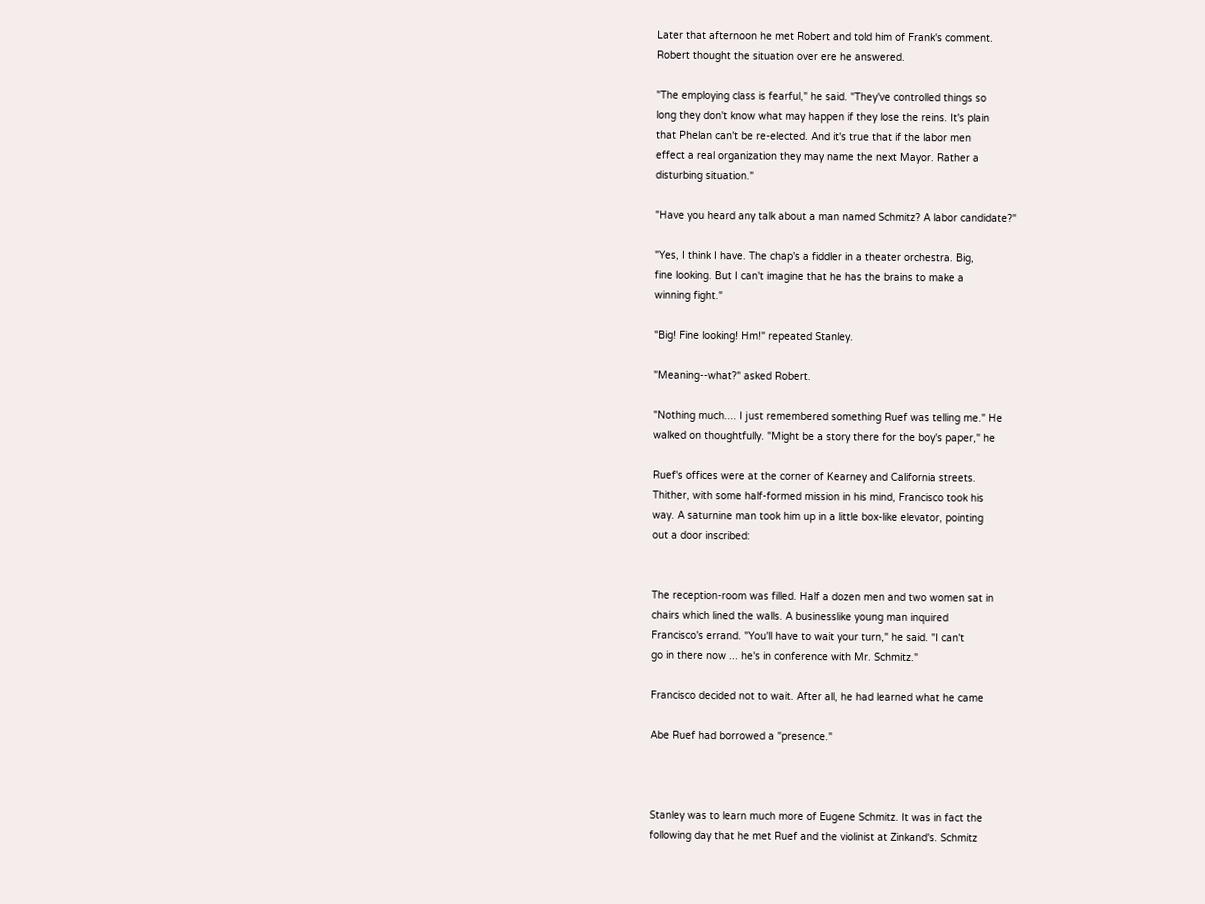Later that afternoon he met Robert and told him of Frank's comment.
Robert thought the situation over ere he answered.

"The employing class is fearful," he said. "They've controlled things so
long they don't know what may happen if they lose the reins. It's plain
that Phelan can't be re-elected. And it's true that if the labor men
effect a real organization they may name the next Mayor. Rather a
disturbing situation."

"Have you heard any talk about a man named Schmitz? A labor candidate?"

"Yes, I think I have. The chap's a fiddler in a theater orchestra. Big,
fine looking. But I can't imagine that he has the brains to make a
winning fight."

"Big! Fine looking! Hm!" repeated Stanley.

"Meaning--what?" asked Robert.

"Nothing much.... I just remembered something Ruef was telling me." He
walked on thoughtfully. "Might be a story there for the boy's paper," he

Ruef's offices were at the corner of Kearney and California streets.
Thither, with some half-formed mission in his mind, Francisco took his
way. A saturnine man took him up in a little box-like elevator, pointing
out a door inscribed:


The reception-room was filled. Half a dozen men and two women sat in
chairs which lined the walls. A businesslike young man inquired
Francisco's errand. "You'll have to wait your turn," he said. "I can't
go in there now ... he's in conference with Mr. Schmitz."

Francisco decided not to wait. After all, he had learned what he came

Abe Ruef had borrowed a "presence."



Stanley was to learn much more of Eugene Schmitz. It was in fact the
following day that he met Ruef and the violinist at Zinkand's. Schmitz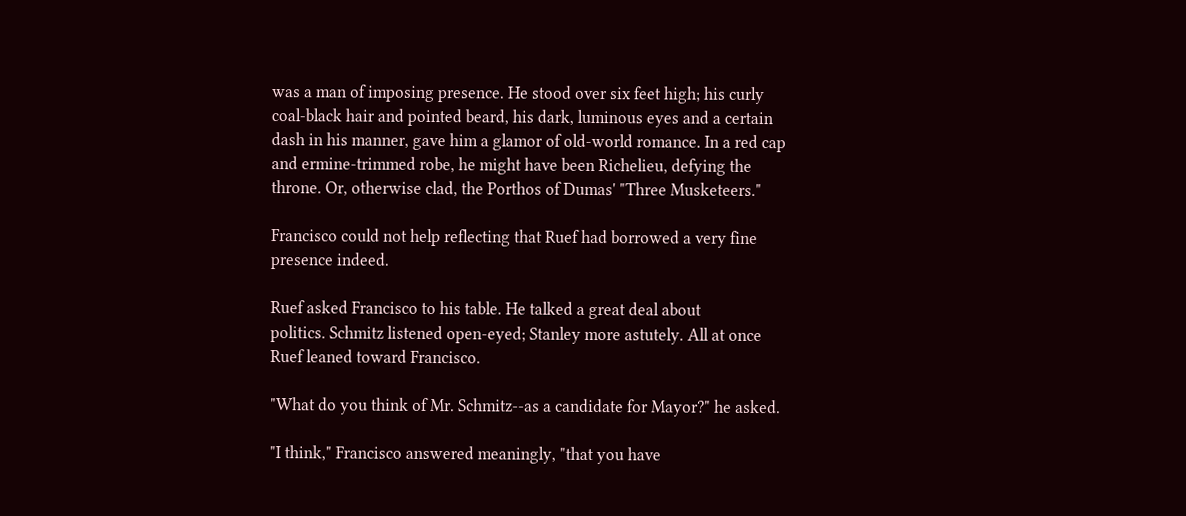was a man of imposing presence. He stood over six feet high; his curly
coal-black hair and pointed beard, his dark, luminous eyes and a certain
dash in his manner, gave him a glamor of old-world romance. In a red cap
and ermine-trimmed robe, he might have been Richelieu, defying the
throne. Or, otherwise clad, the Porthos of Dumas' "Three Musketeers."

Francisco could not help reflecting that Ruef had borrowed a very fine
presence indeed.

Ruef asked Francisco to his table. He talked a great deal about
politics. Schmitz listened open-eyed; Stanley more astutely. All at once
Ruef leaned toward Francisco.

"What do you think of Mr. Schmitz--as a candidate for Mayor?" he asked.

"I think," Francisco answered meaningly, "that you have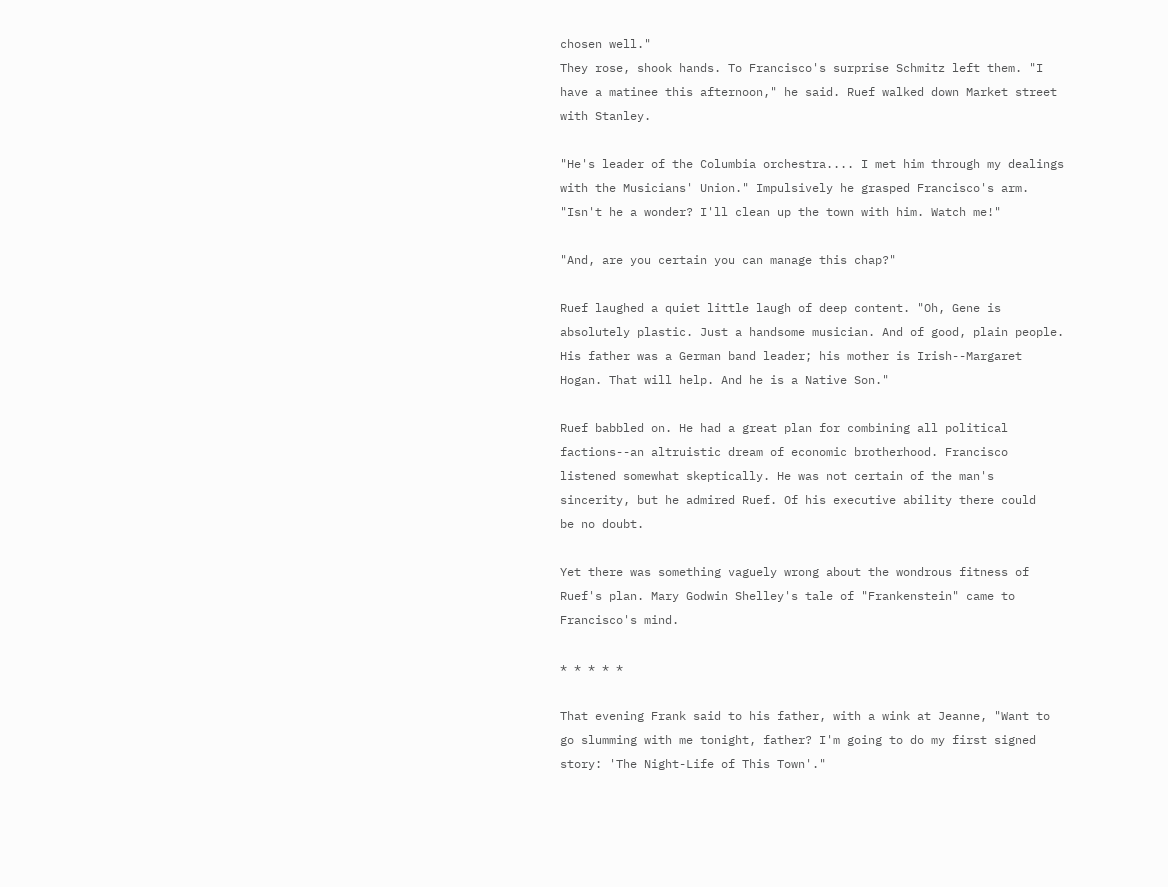chosen well."
They rose, shook hands. To Francisco's surprise Schmitz left them. "I
have a matinee this afternoon," he said. Ruef walked down Market street
with Stanley.

"He's leader of the Columbia orchestra.... I met him through my dealings
with the Musicians' Union." Impulsively he grasped Francisco's arm.
"Isn't he a wonder? I'll clean up the town with him. Watch me!"

"And, are you certain you can manage this chap?"

Ruef laughed a quiet little laugh of deep content. "Oh, Gene is
absolutely plastic. Just a handsome musician. And of good, plain people.
His father was a German band leader; his mother is Irish--Margaret
Hogan. That will help. And he is a Native Son."

Ruef babbled on. He had a great plan for combining all political
factions--an altruistic dream of economic brotherhood. Francisco
listened somewhat skeptically. He was not certain of the man's
sincerity, but he admired Ruef. Of his executive ability there could
be no doubt.

Yet there was something vaguely wrong about the wondrous fitness of
Ruef's plan. Mary Godwin Shelley's tale of "Frankenstein" came to
Francisco's mind.

* * * * *

That evening Frank said to his father, with a wink at Jeanne, "Want to
go slumming with me tonight, father? I'm going to do my first signed
story: 'The Night-Life of This Town'."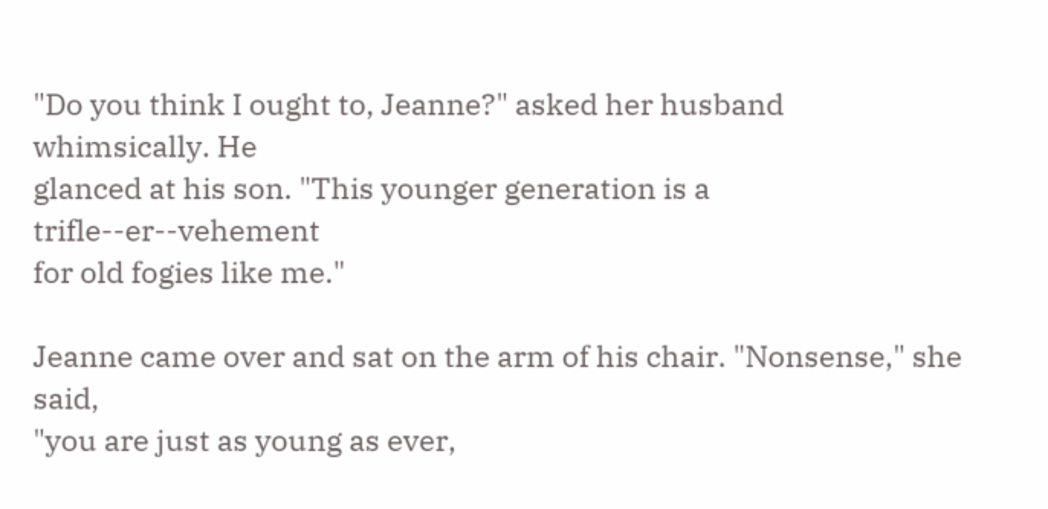"Do you think I ought to, Jeanne?" asked her husband whimsically. He
glanced at his son. "This younger generation is a trifle--er--vehement
for old fogies like me."

Jeanne came over and sat on the arm of his chair. "Nonsense," she said,
"you are just as young as ever,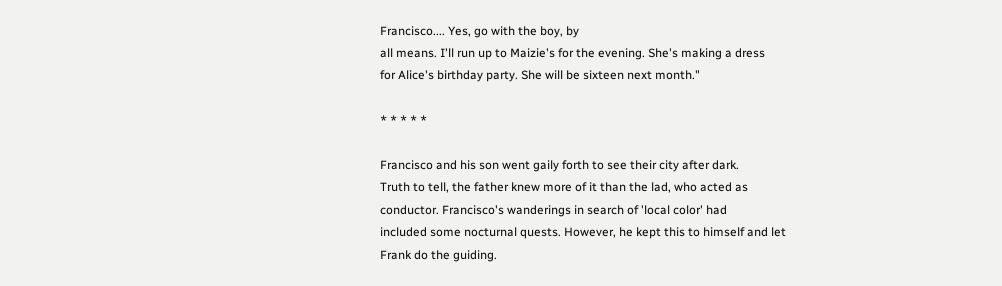Francisco.... Yes, go with the boy, by
all means. I'll run up to Maizie's for the evening. She's making a dress
for Alice's birthday party. She will be sixteen next month."

* * * * *

Francisco and his son went gaily forth to see their city after dark.
Truth to tell, the father knew more of it than the lad, who acted as
conductor. Francisco's wanderings in search of 'local color' had
included some nocturnal quests. However, he kept this to himself and let
Frank do the guiding.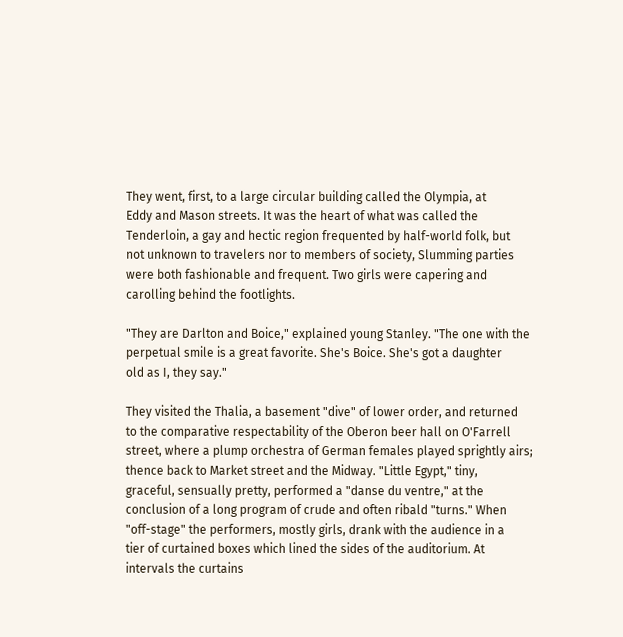They went, first, to a large circular building called the Olympia, at
Eddy and Mason streets. It was the heart of what was called the
Tenderloin, a gay and hectic region frequented by half-world folk, but
not unknown to travelers nor to members of society, Slumming parties
were both fashionable and frequent. Two girls were capering and
carolling behind the footlights.

"They are Darlton and Boice," explained young Stanley. "The one with the
perpetual smile is a great favorite. She's Boice. She's got a daughter
old as I, they say."

They visited the Thalia, a basement "dive" of lower order, and returned
to the comparative respectability of the Oberon beer hall on O'Farrell
street, where a plump orchestra of German females played sprightly airs;
thence back to Market street and the Midway. "Little Egypt," tiny,
graceful, sensually pretty, performed a "danse du ventre," at the
conclusion of a long program of crude and often ribald "turns." When
"off-stage" the performers, mostly girls, drank with the audience in a
tier of curtained boxes which lined the sides of the auditorium. At
intervals the curtains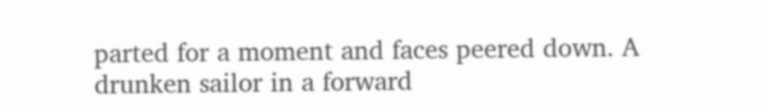parted for a moment and faces peered down. A
drunken sailor in a forward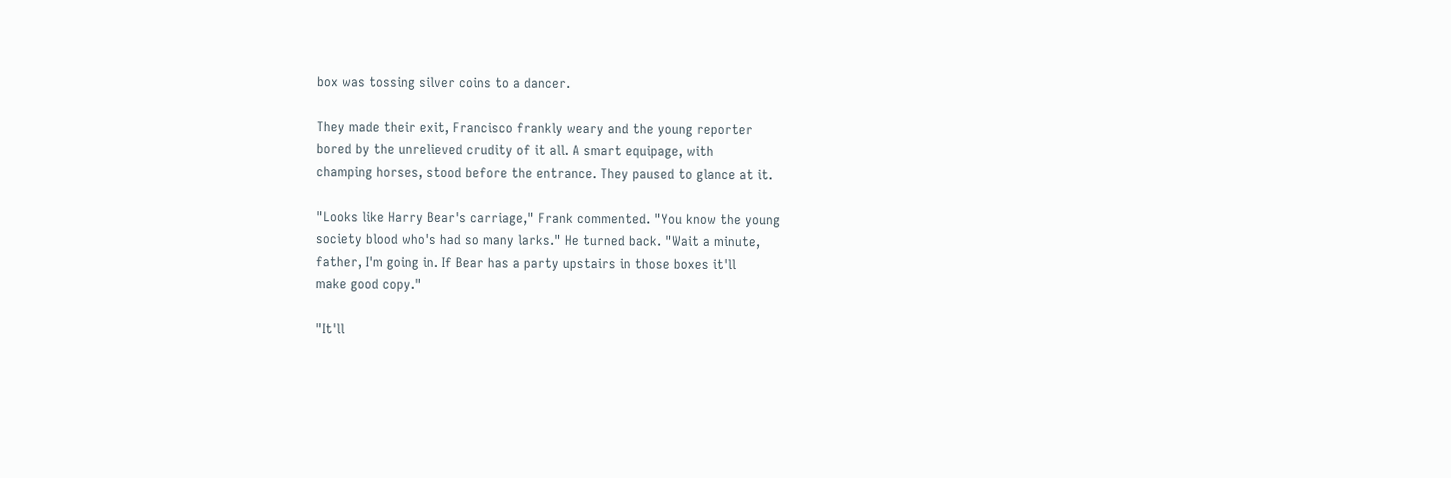box was tossing silver coins to a dancer.

They made their exit, Francisco frankly weary and the young reporter
bored by the unrelieved crudity of it all. A smart equipage, with
champing horses, stood before the entrance. They paused to glance at it.

"Looks like Harry Bear's carriage," Frank commented. "You know the young
society blood who's had so many larks." He turned back. "Wait a minute,
father, I'm going in. If Bear has a party upstairs in those boxes it'll
make good copy."

"It'll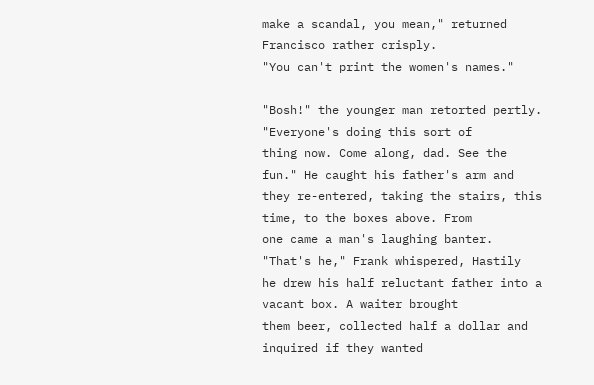make a scandal, you mean," returned Francisco rather crisply.
"You can't print the women's names."

"Bosh!" the younger man retorted pertly. "Everyone's doing this sort of
thing now. Come along, dad. See the fun." He caught his father's arm and
they re-entered, taking the stairs, this time, to the boxes above. From
one came a man's laughing banter. "That's he," Frank whispered, Hastily
he drew his half reluctant father into a vacant box. A waiter brought
them beer, collected half a dollar and inquired if they wanted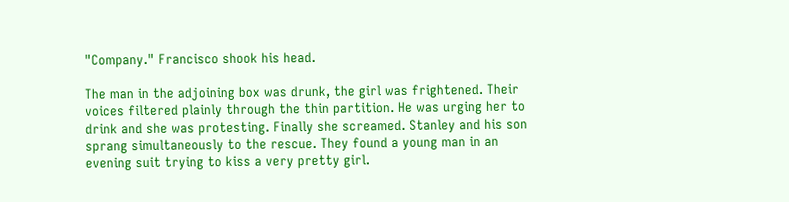"Company." Francisco shook his head.

The man in the adjoining box was drunk, the girl was frightened. Their
voices filtered plainly through the thin partition. He was urging her to
drink and she was protesting. Finally she screamed. Stanley and his son
sprang simultaneously to the rescue. They found a young man in an
evening suit trying to kiss a very pretty girl.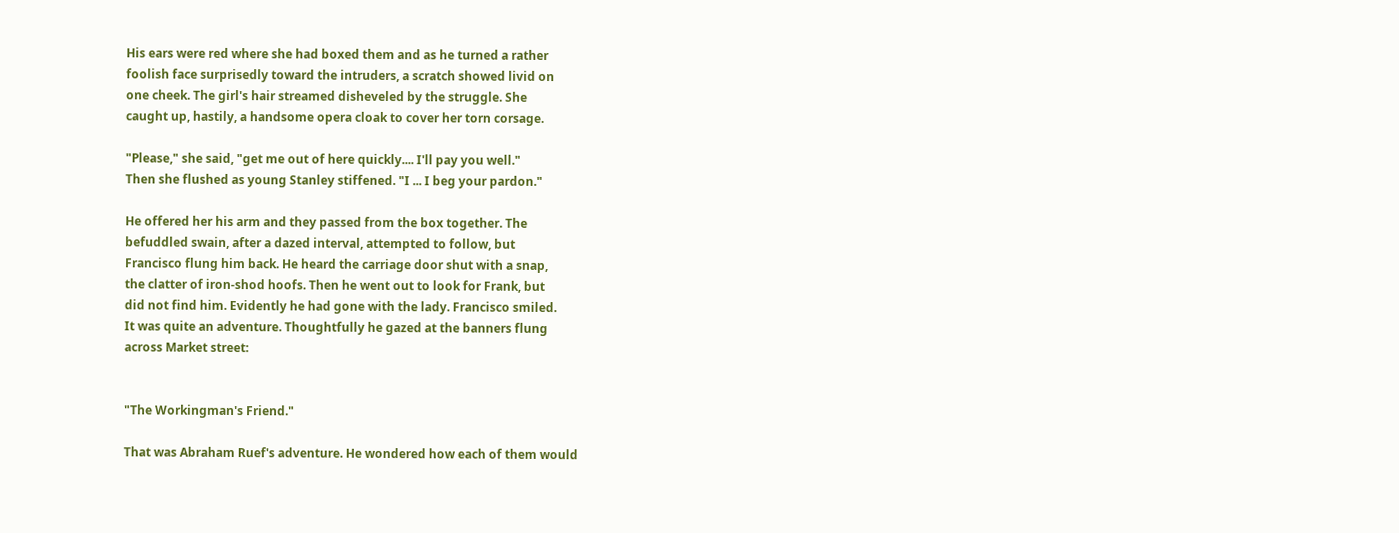His ears were red where she had boxed them and as he turned a rather
foolish face surprisedly toward the intruders, a scratch showed livid on
one cheek. The girl's hair streamed disheveled by the struggle. She
caught up, hastily, a handsome opera cloak to cover her torn corsage.

"Please," she said, "get me out of here quickly.... I'll pay you well."
Then she flushed as young Stanley stiffened. "I ... I beg your pardon."

He offered her his arm and they passed from the box together. The
befuddled swain, after a dazed interval, attempted to follow, but
Francisco flung him back. He heard the carriage door shut with a snap,
the clatter of iron-shod hoofs. Then he went out to look for Frank, but
did not find him. Evidently he had gone with the lady. Francisco smiled.
It was quite an adventure. Thoughtfully he gazed at the banners flung
across Market street:


"The Workingman's Friend."

That was Abraham Ruef's adventure. He wondered how each of them would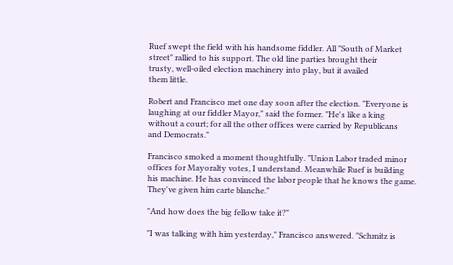Ruef swept the field with his handsome fiddler. All "South of Market
street" rallied to his support. The old line parties brought their
trusty, well-oiled election machinery into play, but it availed
them little.

Robert and Francisco met one day soon after the election. "Everyone is
laughing at our fiddler Mayor," said the former. "He's like a king
without a court; for all the other offices were carried by Republicans
and Democrats."

Francisco smoked a moment thoughtfully. "Union Labor traded minor
offices for Mayoralty votes, I understand. Meanwhile Ruef is building
his machine. He has convinced the labor people that he knows the game.
They've given him carte blanche."

"And how does the big fellow take it?"

"I was talking with him yesterday," Francisco answered. "Schmitz is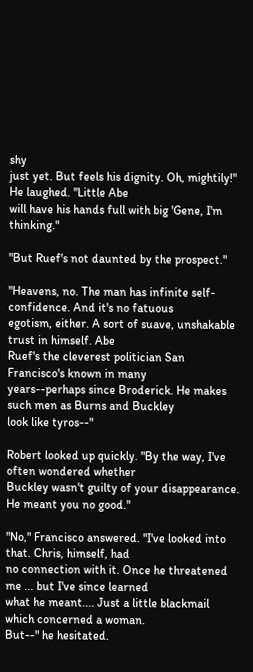shy
just yet. But feels his dignity. Oh, mightily!" He laughed. "Little Abe
will have his hands full with big 'Gene, I'm thinking."

"But Ruef's not daunted by the prospect."

"Heavens, no. The man has infinite self-confidence. And it's no fatuous
egotism, either. A sort of suave, unshakable trust in himself. Abe
Ruef's the cleverest politician San Francisco's known in many
years--perhaps since Broderick. He makes such men as Burns and Buckley
look like tyros--"

Robert looked up quickly. "By the way, I've often wondered whether
Buckley wasn't guilty of your disappearance. He meant you no good."

"No," Francisco answered. "I've looked into that. Chris, himself, had
no connection with it. Once he threatened me ... but I've since learned
what he meant.... Just a little blackmail which concerned a woman.
But--" he hesitated.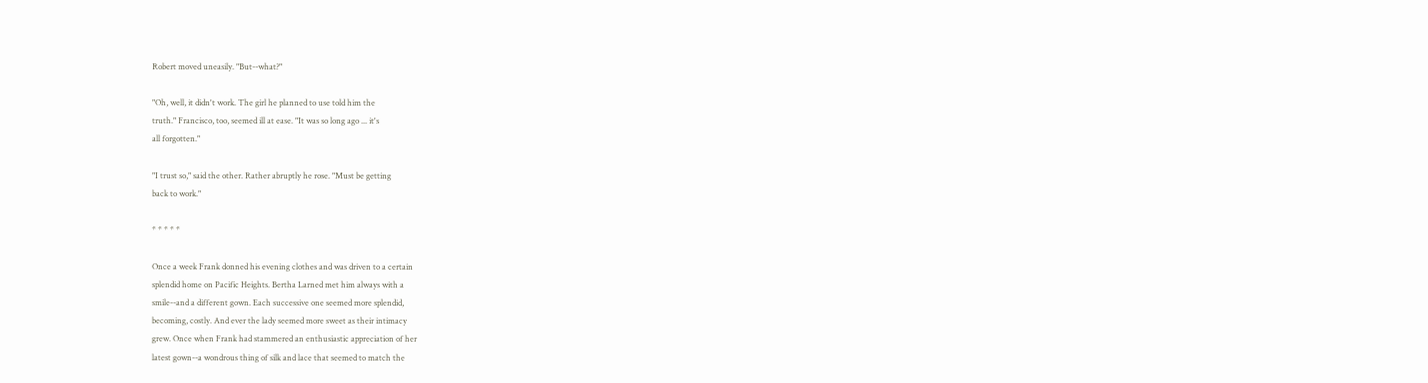Robert moved uneasily. "But--what?"

"Oh, well, it didn't work. The girl he planned to use told him the
truth." Francisco, too, seemed ill at ease. "It was so long ago ... it's
all forgotten."

"I trust so," said the other. Rather abruptly he rose. "Must be getting
back to work."

* * * * *

Once a week Frank donned his evening clothes and was driven to a certain
splendid home on Pacific Heights. Bertha Larned met him always with a
smile--and a different gown. Each successive one seemed more splendid,
becoming, costly. And ever the lady seemed more sweet as their intimacy
grew. Once when Frank had stammered an enthusiastic appreciation of her
latest gown--a wondrous thing of silk and lace that seemed to match the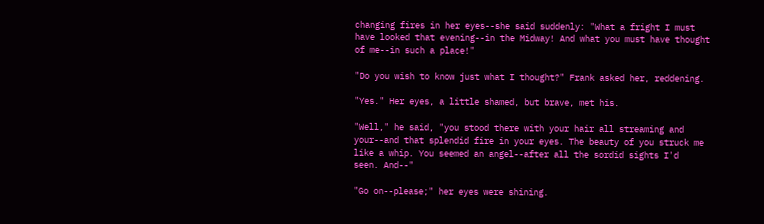changing fires in her eyes--she said suddenly: "What a fright I must
have looked that evening--in the Midway! And what you must have thought
of me--in such a place!"

"Do you wish to know just what I thought?" Frank asked her, reddening.

"Yes." Her eyes, a little shamed, but brave, met his.

"Well," he said, "you stood there with your hair all streaming and
your--and that splendid fire in your eyes. The beauty of you struck me
like a whip. You seemed an angel--after all the sordid sights I'd
seen. And--"

"Go on--please;" her eyes were shining.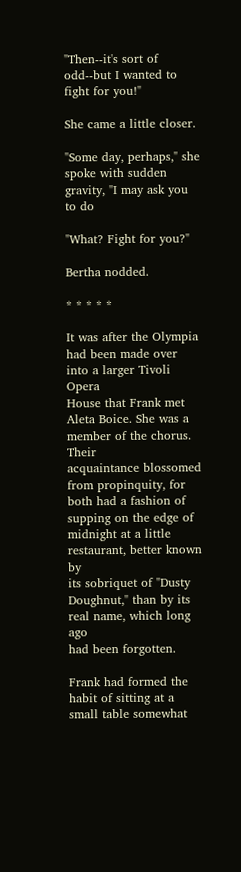"Then--it's sort of odd--but I wanted to fight for you!"

She came a little closer.

"Some day, perhaps," she spoke with sudden gravity, "I may ask you to do

"What? Fight for you?"

Bertha nodded.

* * * * *

It was after the Olympia had been made over into a larger Tivoli Opera
House that Frank met Aleta Boice. She was a member of the chorus. Their
acquaintance blossomed from propinquity, for both had a fashion of
supping on the edge of midnight at a little restaurant, better known by
its sobriquet of "Dusty Doughnut," than by its real name, which long ago
had been forgotten.

Frank had formed the habit of sitting at a small table somewhat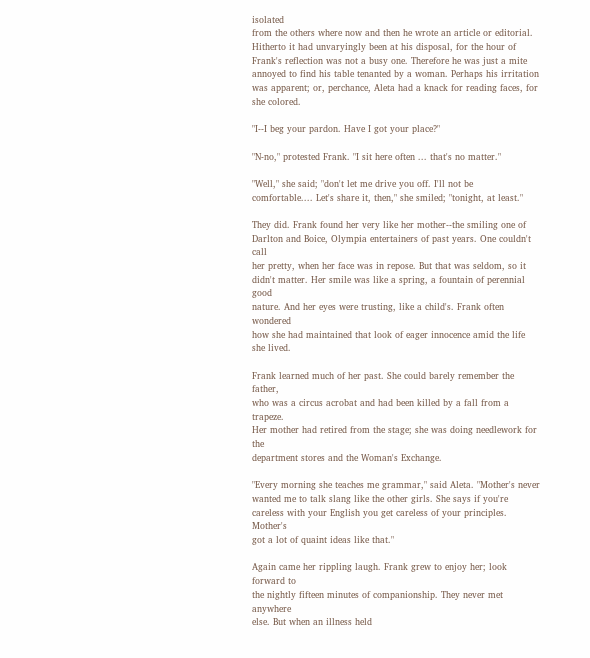isolated
from the others where now and then he wrote an article or editorial.
Hitherto it had unvaryingly been at his disposal, for the hour of
Frank's reflection was not a busy one. Therefore he was just a mite
annoyed to find his table tenanted by a woman. Perhaps his irritation
was apparent; or, perchance, Aleta had a knack for reading faces, for
she colored.

"I--I beg your pardon. Have I got your place?"

"N-no," protested Frank. "I sit here often ... that's no matter."

"Well," she said; "don't let me drive you off. I'll not be
comfortable.... Let's share it, then," she smiled; "tonight, at least."

They did. Frank found her very like her mother--the smiling one of
Darlton and Boice, Olympia entertainers of past years. One couldn't call
her pretty, when her face was in repose. But that was seldom, so it
didn't matter. Her smile was like a spring, a fountain of perennial good
nature. And her eyes were trusting, like a child's. Frank often wondered
how she had maintained that look of eager innocence amid the life
she lived.

Frank learned much of her past. She could barely remember the father,
who was a circus acrobat and had been killed by a fall from a trapeze.
Her mother had retired from the stage; she was doing needlework for the
department stores and the Woman's Exchange.

"Every morning she teaches me grammar," said Aleta. "Mother's never
wanted me to talk slang like the other girls. She says if you're
careless with your English you get careless of your principles. Mother's
got a lot of quaint ideas like that."

Again came her rippling laugh. Frank grew to enjoy her; look forward to
the nightly fifteen minutes of companionship. They never met anywhere
else. But when an illness held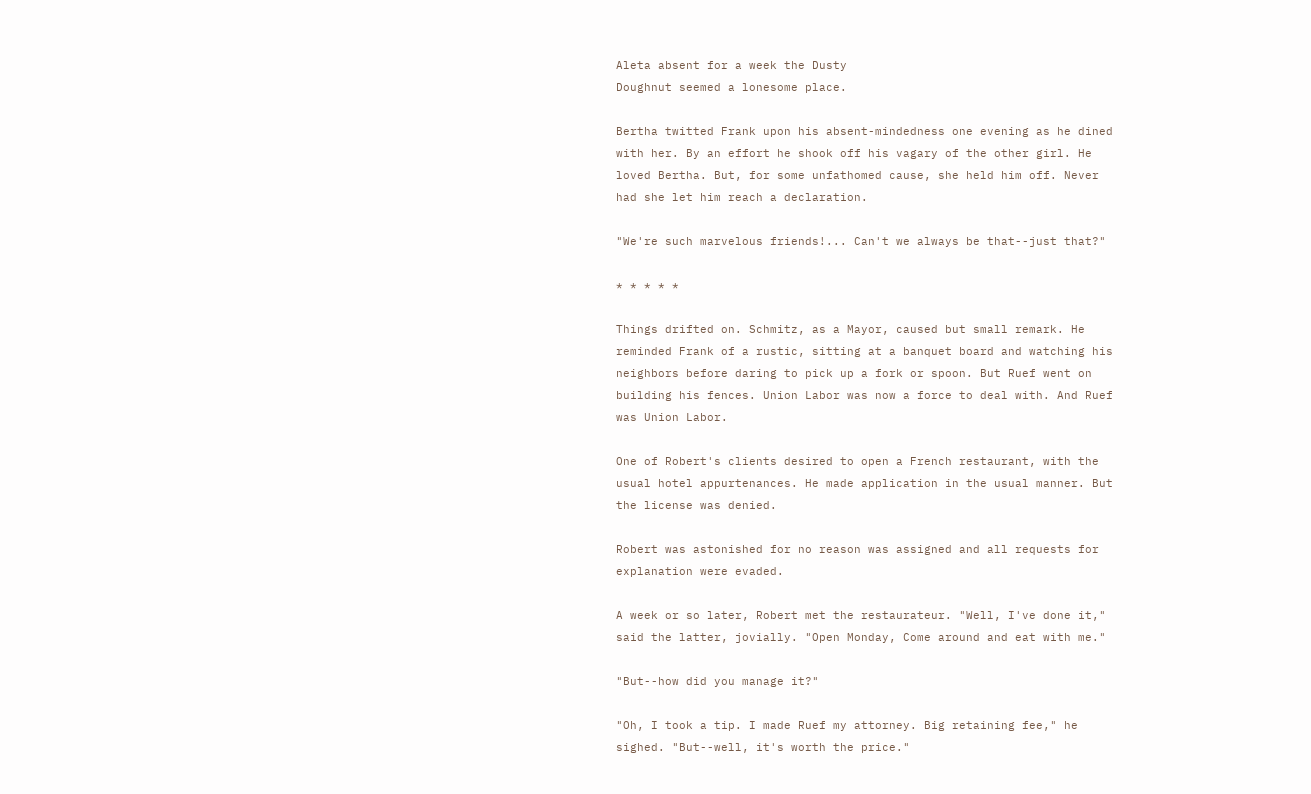Aleta absent for a week the Dusty
Doughnut seemed a lonesome place.

Bertha twitted Frank upon his absent-mindedness one evening as he dined
with her. By an effort he shook off his vagary of the other girl. He
loved Bertha. But, for some unfathomed cause, she held him off. Never
had she let him reach a declaration.

"We're such marvelous friends!... Can't we always be that--just that?"

* * * * *

Things drifted on. Schmitz, as a Mayor, caused but small remark. He
reminded Frank of a rustic, sitting at a banquet board and watching his
neighbors before daring to pick up a fork or spoon. But Ruef went on
building his fences. Union Labor was now a force to deal with. And Ruef
was Union Labor.

One of Robert's clients desired to open a French restaurant, with the
usual hotel appurtenances. He made application in the usual manner. But
the license was denied.

Robert was astonished for no reason was assigned and all requests for
explanation were evaded.

A week or so later, Robert met the restaurateur. "Well, I've done it,"
said the latter, jovially. "Open Monday, Come around and eat with me."

"But--how did you manage it?"

"Oh, I took a tip. I made Ruef my attorney. Big retaining fee," he
sighed. "But--well, it's worth the price."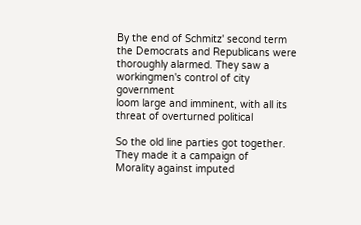By the end of Schmitz' second term the Democrats and Republicans were
thoroughly alarmed. They saw a workingmen's control of city government
loom large and imminent, with all its threat of overturned political

So the old line parties got together. They made it a campaign of
Morality against imputed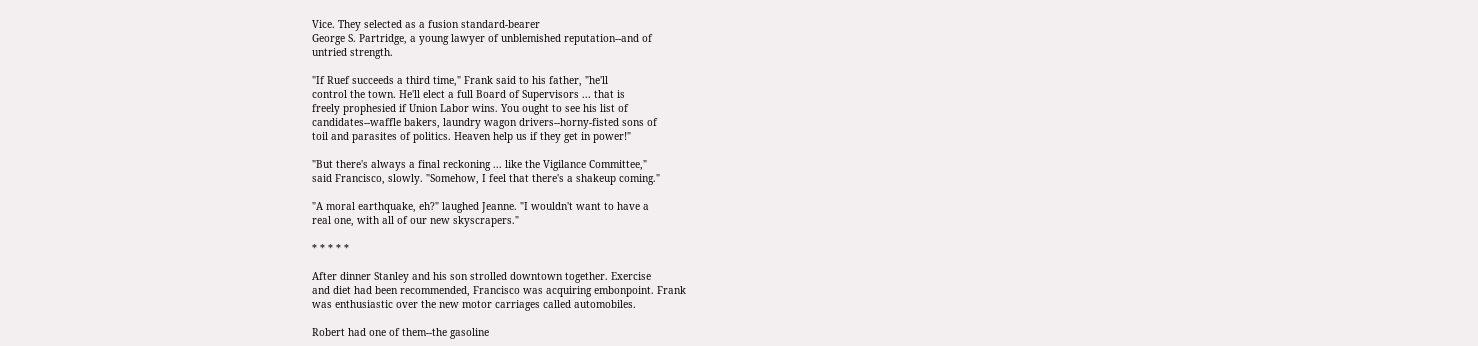Vice. They selected as a fusion standard-bearer
George S. Partridge, a young lawyer of unblemished reputation--and of
untried strength.

"If Ruef succeeds a third time," Frank said to his father, "he'll
control the town. He'll elect a full Board of Supervisors ... that is
freely prophesied if Union Labor wins. You ought to see his list of
candidates--waffle bakers, laundry wagon drivers--horny-fisted sons of
toil and parasites of politics. Heaven help us if they get in power!"

"But there's always a final reckoning ... like the Vigilance Committee,"
said Francisco, slowly. "Somehow, I feel that there's a shakeup coming."

"A moral earthquake, eh?" laughed Jeanne. "I wouldn't want to have a
real one, with all of our new skyscrapers."

* * * * *

After dinner Stanley and his son strolled downtown together. Exercise
and diet had been recommended, Francisco was acquiring embonpoint. Frank
was enthusiastic over the new motor carriages called automobiles.

Robert had one of them--the gasoline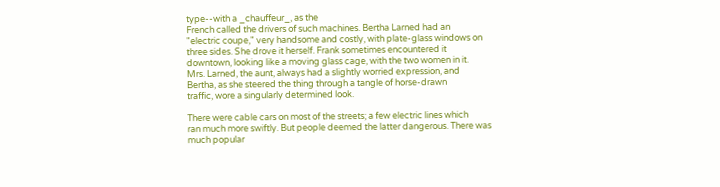type--with a _chauffeur_, as the
French called the drivers of such machines. Bertha Larned had an
"electric coupe," very handsome and costly, with plate-glass windows on
three sides. She drove it herself. Frank sometimes encountered it
downtown, looking like a moving glass cage, with the two women in it.
Mrs. Larned, the aunt, always had a slightly worried expression, and
Bertha, as she steered the thing through a tangle of horse-drawn
traffic, wore a singularly determined look.

There were cable cars on most of the streets; a few electric lines which
ran much more swiftly. But people deemed the latter dangerous. There was
much popular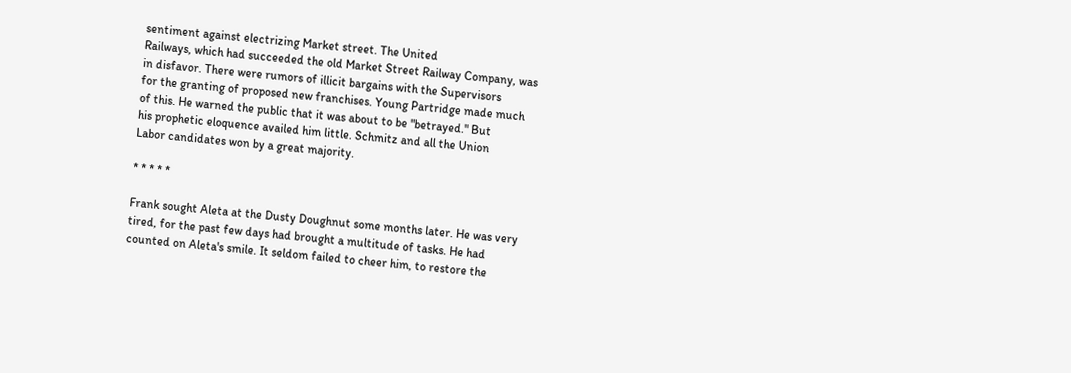sentiment against electrizing Market street. The United
Railways, which had succeeded the old Market Street Railway Company, was
in disfavor. There were rumors of illicit bargains with the Supervisors
for the granting of proposed new franchises. Young Partridge made much
of this. He warned the public that it was about to be "betrayed." But
his prophetic eloquence availed him little. Schmitz and all the Union
Labor candidates won by a great majority.

* * * * *

Frank sought Aleta at the Dusty Doughnut some months later. He was very
tired, for the past few days had brought a multitude of tasks. He had
counted on Aleta's smile. It seldom failed to cheer him, to restore the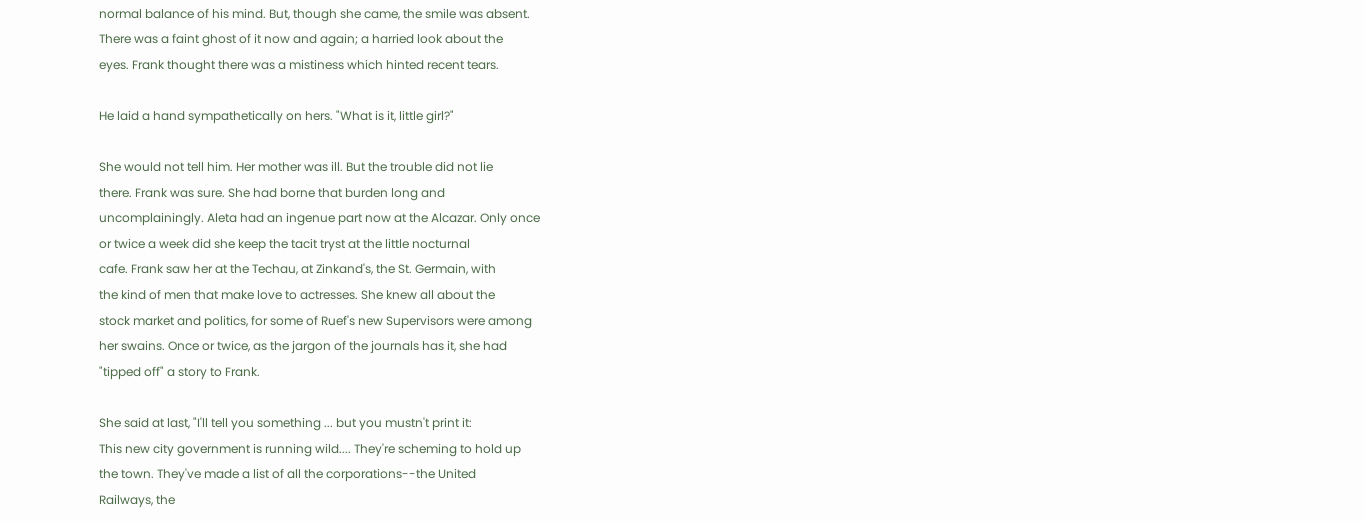normal balance of his mind. But, though she came, the smile was absent.
There was a faint ghost of it now and again; a harried look about the
eyes. Frank thought there was a mistiness which hinted recent tears.

He laid a hand sympathetically on hers. "What is it, little girl?"

She would not tell him. Her mother was ill. But the trouble did not lie
there. Frank was sure. She had borne that burden long and
uncomplainingly. Aleta had an ingenue part now at the Alcazar. Only once
or twice a week did she keep the tacit tryst at the little nocturnal
cafe. Frank saw her at the Techau, at Zinkand's, the St. Germain, with
the kind of men that make love to actresses. She knew all about the
stock market and politics, for some of Ruef's new Supervisors were among
her swains. Once or twice, as the jargon of the journals has it, she had
"tipped off" a story to Frank.

She said at last, "I'll tell you something ... but you mustn't print it:
This new city government is running wild.... They're scheming to hold up
the town. They've made a list of all the corporations--the United
Railways, the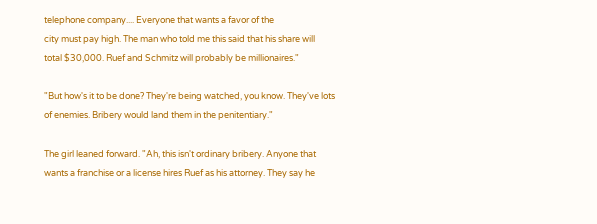telephone company.... Everyone that wants a favor of the
city must pay high. The man who told me this said that his share will
total $30,000. Ruef and Schmitz will probably be millionaires."

"But how's it to be done? They're being watched, you know. They've lots
of enemies. Bribery would land them in the penitentiary."

The girl leaned forward. "Ah, this isn't ordinary bribery. Anyone that
wants a franchise or a license hires Ruef as his attorney. They say he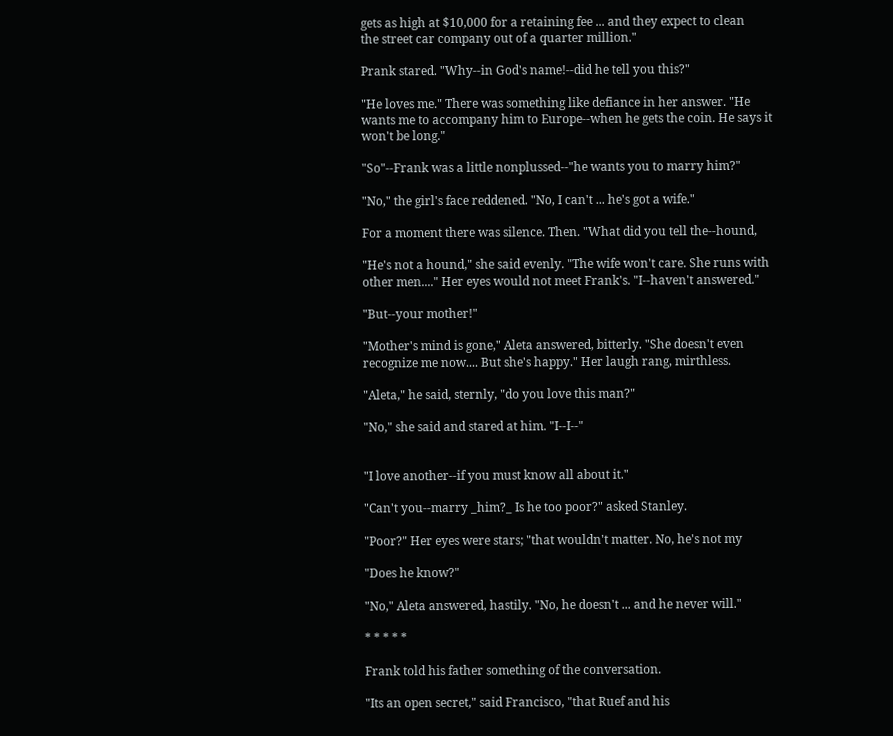gets as high at $10,000 for a retaining fee ... and they expect to clean
the street car company out of a quarter million."

Prank stared. "Why--in God's name!--did he tell you this?"

"He loves me." There was something like defiance in her answer. "He
wants me to accompany him to Europe--when he gets the coin. He says it
won't be long."

"So"--Frank was a little nonplussed--"he wants you to marry him?"

"No," the girl's face reddened. "No, I can't ... he's got a wife."

For a moment there was silence. Then. "What did you tell the--hound,

"He's not a hound," she said evenly. "The wife won't care. She runs with
other men...." Her eyes would not meet Frank's. "I--haven't answered."

"But--your mother!"

"Mother's mind is gone," Aleta answered, bitterly. "She doesn't even
recognize me now.... But she's happy." Her laugh rang, mirthless.

"Aleta," he said, sternly, "do you love this man?"

"No," she said and stared at him. "I--I--"


"I love another--if you must know all about it."

"Can't you--marry _him?_ Is he too poor?" asked Stanley.

"Poor?" Her eyes were stars; "that wouldn't matter. No, he's not my

"Does he know?"

"No," Aleta answered, hastily. "No, he doesn't ... and he never will."

* * * * *

Frank told his father something of the conversation.

"Its an open secret," said Francisco, "that Ruef and his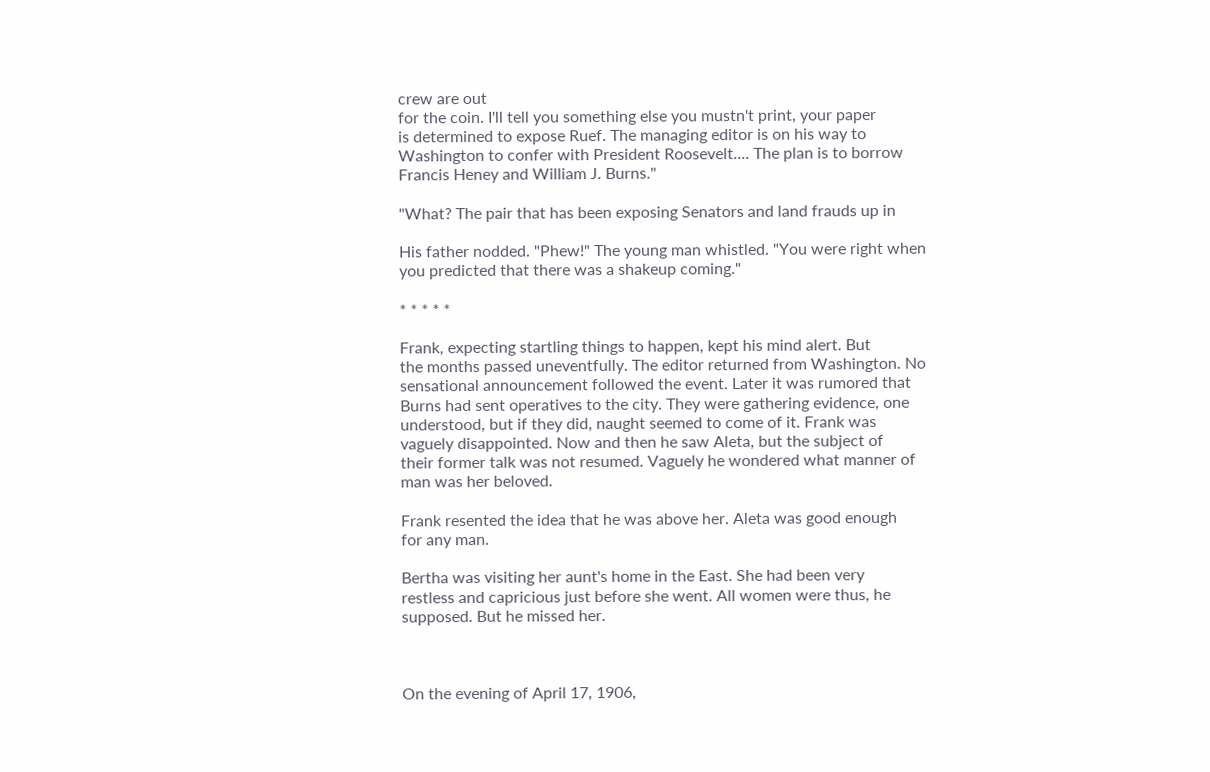crew are out
for the coin. I'll tell you something else you mustn't print, your paper
is determined to expose Ruef. The managing editor is on his way to
Washington to confer with President Roosevelt.... The plan is to borrow
Francis Heney and William J. Burns."

"What? The pair that has been exposing Senators and land frauds up in

His father nodded. "Phew!" The young man whistled. "You were right when
you predicted that there was a shakeup coming."

* * * * *

Frank, expecting startling things to happen, kept his mind alert. But
the months passed uneventfully. The editor returned from Washington. No
sensational announcement followed the event. Later it was rumored that
Burns had sent operatives to the city. They were gathering evidence, one
understood, but if they did, naught seemed to come of it. Frank was
vaguely disappointed. Now and then he saw Aleta, but the subject of
their former talk was not resumed. Vaguely he wondered what manner of
man was her beloved.

Frank resented the idea that he was above her. Aleta was good enough
for any man.

Bertha was visiting her aunt's home in the East. She had been very
restless and capricious just before she went. All women were thus, he
supposed. But he missed her.



On the evening of April 17, 1906,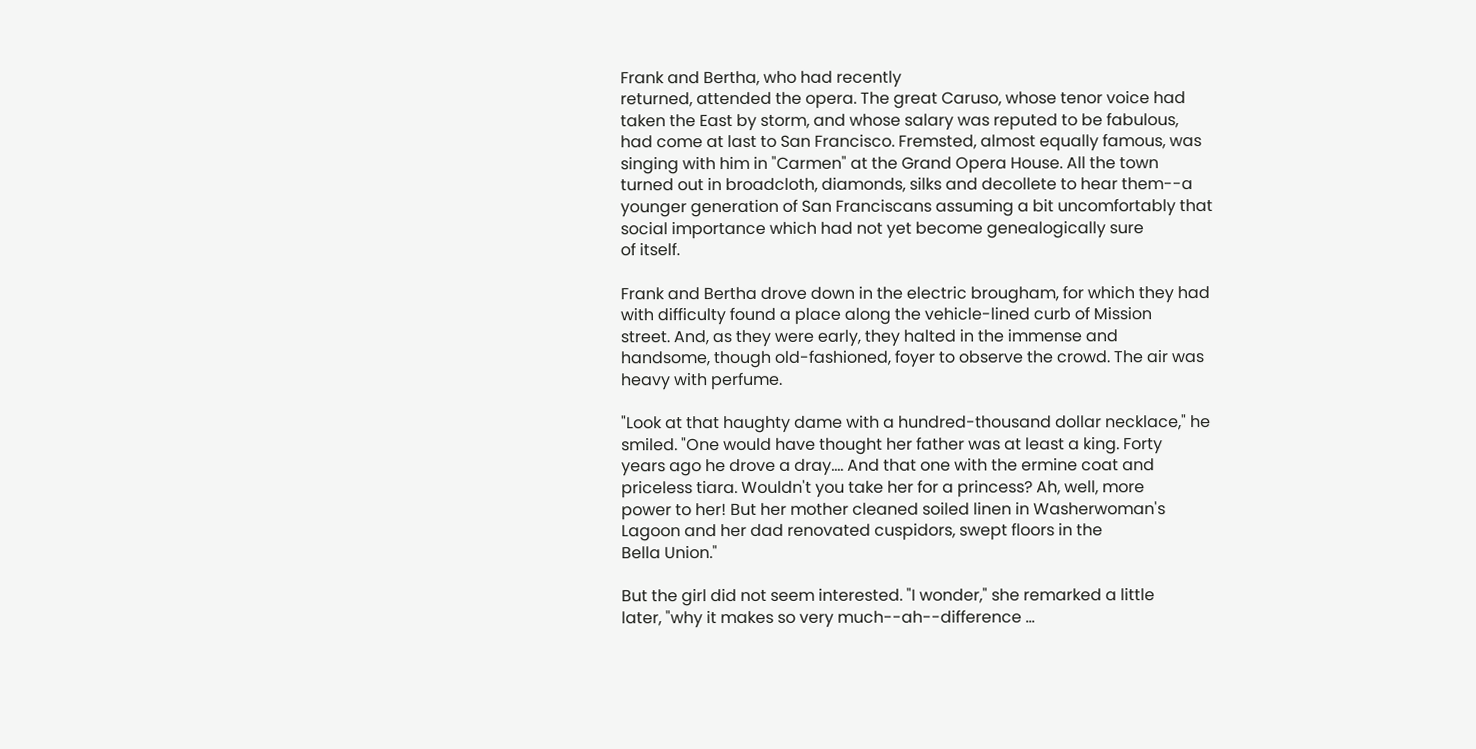Frank and Bertha, who had recently
returned, attended the opera. The great Caruso, whose tenor voice had
taken the East by storm, and whose salary was reputed to be fabulous,
had come at last to San Francisco. Fremsted, almost equally famous, was
singing with him in "Carmen" at the Grand Opera House. All the town
turned out in broadcloth, diamonds, silks and decollete to hear them--a
younger generation of San Franciscans assuming a bit uncomfortably that
social importance which had not yet become genealogically sure
of itself.

Frank and Bertha drove down in the electric brougham, for which they had
with difficulty found a place along the vehicle-lined curb of Mission
street. And, as they were early, they halted in the immense and
handsome, though old-fashioned, foyer to observe the crowd. The air was
heavy with perfume.

"Look at that haughty dame with a hundred-thousand dollar necklace," he
smiled. "One would have thought her father was at least a king. Forty
years ago he drove a dray.... And that one with the ermine coat and
priceless tiara. Wouldn't you take her for a princess? Ah, well, more
power to her! But her mother cleaned soiled linen in Washerwoman's
Lagoon and her dad renovated cuspidors, swept floors in the
Bella Union."

But the girl did not seem interested. "I wonder," she remarked a little
later, "why it makes so very much--ah--difference ...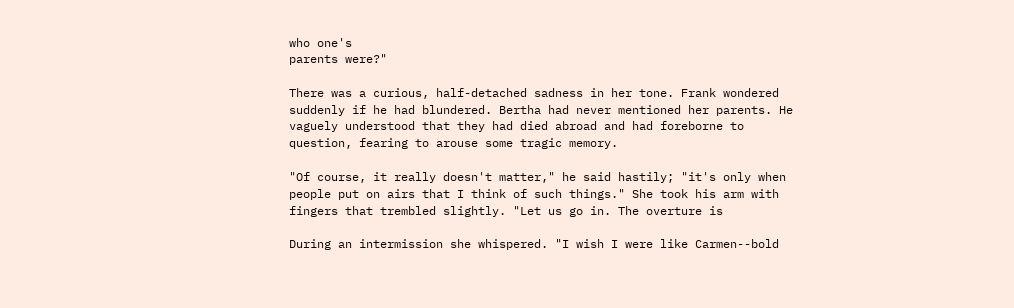who one's
parents were?"

There was a curious, half-detached sadness in her tone. Frank wondered
suddenly if he had blundered. Bertha had never mentioned her parents. He
vaguely understood that they had died abroad and had foreborne to
question, fearing to arouse some tragic memory.

"Of course, it really doesn't matter," he said hastily; "it's only when
people put on airs that I think of such things." She took his arm with
fingers that trembled slightly. "Let us go in. The overture is

During an intermission she whispered. "I wish I were like Carmen--bold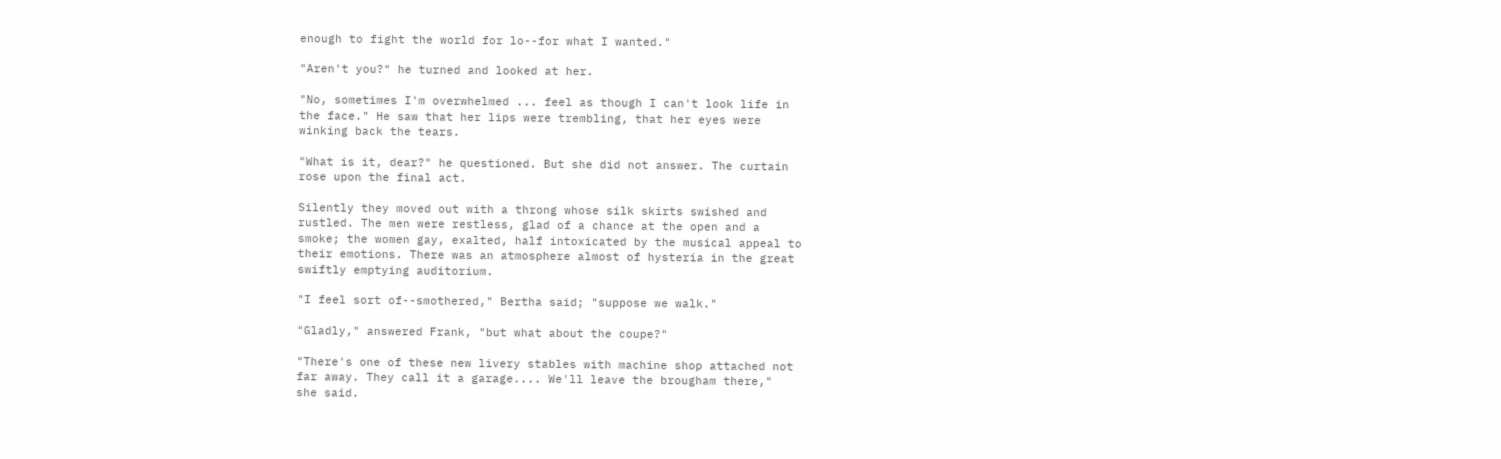enough to fight the world for lo--for what I wanted."

"Aren't you?" he turned and looked at her.

"No, sometimes I'm overwhelmed ... feel as though I can't look life in
the face." He saw that her lips were trembling, that her eyes were
winking back the tears.

"What is it, dear?" he questioned. But she did not answer. The curtain
rose upon the final act.

Silently they moved out with a throng whose silk skirts swished and
rustled. The men were restless, glad of a chance at the open and a
smoke; the women gay, exalted, half intoxicated by the musical appeal to
their emotions. There was an atmosphere almost of hysteria in the great
swiftly emptying auditorium.

"I feel sort of--smothered," Bertha said; "suppose we walk."

"Gladly," answered Frank, "but what about the coupe?"

"There's one of these new livery stables with machine shop attached not
far away. They call it a garage.... We'll leave the brougham there,"
she said.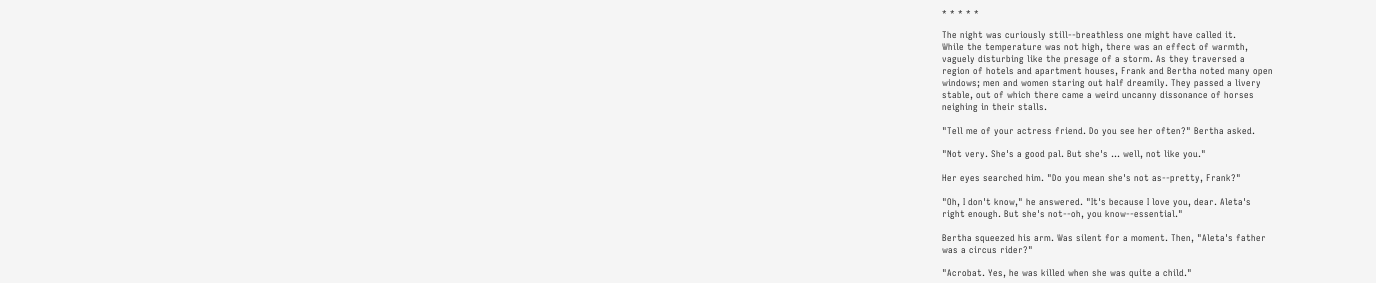* * * * *

The night was curiously still--breathless one might have called it.
While the temperature was not high, there was an effect of warmth,
vaguely disturbing like the presage of a storm. As they traversed a
region of hotels and apartment houses, Frank and Bertha noted many open
windows; men and women staring out half dreamily. They passed a livery
stable, out of which there came a weird uncanny dissonance of horses
neighing in their stalls.

"Tell me of your actress friend. Do you see her often?" Bertha asked.

"Not very. She's a good pal. But she's ... well, not like you."

Her eyes searched him. "Do you mean she's not as--pretty, Frank?"

"Oh, I don't know," he answered. "It's because I love you, dear. Aleta's
right enough. But she's not--oh, you know--essential."

Bertha squeezed his arm. Was silent for a moment. Then, "Aleta's father
was a circus rider?"

"Acrobat. Yes, he was killed when she was quite a child."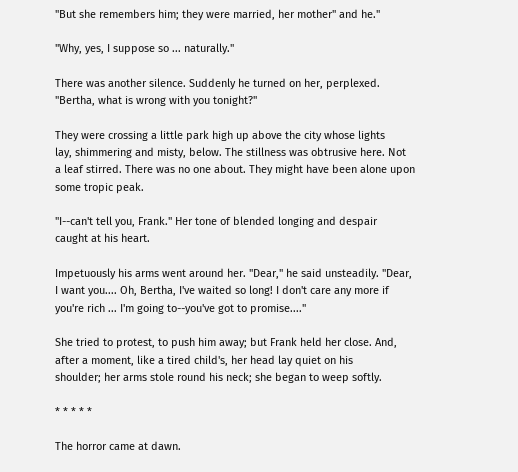"But she remembers him; they were married, her mother" and he."

"Why, yes, I suppose so ... naturally."

There was another silence. Suddenly he turned on her, perplexed.
"Bertha, what is wrong with you tonight?"

They were crossing a little park high up above the city whose lights
lay, shimmering and misty, below. The stillness was obtrusive here. Not
a leaf stirred. There was no one about. They might have been alone upon
some tropic peak.

"I--can't tell you, Frank." Her tone of blended longing and despair
caught at his heart.

Impetuously his arms went around her. "Dear," he said unsteadily. "Dear,
I want you.... Oh, Bertha, I've waited so long! I don't care any more if
you're rich ... I'm going to--you've got to promise...."

She tried to protest, to push him away; but Frank held her close. And,
after a moment, like a tired child's, her head lay quiet on his
shoulder; her arms stole round his neck; she began to weep softly.

* * * * *

The horror came at dawn.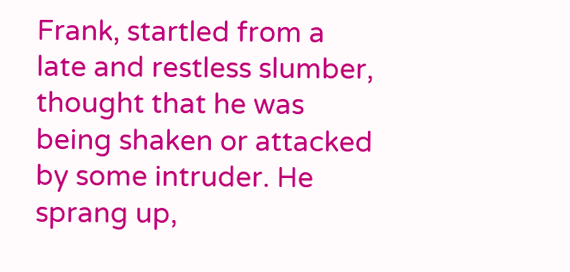Frank, startled from a late and restless slumber, thought that he was
being shaken or attacked by some intruder. He sprang up,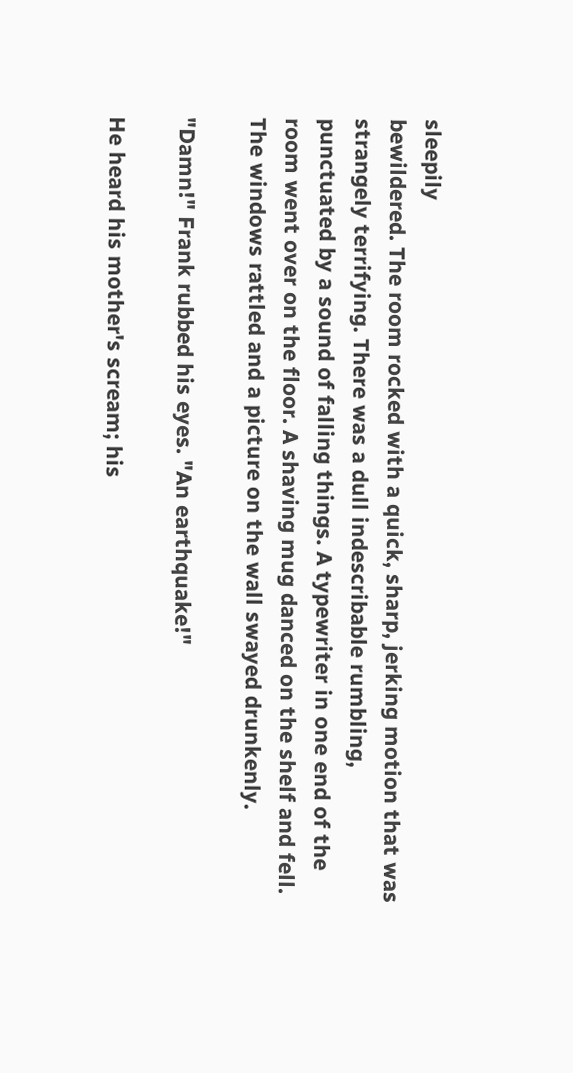sleepily
bewildered. The room rocked with a quick, sharp, jerking motion that was
strangely terrifying. There was a dull indescribable rumbling,
punctuated by a sound of falling things. A typewriter in one end of the
room went over on the floor. A shaving mug danced on the shelf and fell.
The windows rattled and a picture on the wall swayed drunkenly.

"Damn!" Frank rubbed his eyes. "An earthquake!"

He heard his mother's scream; his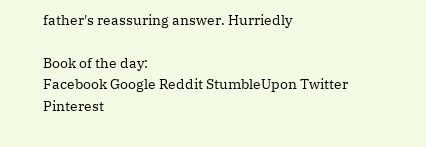father's reassuring answer. Hurriedly

Book of the day:
Facebook Google Reddit StumbleUpon Twitter Pinterest